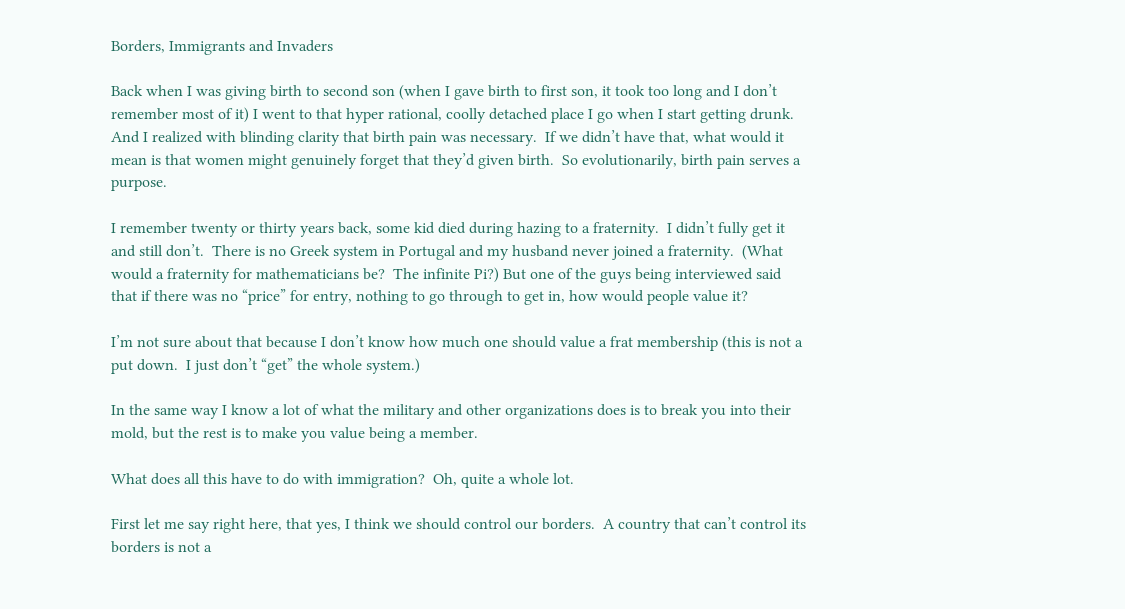Borders, Immigrants and Invaders

Back when I was giving birth to second son (when I gave birth to first son, it took too long and I don’t remember most of it) I went to that hyper rational, coolly detached place I go when I start getting drunk. And I realized with blinding clarity that birth pain was necessary.  If we didn’t have that, what would it mean is that women might genuinely forget that they’d given birth.  So evolutionarily, birth pain serves a purpose.

I remember twenty or thirty years back, some kid died during hazing to a fraternity.  I didn’t fully get it and still don’t.  There is no Greek system in Portugal and my husband never joined a fraternity.  (What would a fraternity for mathematicians be?  The infinite Pi?) But one of the guys being interviewed said that if there was no “price” for entry, nothing to go through to get in, how would people value it?

I’m not sure about that because I don’t know how much one should value a frat membership (this is not a put down.  I just don’t “get” the whole system.)

In the same way I know a lot of what the military and other organizations does is to break you into their mold, but the rest is to make you value being a member.

What does all this have to do with immigration?  Oh, quite a whole lot.

First let me say right here, that yes, I think we should control our borders.  A country that can’t control its borders is not a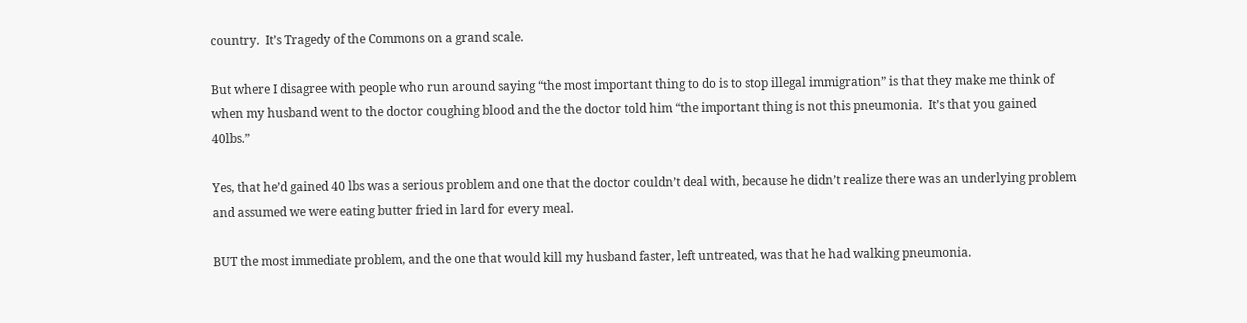country.  It’s Tragedy of the Commons on a grand scale.

But where I disagree with people who run around saying “the most important thing to do is to stop illegal immigration” is that they make me think of when my husband went to the doctor coughing blood and the the doctor told him “the important thing is not this pneumonia.  It’s that you gained 40lbs.”

Yes, that he’d gained 40 lbs was a serious problem and one that the doctor couldn’t deal with, because he didn’t realize there was an underlying problem and assumed we were eating butter fried in lard for every meal.

BUT the most immediate problem, and the one that would kill my husband faster, left untreated, was that he had walking pneumonia.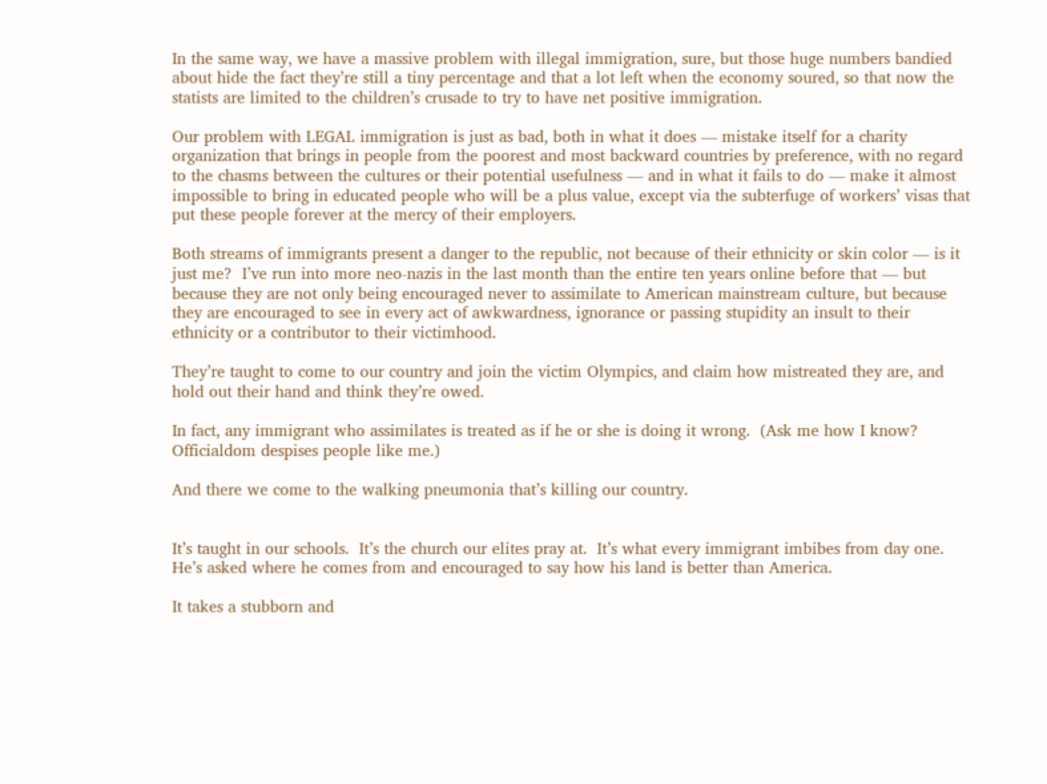In the same way, we have a massive problem with illegal immigration, sure, but those huge numbers bandied about hide the fact they’re still a tiny percentage and that a lot left when the economy soured, so that now the statists are limited to the children’s crusade to try to have net positive immigration.

Our problem with LEGAL immigration is just as bad, both in what it does — mistake itself for a charity organization that brings in people from the poorest and most backward countries by preference, with no regard to the chasms between the cultures or their potential usefulness — and in what it fails to do — make it almost impossible to bring in educated people who will be a plus value, except via the subterfuge of workers’ visas that put these people forever at the mercy of their employers.

Both streams of immigrants present a danger to the republic, not because of their ethnicity or skin color — is it just me?  I’ve run into more neo-nazis in the last month than the entire ten years online before that — but because they are not only being encouraged never to assimilate to American mainstream culture, but because they are encouraged to see in every act of awkwardness, ignorance or passing stupidity an insult to their ethnicity or a contributor to their victimhood.

They’re taught to come to our country and join the victim Olympics, and claim how mistreated they are, and hold out their hand and think they’re owed.

In fact, any immigrant who assimilates is treated as if he or she is doing it wrong.  (Ask me how I know?  Officialdom despises people like me.)

And there we come to the walking pneumonia that’s killing our country.


It’s taught in our schools.  It’s the church our elites pray at.  It’s what every immigrant imbibes from day one.  He’s asked where he comes from and encouraged to say how his land is better than America.

It takes a stubborn and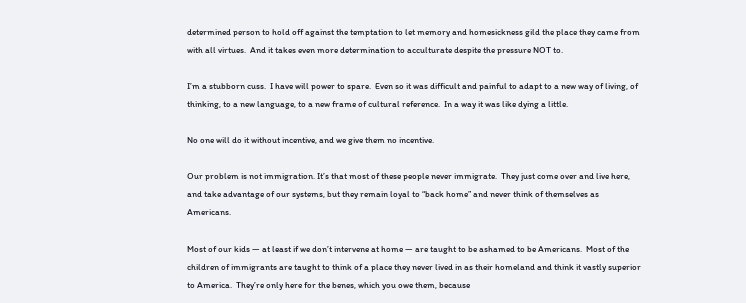determined person to hold off against the temptation to let memory and homesickness gild the place they came from with all virtues.  And it takes even more determination to acculturate despite the pressure NOT to.

I’m a stubborn cuss.  I have will power to spare.  Even so it was difficult and painful to adapt to a new way of living, of thinking, to a new language, to a new frame of cultural reference.  In a way it was like dying a little.

No one will do it without incentive, and we give them no incentive.

Our problem is not immigration. It’s that most of these people never immigrate.  They just come over and live here, and take advantage of our systems, but they remain loyal to “back home” and never think of themselves as Americans.

Most of our kids — at least if we don’t intervene at home — are taught to be ashamed to be Americans.  Most of the children of immigrants are taught to think of a place they never lived in as their homeland and think it vastly superior to America.  They’re only here for the benes, which you owe them, because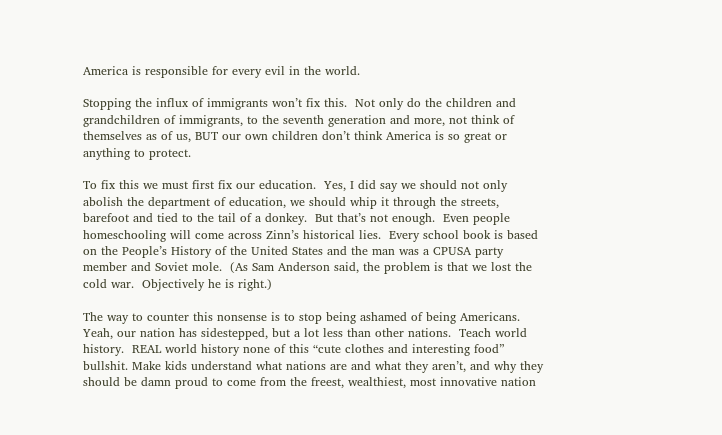America is responsible for every evil in the world.

Stopping the influx of immigrants won’t fix this.  Not only do the children and grandchildren of immigrants, to the seventh generation and more, not think of themselves as of us, BUT our own children don’t think America is so great or anything to protect.

To fix this we must first fix our education.  Yes, I did say we should not only abolish the department of education, we should whip it through the streets, barefoot and tied to the tail of a donkey.  But that’s not enough.  Even people homeschooling will come across Zinn’s historical lies.  Every school book is based on the People’s History of the United States and the man was a CPUSA party member and Soviet mole.  (As Sam Anderson said, the problem is that we lost the cold war.  Objectively he is right.)

The way to counter this nonsense is to stop being ashamed of being Americans.  Yeah, our nation has sidestepped, but a lot less than other nations.  Teach world history.  REAL world history none of this “cute clothes and interesting food” bullshit. Make kids understand what nations are and what they aren’t, and why they should be damn proud to come from the freest, wealthiest, most innovative nation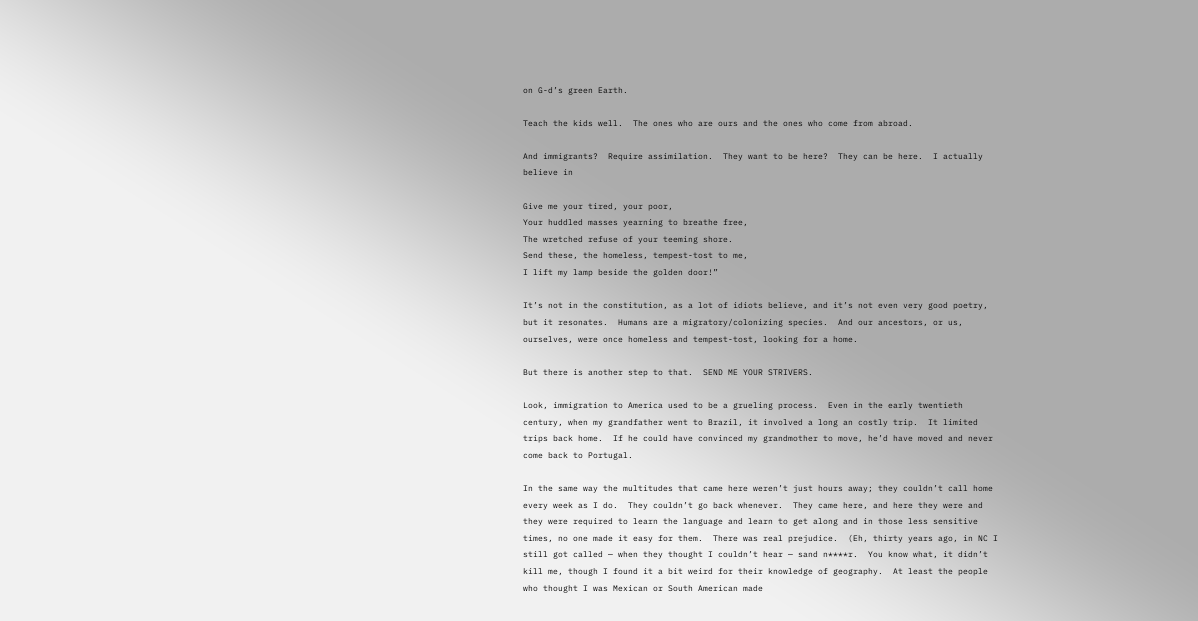on G-d’s green Earth.

Teach the kids well.  The ones who are ours and the ones who come from abroad.

And immigrants?  Require assimilation.  They want to be here?  They can be here.  I actually believe in

Give me your tired, your poor,
Your huddled masses yearning to breathe free,
The wretched refuse of your teeming shore.
Send these, the homeless, tempest-tost to me,
I lift my lamp beside the golden door!”

It’s not in the constitution, as a lot of idiots believe, and it’s not even very good poetry, but it resonates.  Humans are a migratory/colonizing species.  And our ancestors, or us, ourselves, were once homeless and tempest-tost, looking for a home.

But there is another step to that.  SEND ME YOUR STRIVERS.

Look, immigration to America used to be a grueling process.  Even in the early twentieth century, when my grandfather went to Brazil, it involved a long an costly trip.  It limited trips back home.  If he could have convinced my grandmother to move, he’d have moved and never come back to Portugal.

In the same way the multitudes that came here weren’t just hours away; they couldn’t call home every week as I do.  They couldn’t go back whenever.  They came here, and here they were and they were required to learn the language and learn to get along and in those less sensitive times, no one made it easy for them.  There was real prejudice.  (Eh, thirty years ago, in NC I still got called — when they thought I couldn’t hear — sand n****r.  You know what, it didn’t kill me, though I found it a bit weird for their knowledge of geography.  At least the people who thought I was Mexican or South American made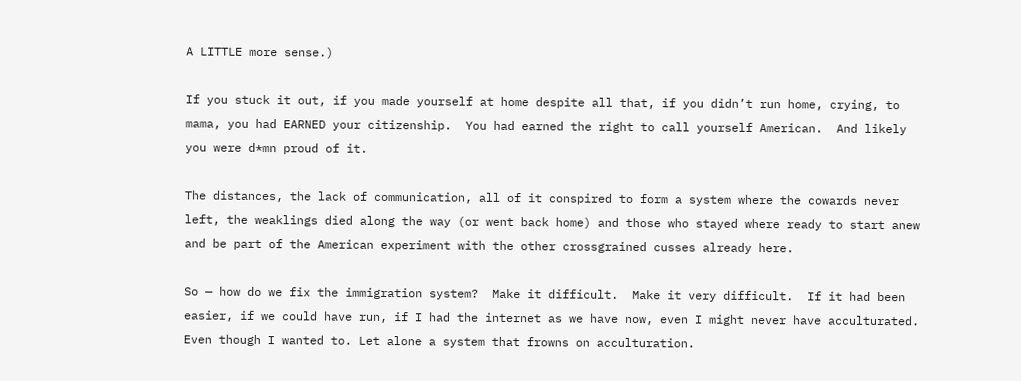A LITTLE more sense.)

If you stuck it out, if you made yourself at home despite all that, if you didn’t run home, crying, to mama, you had EARNED your citizenship.  You had earned the right to call yourself American.  And likely you were d*mn proud of it.

The distances, the lack of communication, all of it conspired to form a system where the cowards never left, the weaklings died along the way (or went back home) and those who stayed where ready to start anew and be part of the American experiment with the other crossgrained cusses already here.

So — how do we fix the immigration system?  Make it difficult.  Make it very difficult.  If it had been easier, if we could have run, if I had the internet as we have now, even I might never have acculturated.  Even though I wanted to. Let alone a system that frowns on acculturation.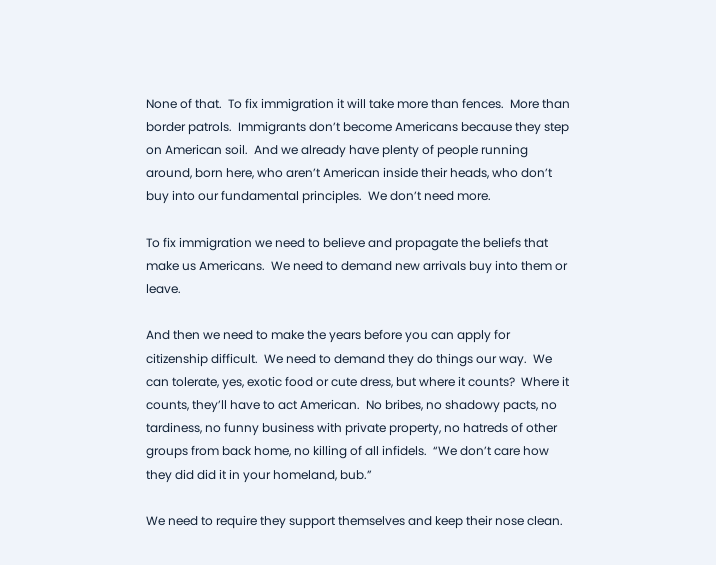None of that.  To fix immigration it will take more than fences.  More than border patrols.  Immigrants don’t become Americans because they step on American soil.  And we already have plenty of people running around, born here, who aren’t American inside their heads, who don’t buy into our fundamental principles.  We don’t need more.

To fix immigration we need to believe and propagate the beliefs that make us Americans.  We need to demand new arrivals buy into them or leave.

And then we need to make the years before you can apply for citizenship difficult.  We need to demand they do things our way.  We can tolerate, yes, exotic food or cute dress, but where it counts?  Where it counts, they’ll have to act American.  No bribes, no shadowy pacts, no tardiness, no funny business with private property, no hatreds of other groups from back home, no killing of all infidels.  “We don’t care how they did did it in your homeland, bub.”

We need to require they support themselves and keep their nose clean.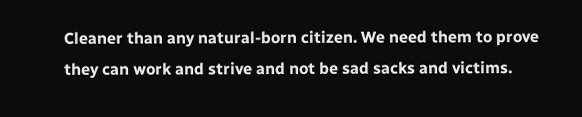Cleaner than any natural-born citizen. We need them to prove they can work and strive and not be sad sacks and victims.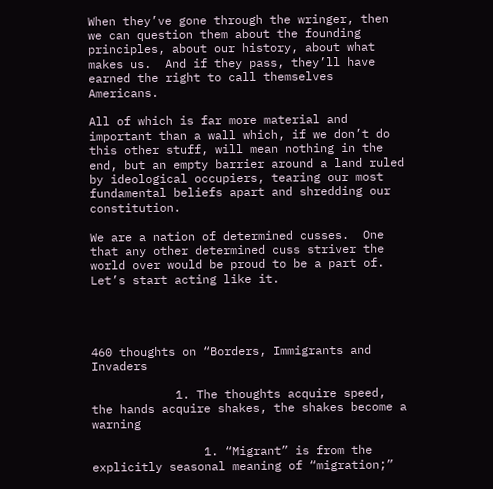When they’ve gone through the wringer, then we can question them about the founding principles, about our history, about what makes us.  And if they pass, they’ll have earned the right to call themselves Americans.

All of which is far more material and important than a wall which, if we don’t do this other stuff, will mean nothing in the end, but an empty barrier around a land ruled by ideological occupiers, tearing our most fundamental beliefs apart and shredding our constitution.

We are a nation of determined cusses.  One that any other determined cuss striver the world over would be proud to be a part of. Let’s start acting like it.




460 thoughts on “Borders, Immigrants and Invaders

            1. The thoughts acquire speed, the hands acquire shakes, the shakes become a warning

                1. “Migrant” is from the explicitly seasonal meaning of “migration;”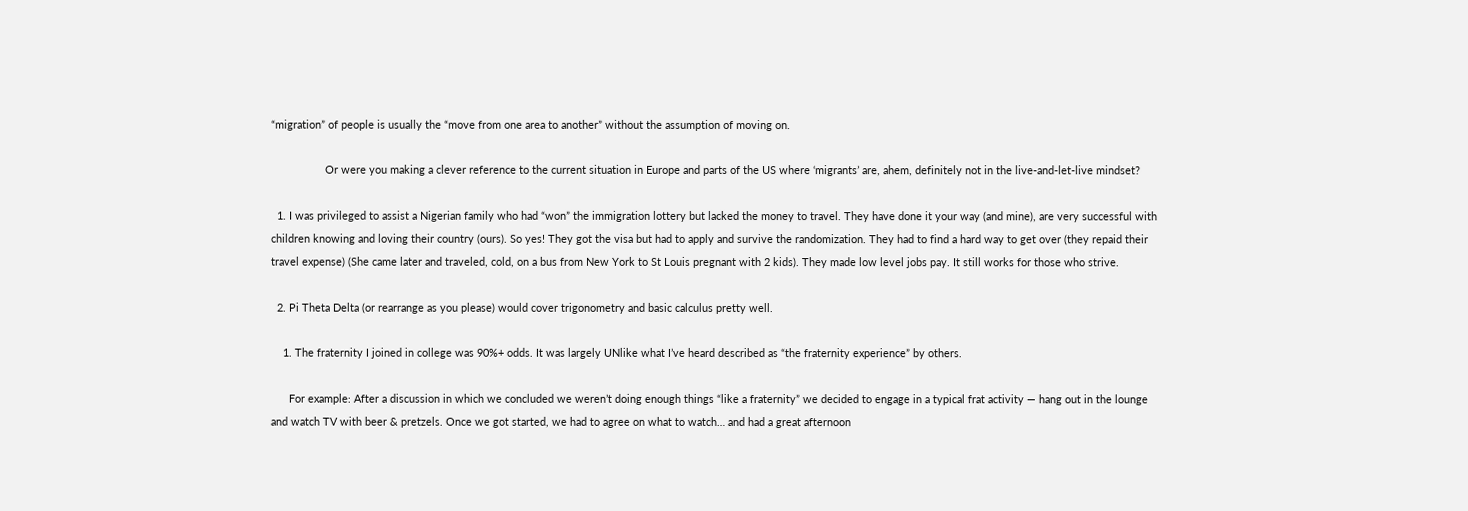“migration” of people is usually the “move from one area to another” without the assumption of moving on.

                  Or were you making a clever reference to the current situation in Europe and parts of the US where ‘migrants’ are, ahem, definitely not in the live-and-let-live mindset?

  1. I was privileged to assist a Nigerian family who had “won” the immigration lottery but lacked the money to travel. They have done it your way (and mine), are very successful with children knowing and loving their country (ours). So yes! They got the visa but had to apply and survive the randomization. They had to find a hard way to get over (they repaid their travel expense) (She came later and traveled, cold, on a bus from New York to St Louis pregnant with 2 kids). They made low level jobs pay. It still works for those who strive.

  2. Pi Theta Delta (or rearrange as you please) would cover trigonometry and basic calculus pretty well.

    1. The fraternity I joined in college was 90%+ odds. It was largely UNlike what I’ve heard described as “the fraternity experience” by others.

      For example: After a discussion in which we concluded we weren’t doing enough things “like a fraternity” we decided to engage in a typical frat activity — hang out in the lounge and watch TV with beer & pretzels. Once we got started, we had to agree on what to watch… and had a great afternoon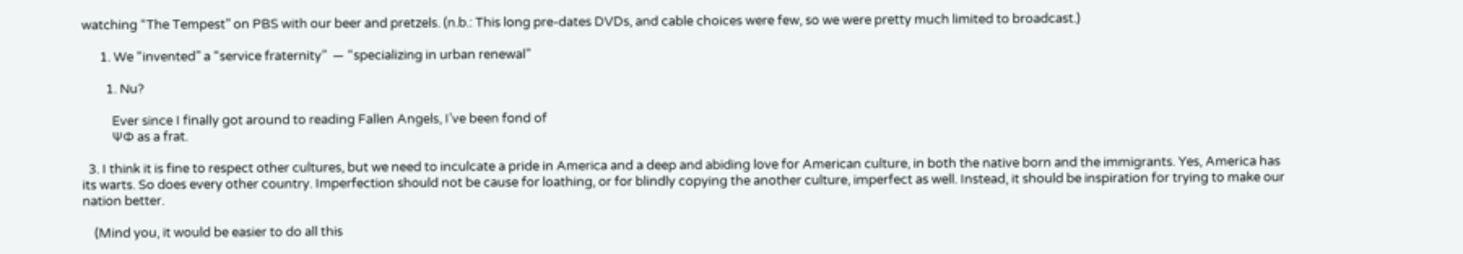watching “The Tempest” on PBS with our beer and pretzels. (n.b.: This long pre-dates DVDs, and cable choices were few, so we were pretty much limited to broadcast.)

      1. We “invented” a “service fraternity”  — “specializing in urban renewal”

        1. Nu?

          Ever since I finally got around to reading Fallen Angels, I’ve been fond of
          ΨΦ as a frat.

  3. I think it is fine to respect other cultures, but we need to inculcate a pride in America and a deep and abiding love for American culture, in both the native born and the immigrants. Yes, America has its warts. So does every other country. Imperfection should not be cause for loathing, or for blindly copying the another culture, imperfect as well. Instead, it should be inspiration for trying to make our nation better.

    (Mind you, it would be easier to do all this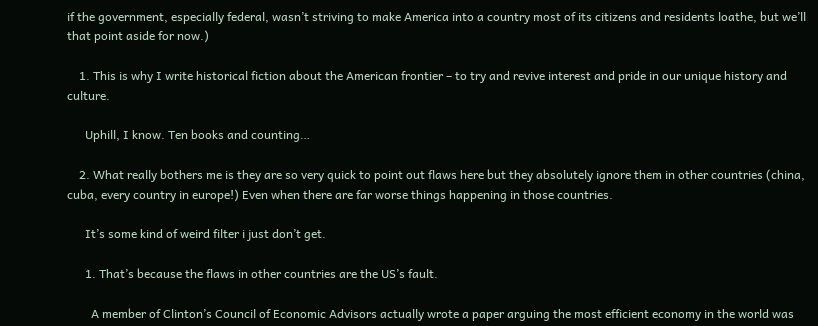if the government, especially federal, wasn’t striving to make America into a country most of its citizens and residents loathe, but we’ll that point aside for now.)

    1. This is why I write historical fiction about the American frontier – to try and revive interest and pride in our unique history and culture.

      Uphill, I know. Ten books and counting…

    2. What really bothers me is they are so very quick to point out flaws here but they absolutely ignore them in other countries (china, cuba, every country in europe!) Even when there are far worse things happening in those countries.

      It’s some kind of weird filter i just don’t get.

      1. That’s because the flaws in other countries are the US’s fault.

        A member of Clinton’s Council of Economic Advisors actually wrote a paper arguing the most efficient economy in the world was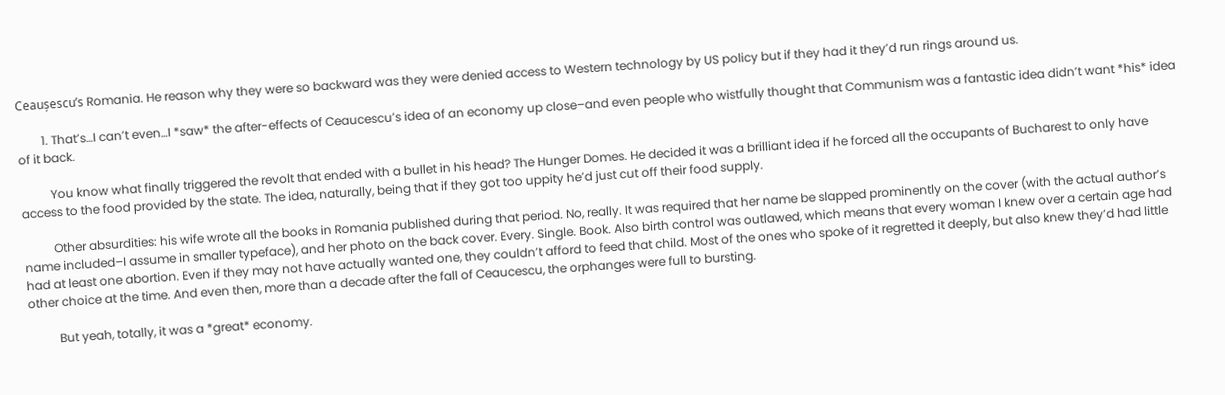Ceaușescu’s Romania. He reason why they were so backward was they were denied access to Western technology by US policy but if they had it they’d run rings around us.

        1. That’s…I can’t even…I *saw* the after-effects of Ceaucescu’s idea of an economy up close–and even people who wistfully thought that Communism was a fantastic idea didn’t want *his* idea of it back.

          You know what finally triggered the revolt that ended with a bullet in his head? The Hunger Domes. He decided it was a brilliant idea if he forced all the occupants of Bucharest to only have access to the food provided by the state. The idea, naturally, being that if they got too uppity he’d just cut off their food supply.

          Other absurdities: his wife wrote all the books in Romania published during that period. No, really. It was required that her name be slapped prominently on the cover (with the actual author’s name included–I assume in smaller typeface), and her photo on the back cover. Every. Single. Book. Also birth control was outlawed, which means that every woman I knew over a certain age had had at least one abortion. Even if they may not have actually wanted one, they couldn’t afford to feed that child. Most of the ones who spoke of it regretted it deeply, but also knew they’d had little other choice at the time. And even then, more than a decade after the fall of Ceaucescu, the orphanges were full to bursting.

          But yeah, totally, it was a *great* economy.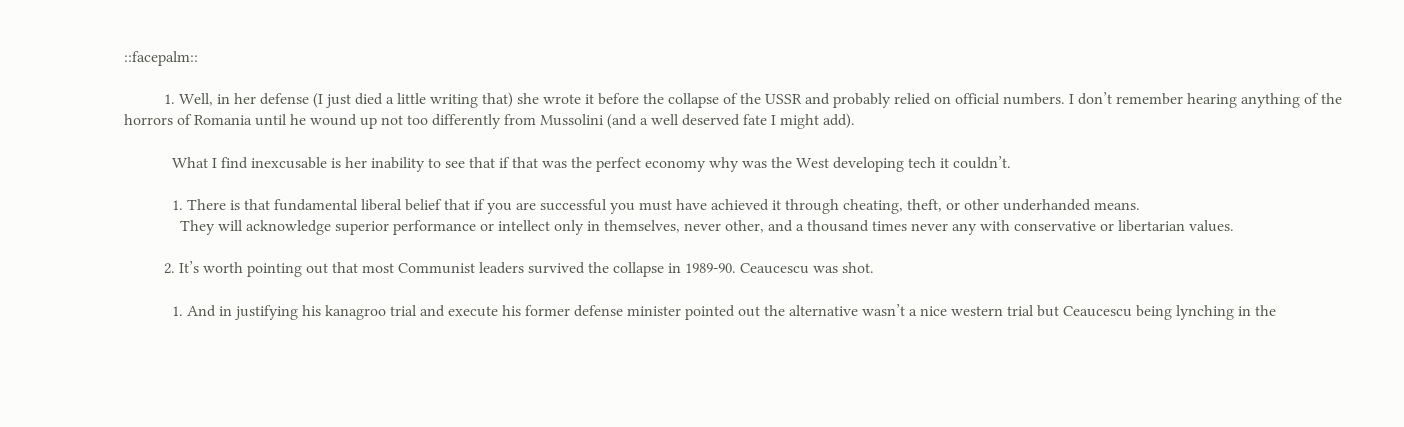::facepalm::

          1. Well, in her defense (I just died a little writing that) she wrote it before the collapse of the USSR and probably relied on official numbers. I don’t remember hearing anything of the horrors of Romania until he wound up not too differently from Mussolini (and a well deserved fate I might add).

            What I find inexcusable is her inability to see that if that was the perfect economy why was the West developing tech it couldn’t.

            1. There is that fundamental liberal belief that if you are successful you must have achieved it through cheating, theft, or other underhanded means.
              They will acknowledge superior performance or intellect only in themselves, never other, and a thousand times never any with conservative or libertarian values.

          2. It’s worth pointing out that most Communist leaders survived the collapse in 1989-90. Ceaucescu was shot.

            1. And in justifying his kanagroo trial and execute his former defense minister pointed out the alternative wasn’t a nice western trial but Ceaucescu being lynching in the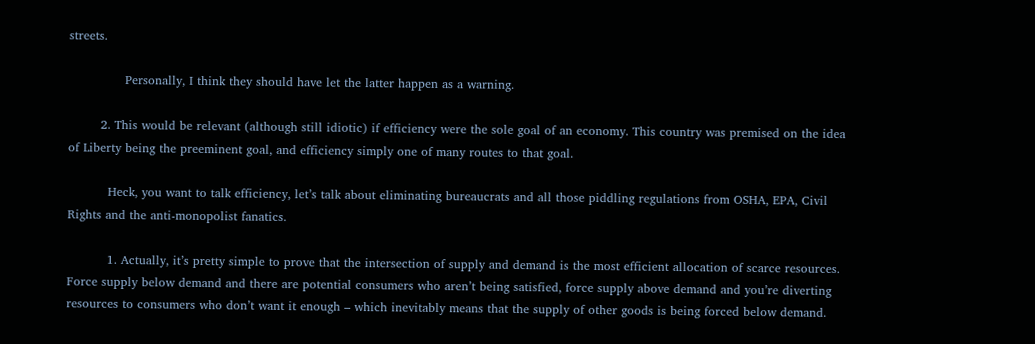streets.

              Personally, I think they should have let the latter happen as a warning.

        2. This would be relevant (although still idiotic) if efficiency were the sole goal of an economy. This country was premised on the idea of Liberty being the preeminent goal, and efficiency simply one of many routes to that goal.

          Heck, you want to talk efficiency, let’s talk about eliminating bureaucrats and all those piddling regulations from OSHA, EPA, Civil Rights and the anti-monopolist fanatics.

          1. Actually, it’s pretty simple to prove that the intersection of supply and demand is the most efficient allocation of scarce resources. Force supply below demand and there are potential consumers who aren’t being satisfied, force supply above demand and you’re diverting resources to consumers who don’t want it enough – which inevitably means that the supply of other goods is being forced below demand.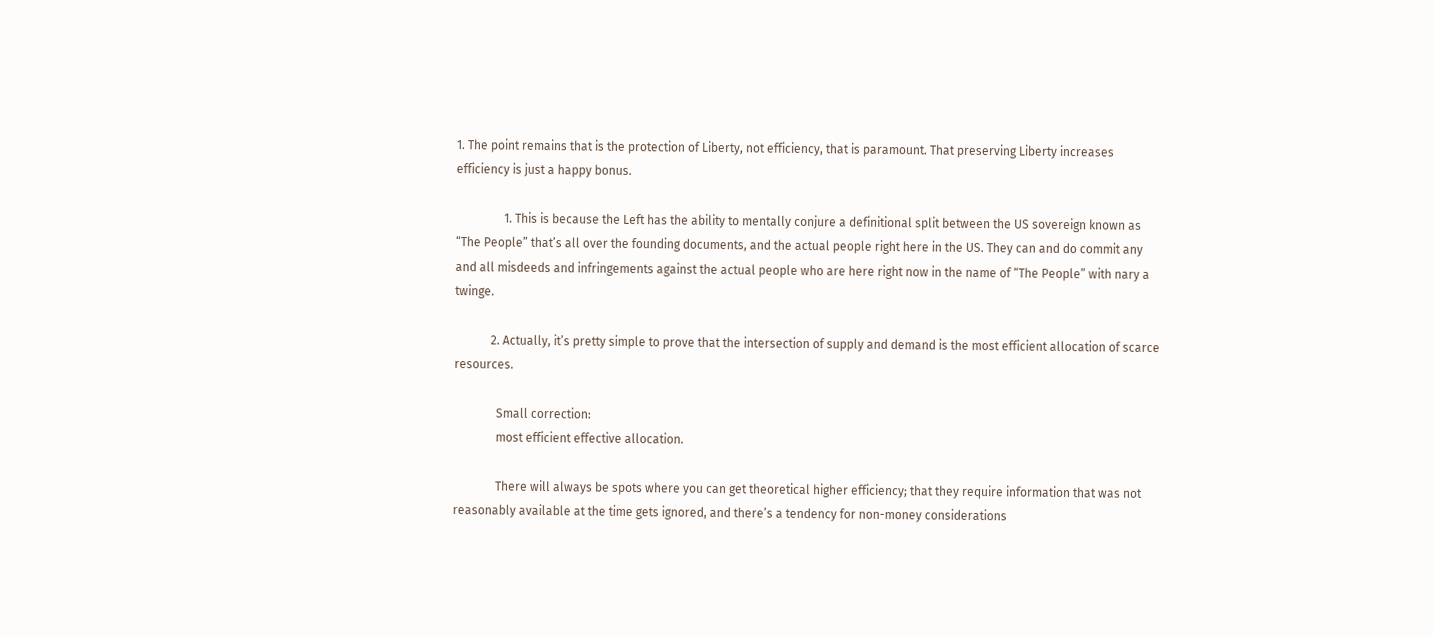1. The point remains that is the protection of Liberty, not efficiency, that is paramount. That preserving Liberty increases efficiency is just a happy bonus.

                1. This is because the Left has the ability to mentally conjure a definitional split between the US sovereign known as “The People” that’s all over the founding documents, and the actual people right here in the US. They can and do commit any and all misdeeds and infringements against the actual people who are here right now in the name of “The People” with nary a twinge.

            2. Actually, it’s pretty simple to prove that the intersection of supply and demand is the most efficient allocation of scarce resources.

              Small correction:
              most efficient effective allocation.

              There will always be spots where you can get theoretical higher efficiency; that they require information that was not reasonably available at the time gets ignored, and there’s a tendency for non-money considerations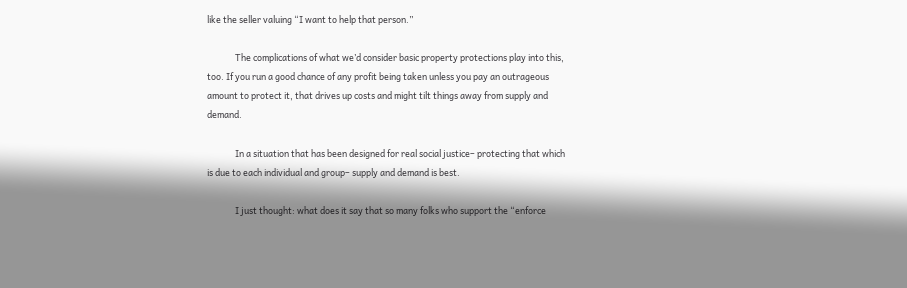like the seller valuing “I want to help that person.”

              The complications of what we’d consider basic property protections play into this, too. If you run a good chance of any profit being taken unless you pay an outrageous amount to protect it, that drives up costs and might tilt things away from supply and demand.

              In a situation that has been designed for real social justice– protecting that which is due to each individual and group– supply and demand is best.

              I just thought: what does it say that so many folks who support the “enforce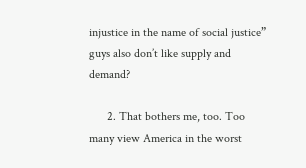injustice in the name of social justice” guys also don’t like supply and demand?

      2. That bothers me, too. Too many view America in the worst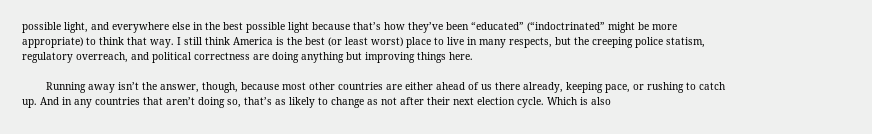possible light, and everywhere else in the best possible light because that’s how they’ve been “educated” (“indoctrinated” might be more appropriate) to think that way. I still think America is the best (or least worst) place to live in many respects, but the creeping police statism, regulatory overreach, and political correctness are doing anything but improving things here.

        Running away isn’t the answer, though, because most other countries are either ahead of us there already, keeping pace, or rushing to catch up. And in any countries that aren’t doing so, that’s as likely to change as not after their next election cycle. Which is also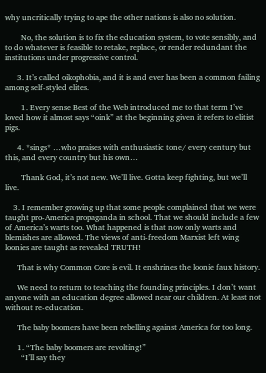why uncritically trying to ape the other nations is also no solution.

        No, the solution is to fix the education system, to vote sensibly, and to do whatever is feasible to retake, replace, or render redundant the institutions under progressive control.

      3. It’s called oikophobia, and it is and ever has been a common failing among self-styled elites.

        1. Every sense Best of the Web introduced me to that term I’ve loved how it almost says “oink” at the beginning given it refers to elitist pigs.

      4. *sings* …who praises with enthusiastic tone/ every century but this, and every country but his own…

        Thank God, it’s not new. We’ll live. Gotta keep fighting, but we’ll live.

    3. I remember growing up that some people complained that we were taught pro-America propaganda in school. That we should include a few of America’s warts too. What happened is that now only warts and blemishes are allowed. The views of anti-freedom Marxist left wing loonies are taught as revealed TRUTH!

      That is why Common Core is evil. It enshrines the loonie faux history.

      We need to return to teaching the founding principles. I don’t want anyone with an education degree allowed near our children. At least not without re-education.

      The baby boomers have been rebelling against America for too long.

      1. “The baby boomers are revolting!”
        “I’ll say they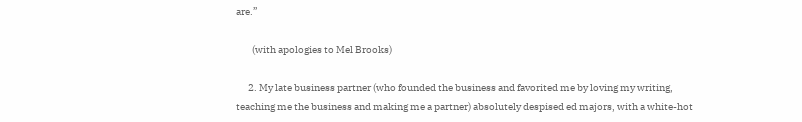are.”

        (with apologies to Mel Brooks)

      2. My late business partner (who founded the business and favorited me by loving my writing, teaching me the business and making me a partner) absolutely despised ed majors, with a white-hot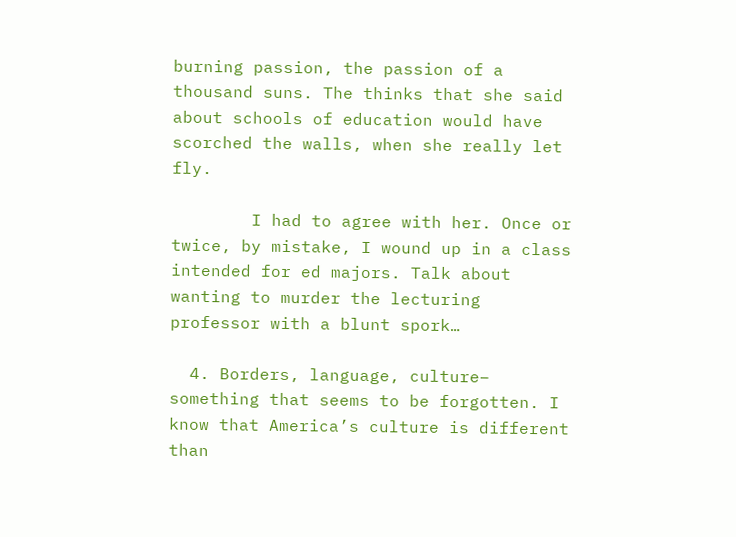burning passion, the passion of a thousand suns. The thinks that she said about schools of education would have scorched the walls, when she really let fly.

        I had to agree with her. Once or twice, by mistake, I wound up in a class intended for ed majors. Talk about wanting to murder the lecturing professor with a blunt spork…

  4. Borders, language, culture– something that seems to be forgotten. I know that America’s culture is different than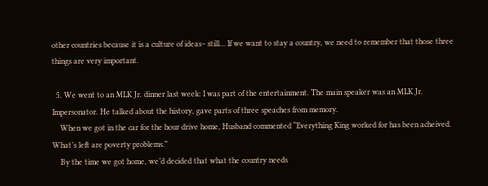other countries because it is a culture of ideas– still… If we want to stay a country, we need to remember that those three things are very important.

  5. We went to an MLK Jr. dinner last week: I was part of the entertainment. The main speaker was an MLK Jr. Impersonator. He talked about the history, gave parts of three speaches from memory.
    When we got in the car for the hour drive home, Husband commented “Everything King worked for has been acheived. What’s left are poverty problems.”
    By the time we got home, we’d decided that what the country needs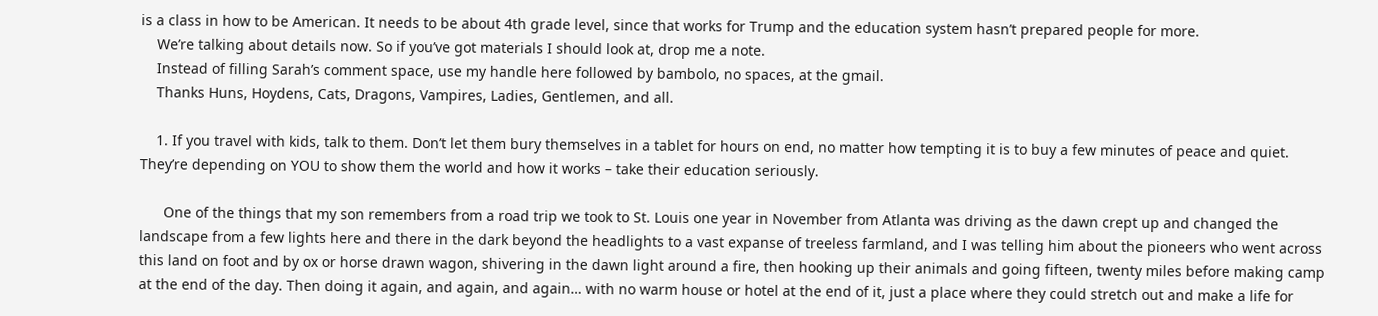is a class in how to be American. It needs to be about 4th grade level, since that works for Trump and the education system hasn’t prepared people for more.
    We’re talking about details now. So if you’ve got materials I should look at, drop me a note.
    Instead of filling Sarah’s comment space, use my handle here followed by bambolo, no spaces, at the gmail.
    Thanks Huns, Hoydens, Cats, Dragons, Vampires, Ladies, Gentlemen, and all.

    1. If you travel with kids, talk to them. Don’t let them bury themselves in a tablet for hours on end, no matter how tempting it is to buy a few minutes of peace and quiet. They’re depending on YOU to show them the world and how it works – take their education seriously.

      One of the things that my son remembers from a road trip we took to St. Louis one year in November from Atlanta was driving as the dawn crept up and changed the landscape from a few lights here and there in the dark beyond the headlights to a vast expanse of treeless farmland, and I was telling him about the pioneers who went across this land on foot and by ox or horse drawn wagon, shivering in the dawn light around a fire, then hooking up their animals and going fifteen, twenty miles before making camp at the end of the day. Then doing it again, and again, and again… with no warm house or hotel at the end of it, just a place where they could stretch out and make a life for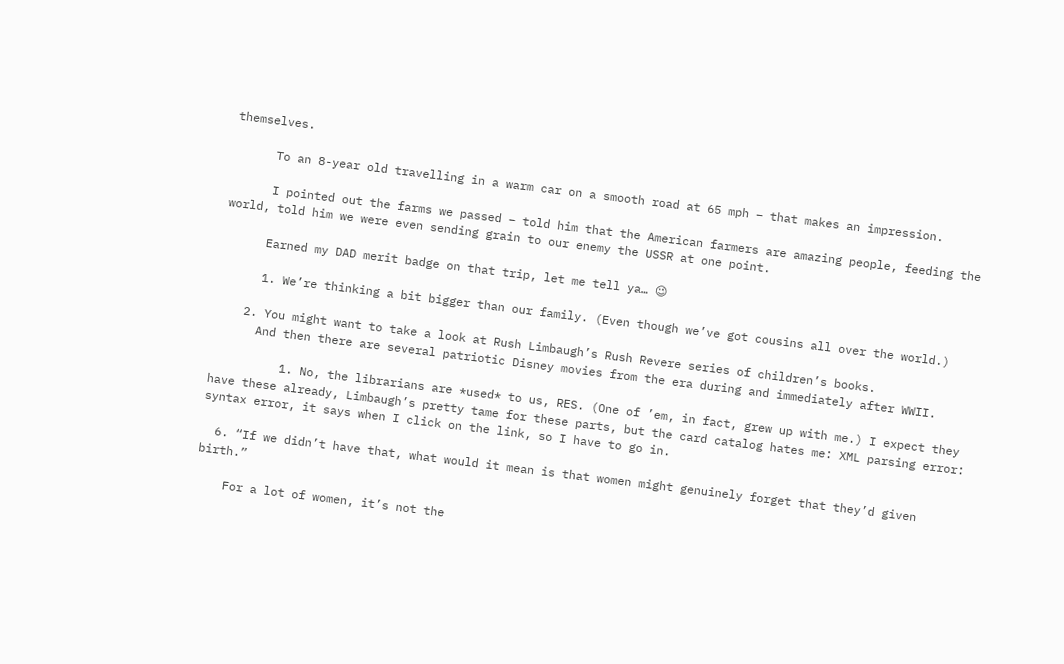themselves.

      To an 8-year old travelling in a warm car on a smooth road at 65 mph – that makes an impression.

      I pointed out the farms we passed – told him that the American farmers are amazing people, feeding the world, told him we were even sending grain to our enemy the USSR at one point.

      Earned my DAD merit badge on that trip, let me tell ya… 😉

      1. We’re thinking a bit bigger than our family. (Even though we’ve got cousins all over the world.)

    2. You might want to take a look at Rush Limbaugh’s Rush Revere series of children’s books.
      And then there are several patriotic Disney movies from the era during and immediately after WWII.

          1. No, the librarians are *used* to us, RES. (One of ’em, in fact, grew up with me.) I expect they have these already, Limbaugh’s pretty tame for these parts, but the card catalog hates me: XML parsing error: syntax error, it says when I click on the link, so I have to go in.

  6. “If we didn’t have that, what would it mean is that women might genuinely forget that they’d given birth.”

    For a lot of women, it’s not the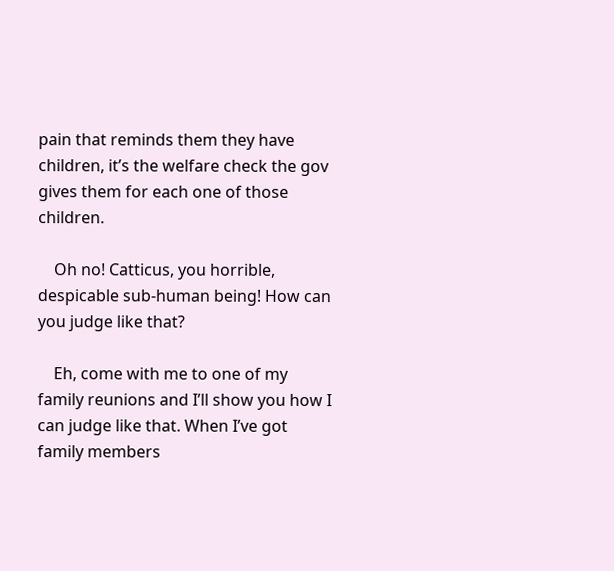pain that reminds them they have children, it’s the welfare check the gov gives them for each one of those children.

    Oh no! Catticus, you horrible, despicable sub-human being! How can you judge like that?

    Eh, come with me to one of my family reunions and I’ll show you how I can judge like that. When I’ve got family members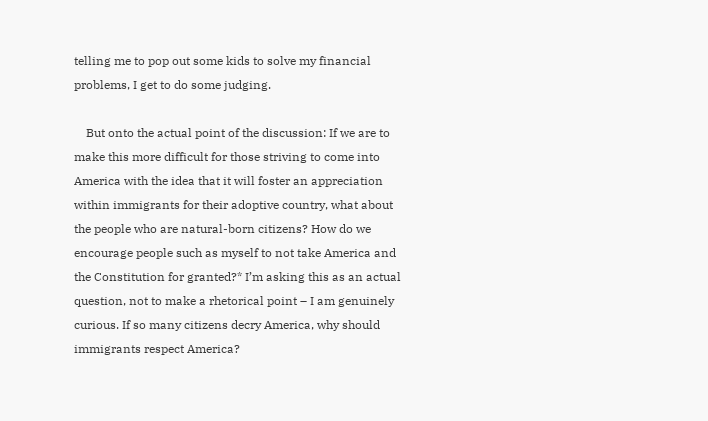telling me to pop out some kids to solve my financial problems, I get to do some judging.

    But onto the actual point of the discussion: If we are to make this more difficult for those striving to come into America with the idea that it will foster an appreciation within immigrants for their adoptive country, what about the people who are natural-born citizens? How do we encourage people such as myself to not take America and the Constitution for granted?* I’m asking this as an actual question, not to make a rhetorical point – I am genuinely curious. If so many citizens decry America, why should immigrants respect America?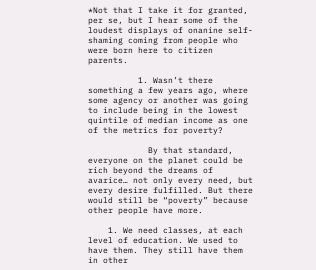*Not that I take it for granted, per se, but I hear some of the loudest displays of onanine self-shaming coming from people who were born here to citizen parents.

          1. Wasn’t there something a few years ago, where some agency or another was going to include being in the lowest quintile of median income as one of the metrics for poverty?

            By that standard, everyone on the planet could be rich beyond the dreams of avarice… not only every need, but every desire fulfilled. But there would still be “poverty” because other people have more.

    1. We need classes, at each level of education. We used to have them. They still have them in other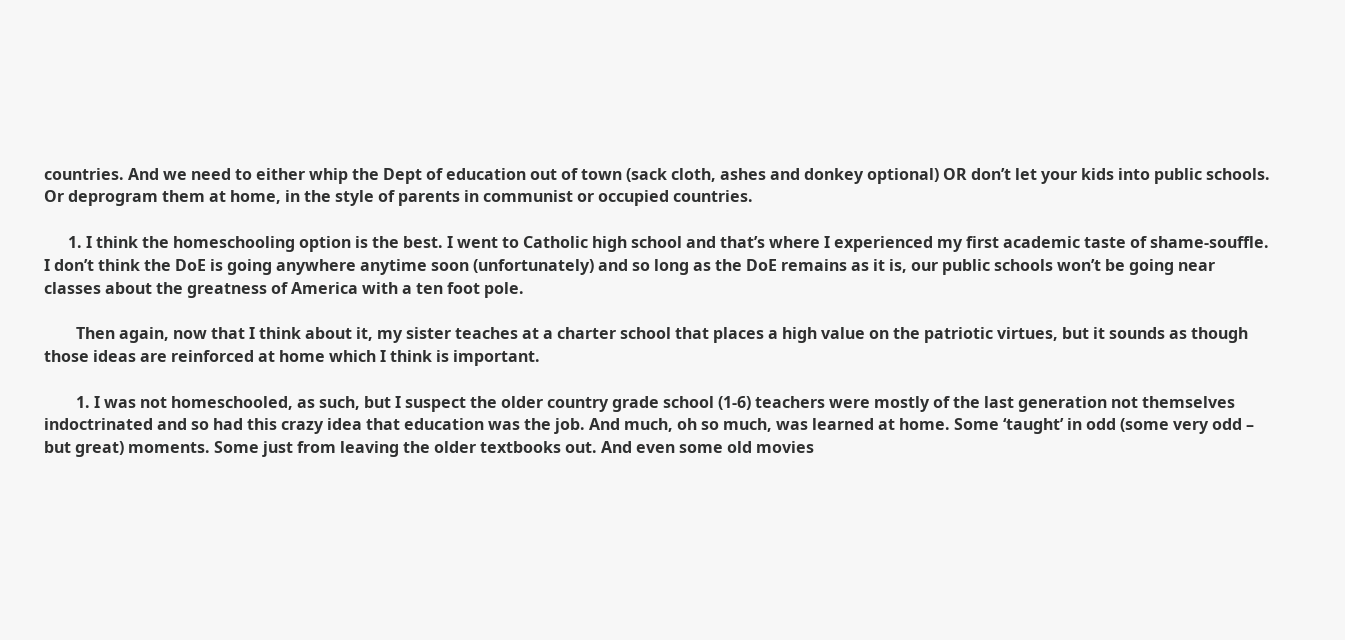countries. And we need to either whip the Dept of education out of town (sack cloth, ashes and donkey optional) OR don’t let your kids into public schools. Or deprogram them at home, in the style of parents in communist or occupied countries.

      1. I think the homeschooling option is the best. I went to Catholic high school and that’s where I experienced my first academic taste of shame-souffle. I don’t think the DoE is going anywhere anytime soon (unfortunately) and so long as the DoE remains as it is, our public schools won’t be going near classes about the greatness of America with a ten foot pole.

        Then again, now that I think about it, my sister teaches at a charter school that places a high value on the patriotic virtues, but it sounds as though those ideas are reinforced at home which I think is important.

        1. I was not homeschooled, as such, but I suspect the older country grade school (1-6) teachers were mostly of the last generation not themselves indoctrinated and so had this crazy idea that education was the job. And much, oh so much, was learned at home. Some ‘taught’ in odd (some very odd – but great) moments. Some just from leaving the older textbooks out. And even some old movies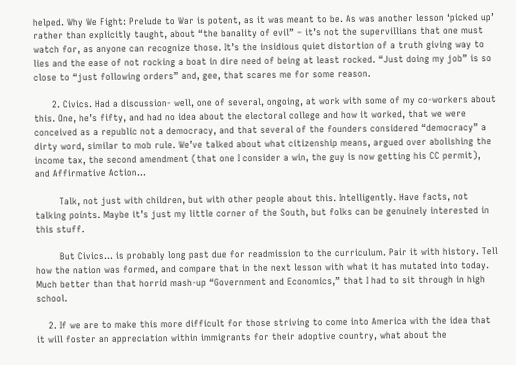helped. Why We Fight: Prelude to War is potent, as it was meant to be. As was another lesson ‘picked up’ rather than explicitly taught, about “the banality of evil” – it’s not the supervillians that one must watch for, as anyone can recognize those. It’s the insidious quiet distortion of a truth giving way to lies and the ease of not rocking a boat in dire need of being at least rocked. “Just doing my job” is so close to “just following orders” and, gee, that scares me for some reason.

      2. Civics. Had a discussion- well, one of several, ongoing, at work with some of my co-workers about this. One, he’s fifty, and had no idea about the electoral college and how it worked, that we were conceived as a republic not a democracy, and that several of the founders considered “democracy” a dirty word, similar to mob rule. We’ve talked about what citizenship means, argued over abolishing the income tax, the second amendment (that one I consider a win, the guy is now getting his CC permit), and Affirmative Action…

        Talk, not just with children, but with other people about this. Intelligently. Have facts, not talking points. Maybe it’s just my little corner of the South, but folks can be genuinely interested in this stuff.

        But Civics… is probably long past due for readmission to the curriculum. Pair it with history. Tell how the nation was formed, and compare that in the next lesson with what it has mutated into today. Much better than that horrid mash-up “Government and Economics,” that I had to sit through in high school.

    2. If we are to make this more difficult for those striving to come into America with the idea that it will foster an appreciation within immigrants for their adoptive country, what about the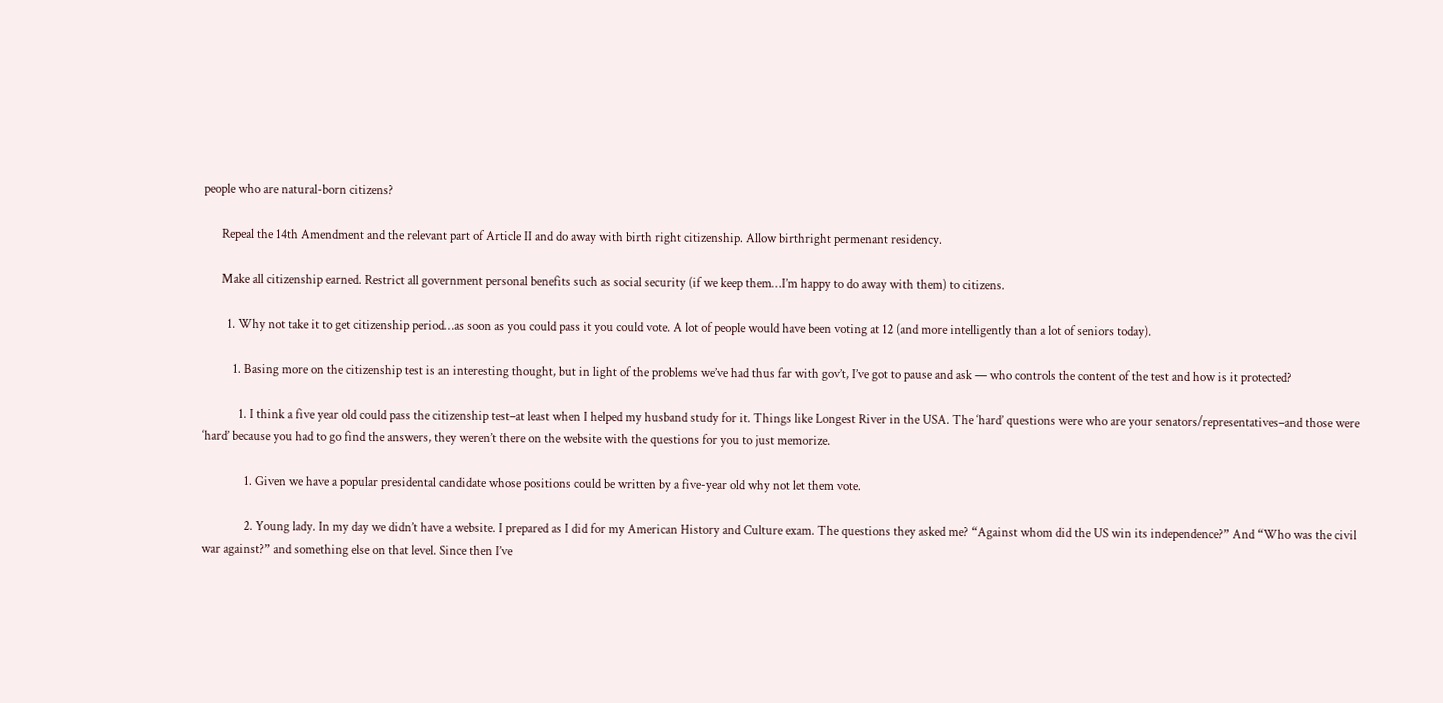people who are natural-born citizens?

      Repeal the 14th Amendment and the relevant part of Article II and do away with birth right citizenship. Allow birthright permenant residency.

      Make all citizenship earned. Restrict all government personal benefits such as social security (if we keep them…I’m happy to do away with them) to citizens.

        1. Why not take it to get citizenship period…as soon as you could pass it you could vote. A lot of people would have been voting at 12 (and more intelligently than a lot of seniors today).

          1. Basing more on the citizenship test is an interesting thought, but in light of the problems we’ve had thus far with gov’t, I’ve got to pause and ask — who controls the content of the test and how is it protected?

            1. I think a five year old could pass the citizenship test–at least when I helped my husband study for it. Things like Longest River in the USA. The ‘hard’ questions were who are your senators/representatives–and those were ‘hard’ because you had to go find the answers, they weren’t there on the website with the questions for you to just memorize.

              1. Given we have a popular presidental candidate whose positions could be written by a five-year old why not let them vote.

              2. Young lady. In my day we didn’t have a website. I prepared as I did for my American History and Culture exam. The questions they asked me? “Against whom did the US win its independence?” And “Who was the civil war against?” and something else on that level. Since then I’ve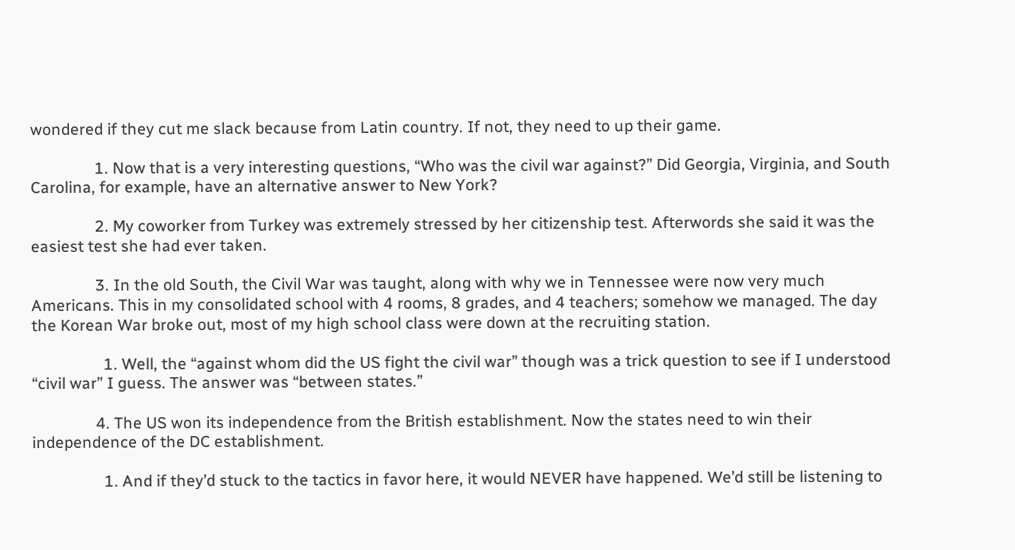wondered if they cut me slack because from Latin country. If not, they need to up their game.

                1. Now that is a very interesting questions, “Who was the civil war against?” Did Georgia, Virginia, and South Carolina, for example, have an alternative answer to New York?

                2. My coworker from Turkey was extremely stressed by her citizenship test. Afterwords she said it was the easiest test she had ever taken.

                3. In the old South, the Civil War was taught, along with why we in Tennessee were now very much Americans. This in my consolidated school with 4 rooms, 8 grades, and 4 teachers; somehow we managed. The day the Korean War broke out, most of my high school class were down at the recruiting station.

                  1. Well, the “against whom did the US fight the civil war” though was a trick question to see if I understood “civil war” I guess. The answer was “between states.”

                4. The US won its independence from the British establishment. Now the states need to win their independence of the DC establishment.

                  1. And if they’d stuck to the tactics in favor here, it would NEVER have happened. We’d still be listening to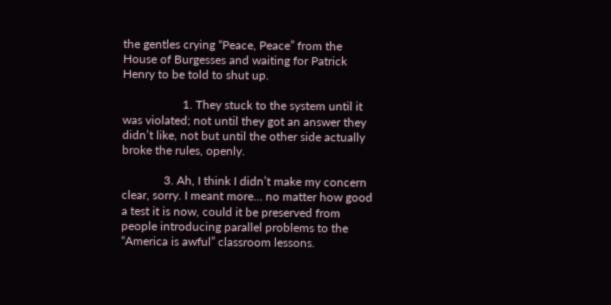the gentles crying “Peace, Peace” from the House of Burgesses and waiting for Patrick Henry to be told to shut up.

                    1. They stuck to the system until it was violated; not until they got an answer they didn’t like, not but until the other side actually broke the rules, openly.

              3. Ah, I think I didn’t make my concern clear, sorry. I meant more… no matter how good a test it is now, could it be preserved from people introducing parallel problems to the “America is awful” classroom lessons.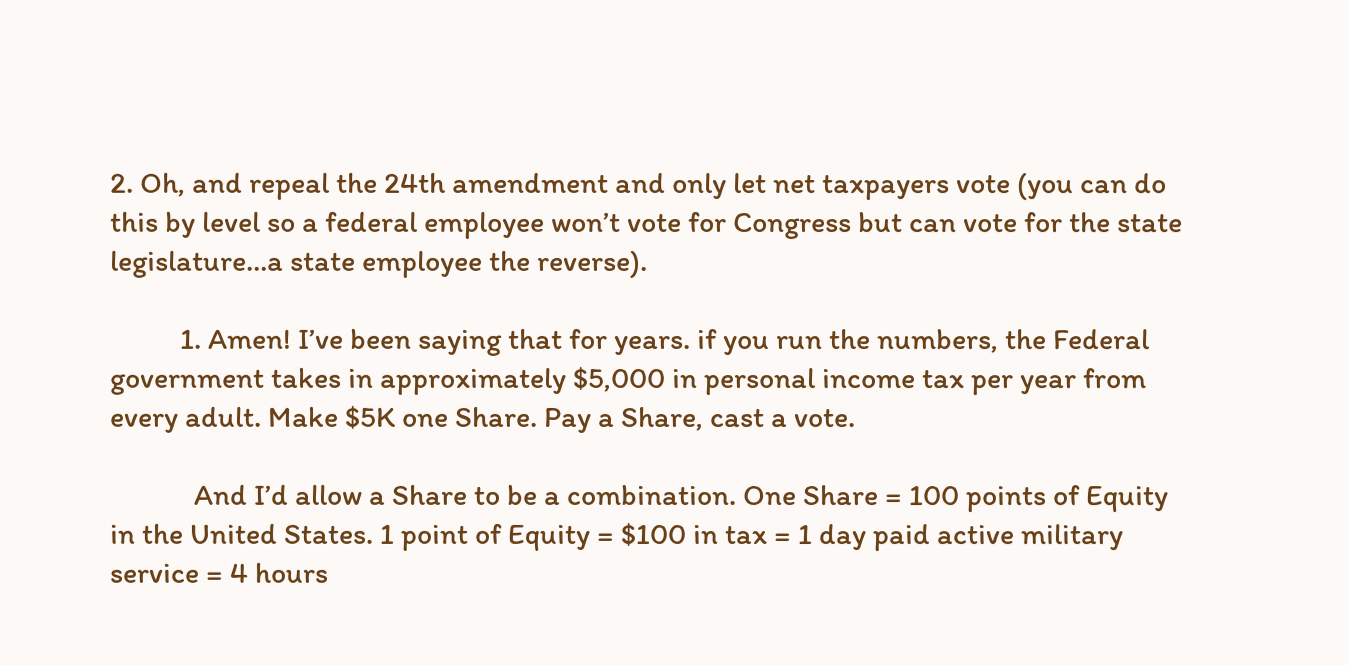2. Oh, and repeal the 24th amendment and only let net taxpayers vote (you can do this by level so a federal employee won’t vote for Congress but can vote for the state legislature…a state employee the reverse).

          1. Amen! I’ve been saying that for years. if you run the numbers, the Federal government takes in approximately $5,000 in personal income tax per year from every adult. Make $5K one Share. Pay a Share, cast a vote.

            And I’d allow a Share to be a combination. One Share = 100 points of Equity in the United States. 1 point of Equity = $100 in tax = 1 day paid active military service = 4 hours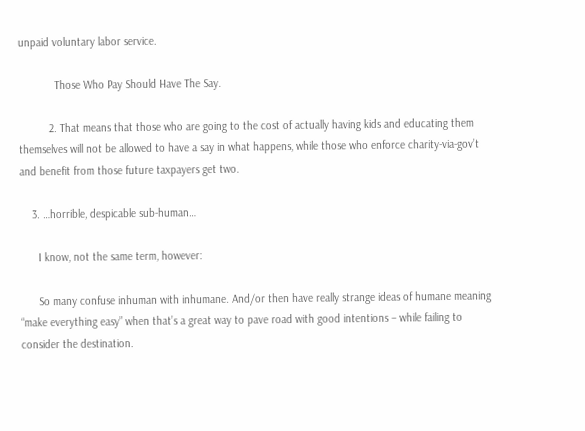unpaid voluntary labor service.

            Those Who Pay Should Have The Say.

          2. That means that those who are going to the cost of actually having kids and educating them themselves will not be allowed to have a say in what happens, while those who enforce charity-via-gov’t and benefit from those future taxpayers get two.

    3. …horrible, despicable sub-human…

      I know, not the same term, however:

      So many confuse inhuman with inhumane. And/or then have really strange ideas of humane meaning “make everything easy” when that’s a great way to pave road with good intentions – while failing to consider the destination.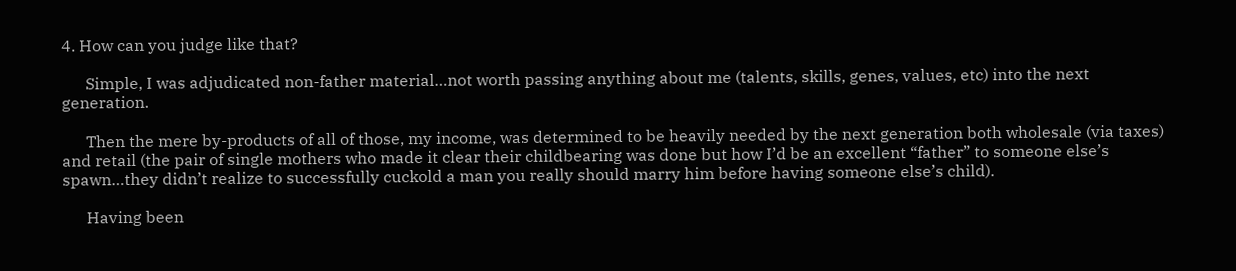4. How can you judge like that?

      Simple, I was adjudicated non-father material…not worth passing anything about me (talents, skills, genes, values, etc) into the next generation.

      Then the mere by-products of all of those, my income, was determined to be heavily needed by the next generation both wholesale (via taxes) and retail (the pair of single mothers who made it clear their childbearing was done but how I’d be an excellent “father” to someone else’s spawn…they didn’t realize to successfully cuckold a man you really should marry him before having someone else’s child).

      Having been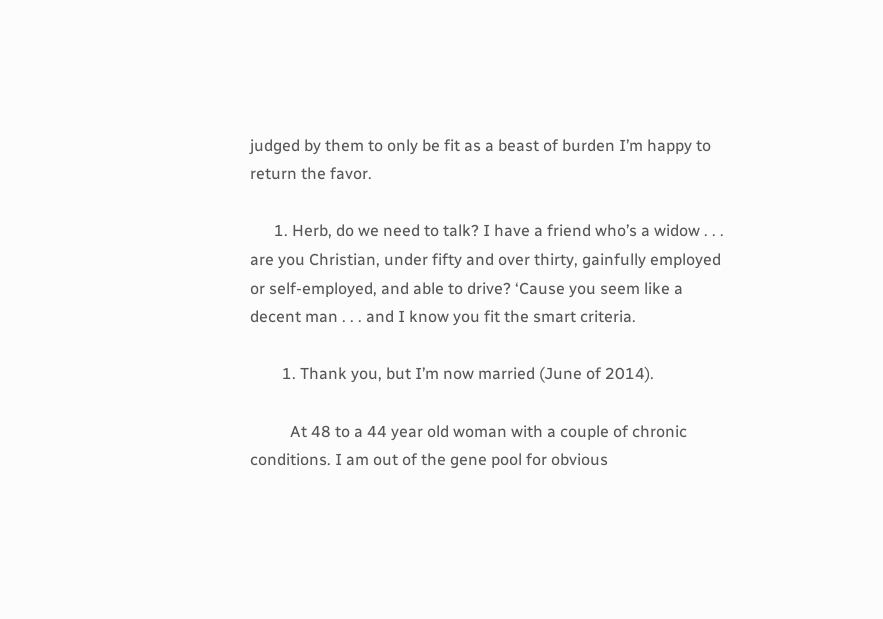judged by them to only be fit as a beast of burden I’m happy to return the favor.

      1. Herb, do we need to talk? I have a friend who’s a widow . . . are you Christian, under fifty and over thirty, gainfully employed or self-employed, and able to drive? ‘Cause you seem like a decent man . . . and I know you fit the smart criteria.

        1. Thank you, but I’m now married (June of 2014).

          At 48 to a 44 year old woman with a couple of chronic conditions. I am out of the gene pool for obvious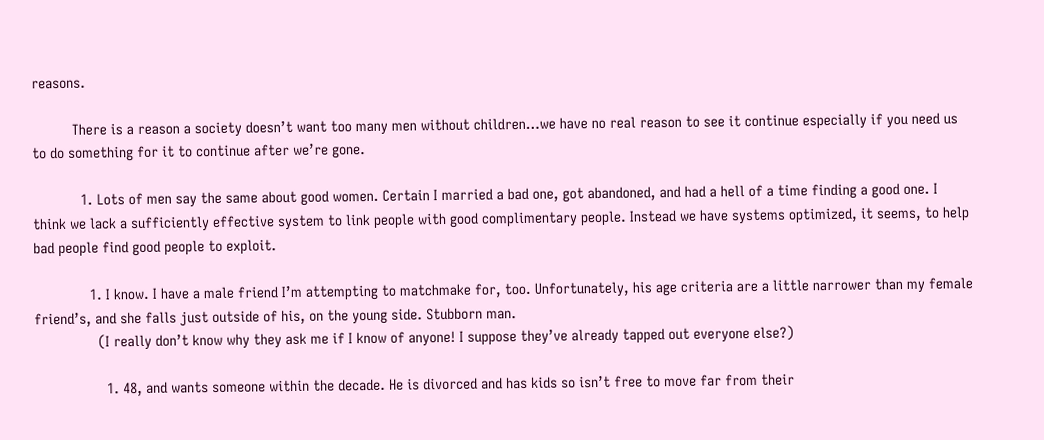reasons.

          There is a reason a society doesn’t want too many men without children…we have no real reason to see it continue especially if you need us to do something for it to continue after we’re gone.

            1. Lots of men say the same about good women. Certain I married a bad one, got abandoned, and had a hell of a time finding a good one. I think we lack a sufficiently effective system to link people with good complimentary people. Instead we have systems optimized, it seems, to help bad people find good people to exploit.

              1. I know. I have a male friend I’m attempting to matchmake for, too. Unfortunately, his age criteria are a little narrower than my female friend’s, and she falls just outside of his, on the young side. Stubborn man.
                (I really don’t know why they ask me if I know of anyone! I suppose they’ve already tapped out everyone else?)

                  1. 48, and wants someone within the decade. He is divorced and has kids so isn’t free to move far from their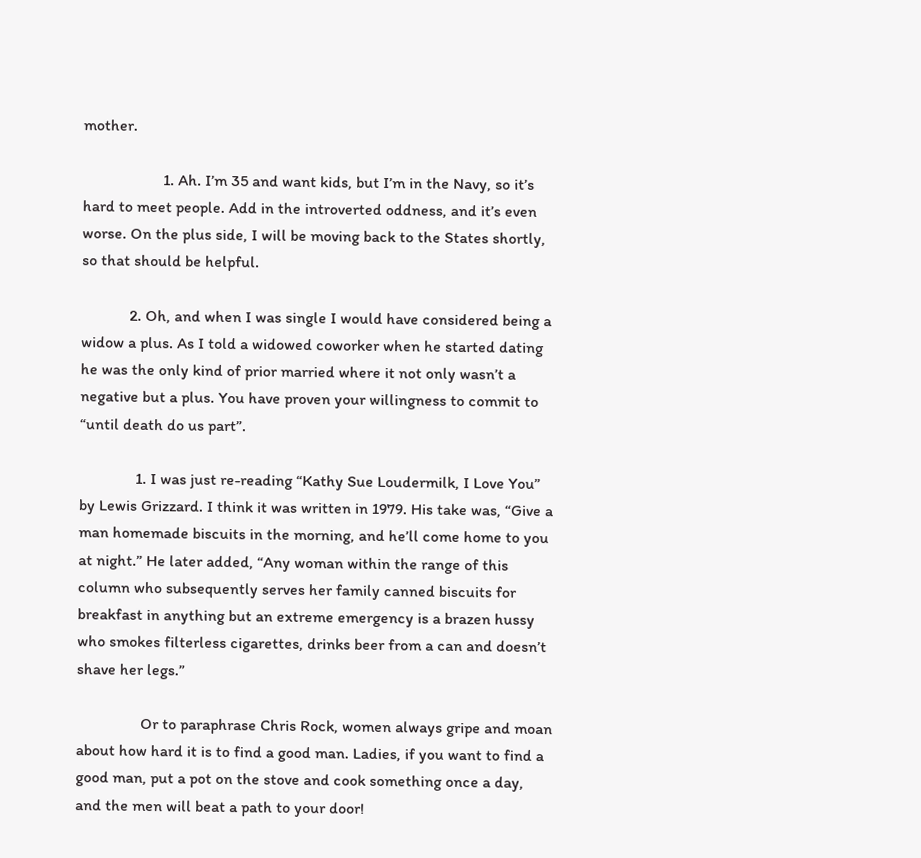mother.

                    1. Ah. I’m 35 and want kids, but I’m in the Navy, so it’s hard to meet people. Add in the introverted oddness, and it’s even worse. On the plus side, I will be moving back to the States shortly, so that should be helpful.

            2. Oh, and when I was single I would have considered being a widow a plus. As I told a widowed coworker when he started dating he was the only kind of prior married where it not only wasn’t a negative but a plus. You have proven your willingness to commit to “until death do us part”.

              1. I was just re-reading “Kathy Sue Loudermilk, I Love You” by Lewis Grizzard. I think it was written in 1979. His take was, “Give a man homemade biscuits in the morning, and he’ll come home to you at night.” He later added, “Any woman within the range of this column who subsequently serves her family canned biscuits for breakfast in anything but an extreme emergency is a brazen hussy who smokes filterless cigarettes, drinks beer from a can and doesn’t shave her legs.”

                Or to paraphrase Chris Rock, women always gripe and moan about how hard it is to find a good man. Ladies, if you want to find a good man, put a pot on the stove and cook something once a day, and the men will beat a path to your door!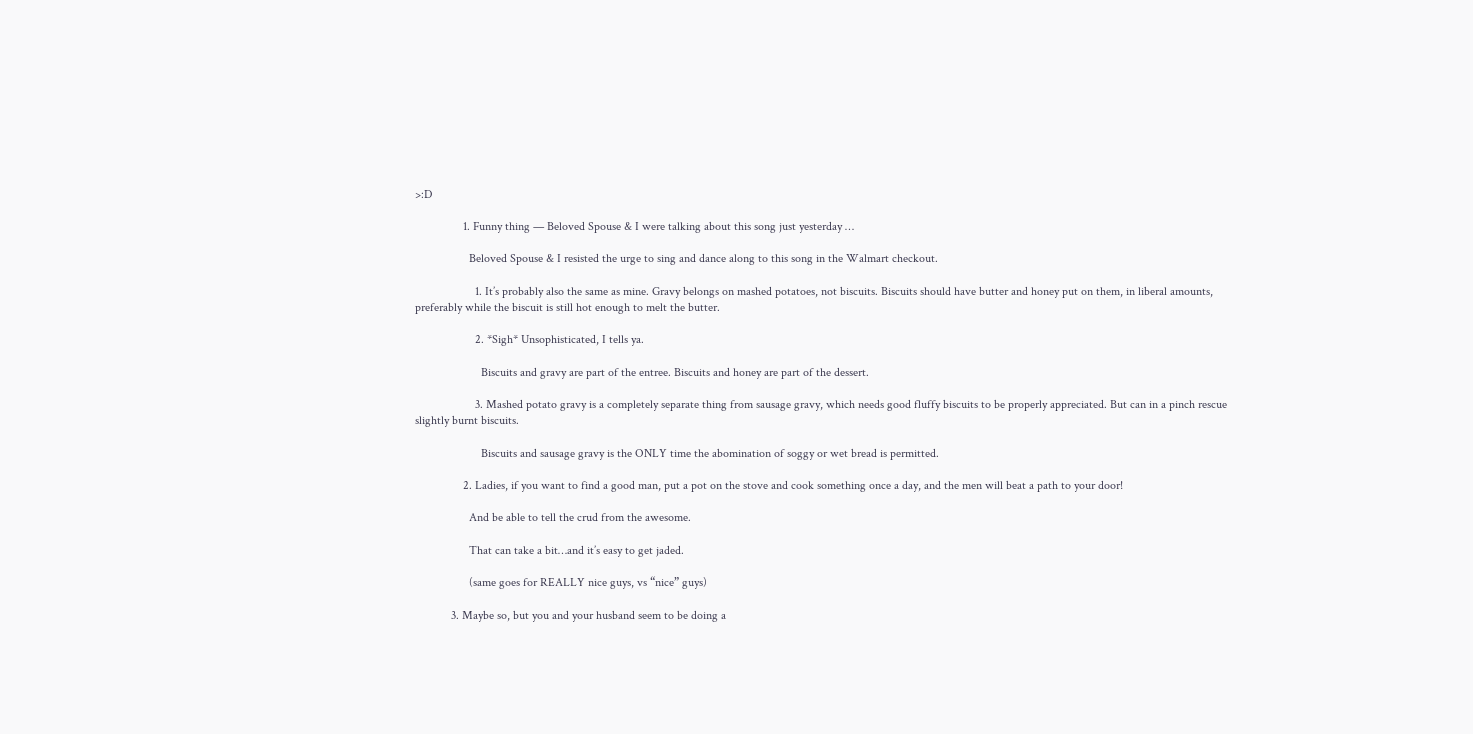>:D

                1. Funny thing — Beloved Spouse & I were talking about this song just yesterday …

                  Beloved Spouse & I resisted the urge to sing and dance along to this song in the Walmart checkout.

                    1. It’s probably also the same as mine. Gravy belongs on mashed potatoes, not biscuits. Biscuits should have butter and honey put on them, in liberal amounts, preferably while the biscuit is still hot enough to melt the butter.

                    2. *Sigh* Unsophisticated, I tells ya.

                      Biscuits and gravy are part of the entree. Biscuits and honey are part of the dessert.

                    3. Mashed potato gravy is a completely separate thing from sausage gravy, which needs good fluffy biscuits to be properly appreciated. But can in a pinch rescue slightly burnt biscuits.

                      Biscuits and sausage gravy is the ONLY time the abomination of soggy or wet bread is permitted.

                2. Ladies, if you want to find a good man, put a pot on the stove and cook something once a day, and the men will beat a path to your door!

                  And be able to tell the crud from the awesome.

                  That can take a bit…and it’s easy to get jaded.

                  (same goes for REALLY nice guys, vs “nice” guys)

            3. Maybe so, but you and your husband seem to be doing a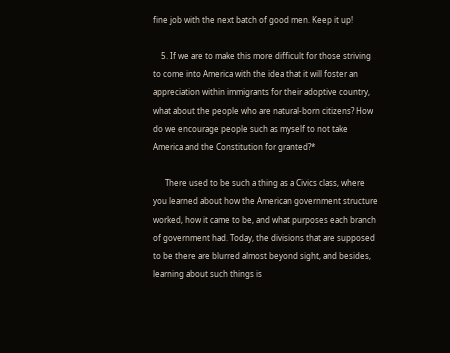fine job with the next batch of good men. Keep it up!

    5. If we are to make this more difficult for those striving to come into America with the idea that it will foster an appreciation within immigrants for their adoptive country, what about the people who are natural-born citizens? How do we encourage people such as myself to not take America and the Constitution for granted?*

      There used to be such a thing as a Civics class, where you learned about how the American government structure worked, how it came to be, and what purposes each branch of government had. Today, the divisions that are supposed to be there are blurred almost beyond sight, and besides, learning about such things is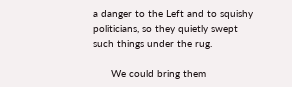a danger to the Left and to squishy politicians, so they quietly swept such things under the rug.

      We could bring them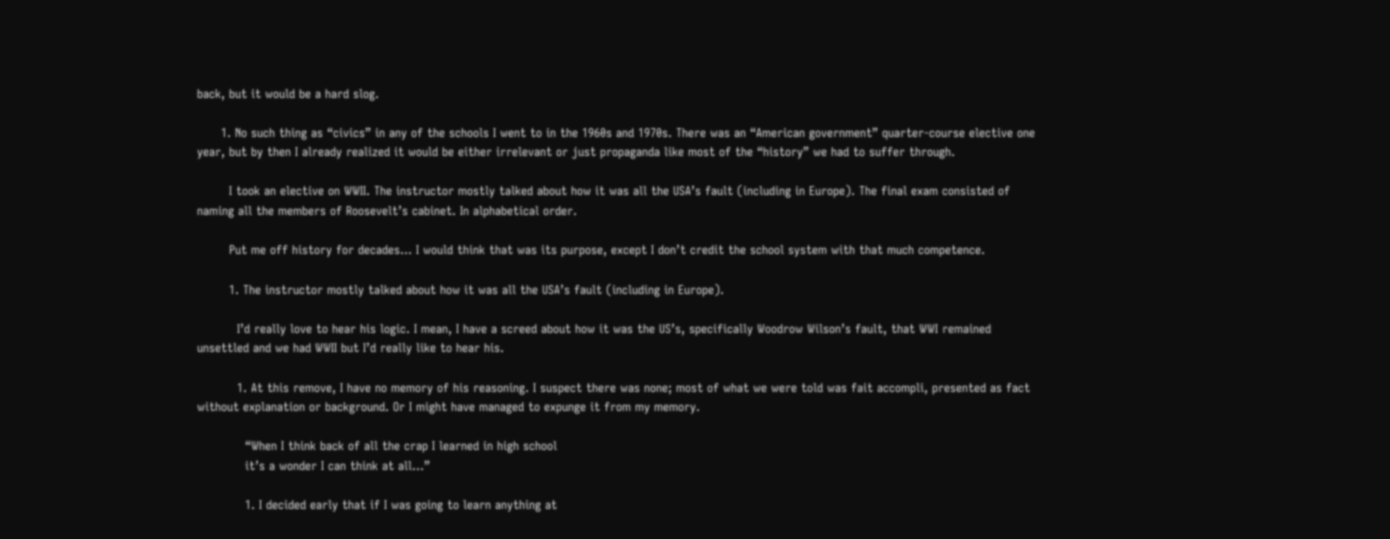back, but it would be a hard slog.

      1. No such thing as “civics” in any of the schools I went to in the 1960s and 1970s. There was an “American government” quarter-course elective one year, but by then I already realized it would be either irrelevant or just propaganda like most of the “history” we had to suffer through.

        I took an elective on WWII. The instructor mostly talked about how it was all the USA’s fault (including in Europe). The final exam consisted of naming all the members of Roosevelt’s cabinet. In alphabetical order.

        Put me off history for decades… I would think that was its purpose, except I don’t credit the school system with that much competence.

        1. The instructor mostly talked about how it was all the USA’s fault (including in Europe).

          I’d really love to hear his logic. I mean, I have a screed about how it was the US’s, specifically Woodrow Wilson’s fault, that WWI remained unsettled and we had WWII but I’d really like to hear his.

          1. At this remove, I have no memory of his reasoning. I suspect there was none; most of what we were told was fait accompli, presented as fact without explanation or background. Or I might have managed to expunge it from my memory.

            “When I think back of all the crap I learned in high school
            it’s a wonder I can think at all…”

            1. I decided early that if I was going to learn anything at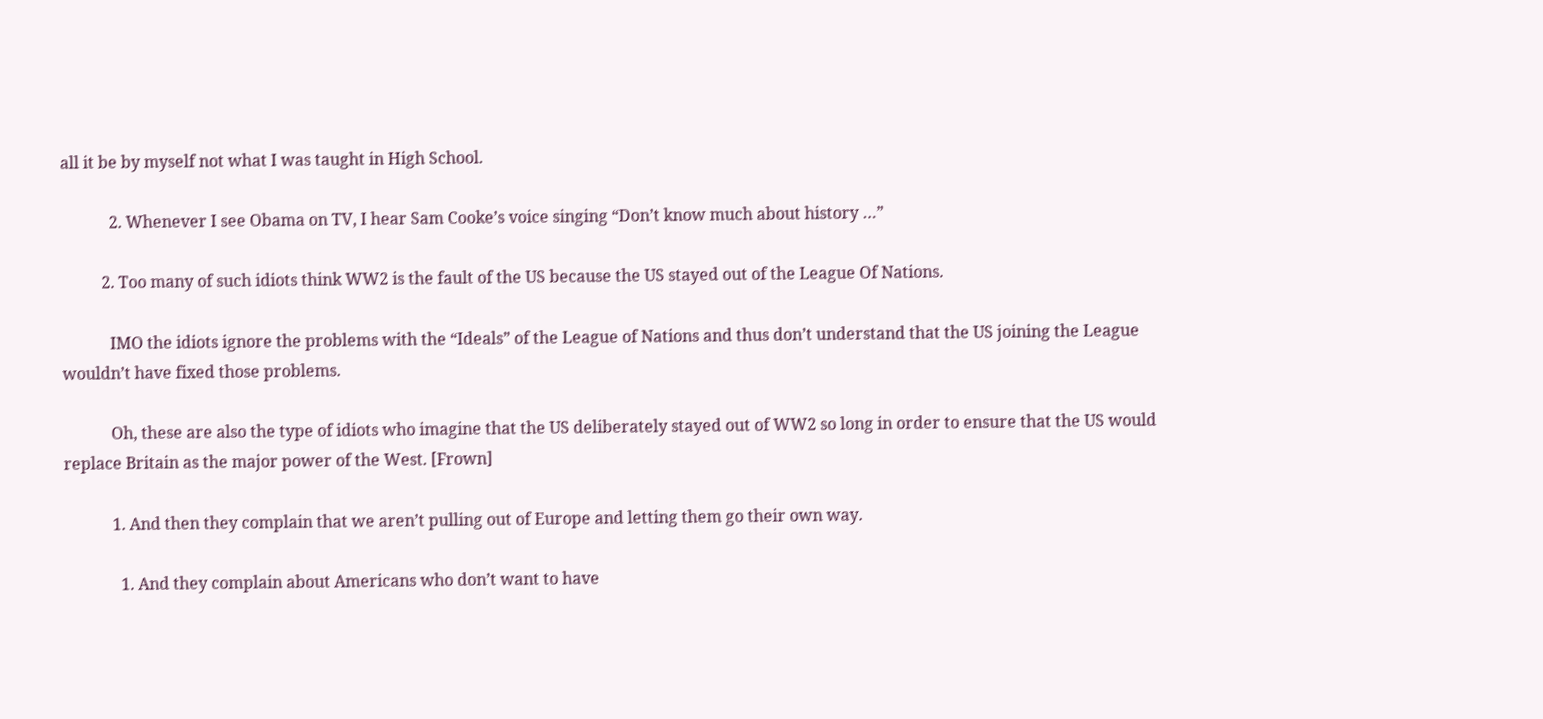all it be by myself not what I was taught in High School.

            2. Whenever I see Obama on TV, I hear Sam Cooke’s voice singing “Don’t know much about history …”

          2. Too many of such idiots think WW2 is the fault of the US because the US stayed out of the League Of Nations.

            IMO the idiots ignore the problems with the “Ideals” of the League of Nations and thus don’t understand that the US joining the League wouldn’t have fixed those problems.

            Oh, these are also the type of idiots who imagine that the US deliberately stayed out of WW2 so long in order to ensure that the US would replace Britain as the major power of the West. [Frown]

            1. And then they complain that we aren’t pulling out of Europe and letting them go their own way.

              1. And they complain about Americans who don’t want to have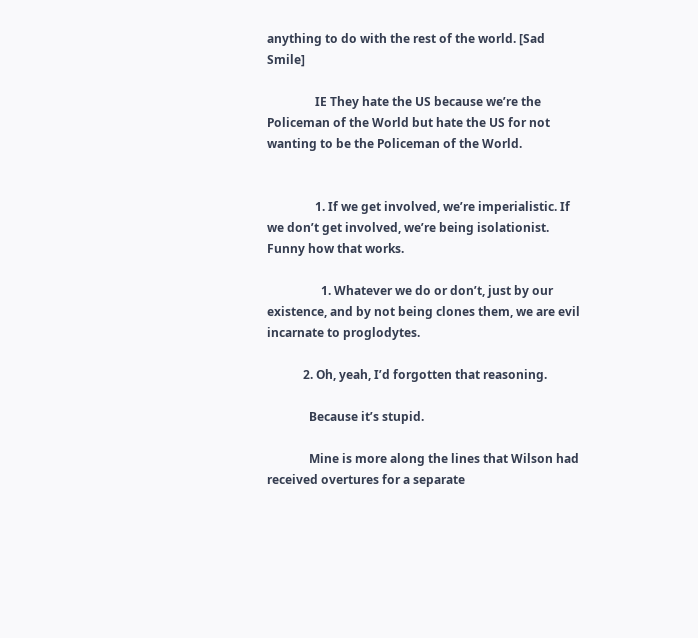anything to do with the rest of the world. [Sad Smile]

                IE They hate the US because we’re the Policeman of the World but hate the US for not wanting to be the Policeman of the World.


                1. If we get involved, we’re imperialistic. If we don’t get involved, we’re being isolationist. Funny how that works.

                  1. Whatever we do or don’t, just by our existence, and by not being clones them, we are evil incarnate to proglodytes.

            2. Oh, yeah, I’d forgotten that reasoning.

              Because it’s stupid.

              Mine is more along the lines that Wilson had received overtures for a separate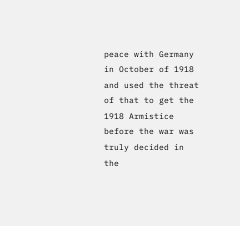peace with Germany in October of 1918 and used the threat of that to get the 1918 Armistice before the war was truly decided in the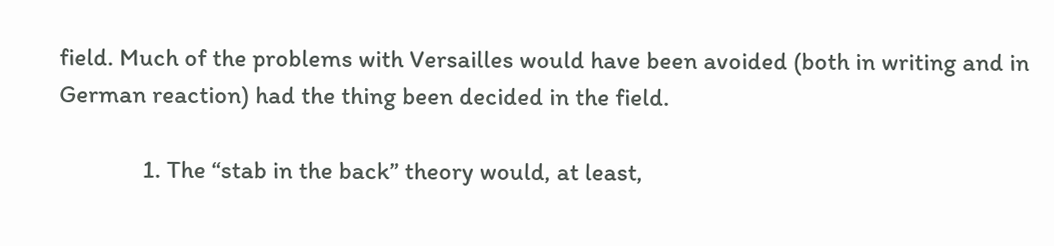field. Much of the problems with Versailles would have been avoided (both in writing and in German reaction) had the thing been decided in the field.

              1. The “stab in the back” theory would, at least,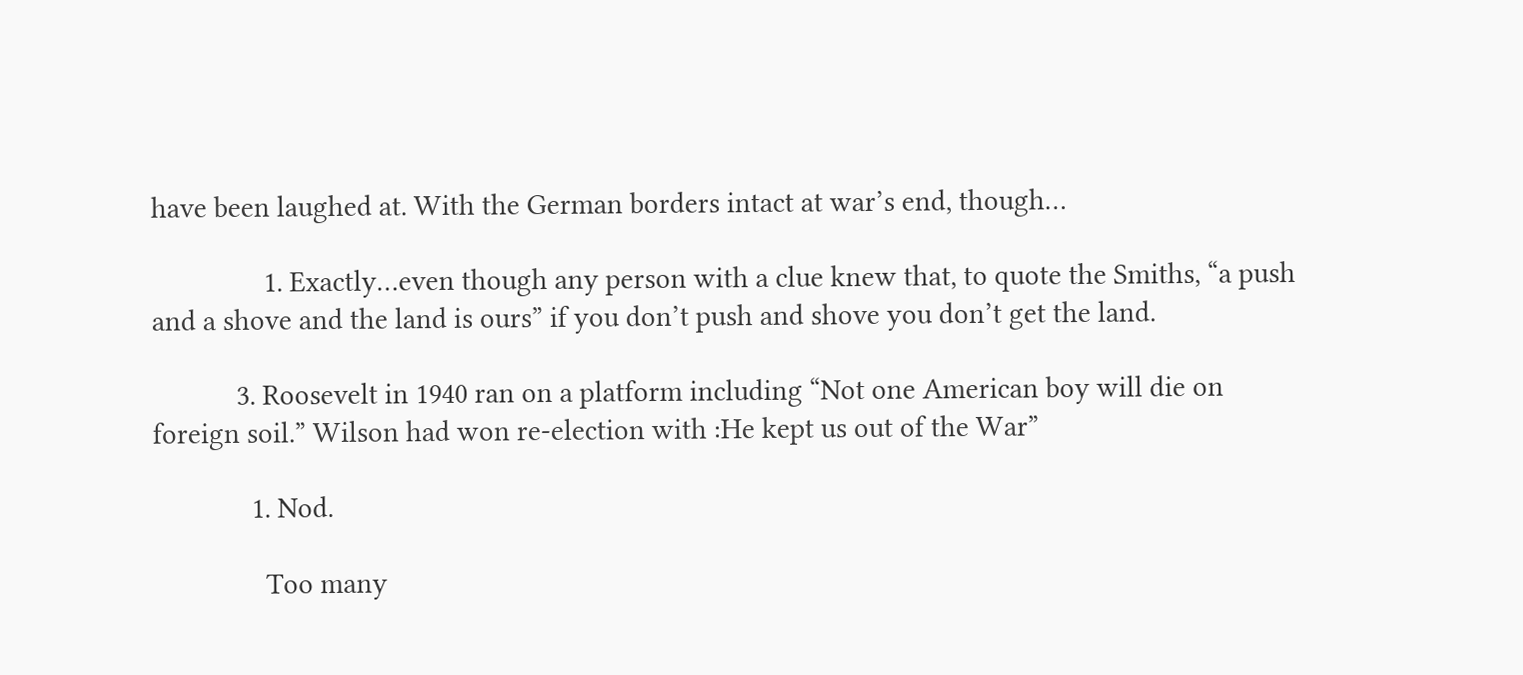have been laughed at. With the German borders intact at war’s end, though…

                1. Exactly…even though any person with a clue knew that, to quote the Smiths, “a push and a shove and the land is ours” if you don’t push and shove you don’t get the land.

            3. Roosevelt in 1940 ran on a platform including “Not one American boy will die on foreign soil.” Wilson had won re-election with :He kept us out of the War”

              1. Nod.

                Too many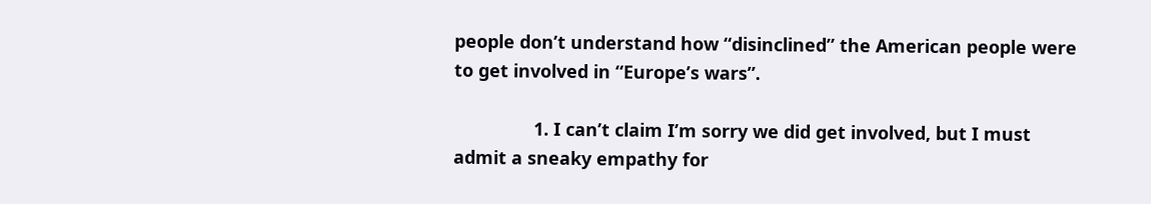people don’t understand how “disinclined” the American people were to get involved in “Europe’s wars”.

                1. I can’t claim I’m sorry we did get involved, but I must admit a sneaky empathy for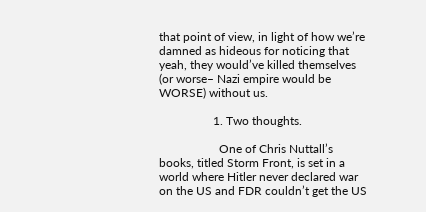that point of view, in light of how we’re damned as hideous for noticing that yeah, they would’ve killed themselves (or worse– Nazi empire would be WORSE) without us.

                  1. Two thoughts.

                    One of Chris Nuttall’s books, titled Storm Front, is set in a world where Hitler never declared war on the US and FDR couldn’t get the US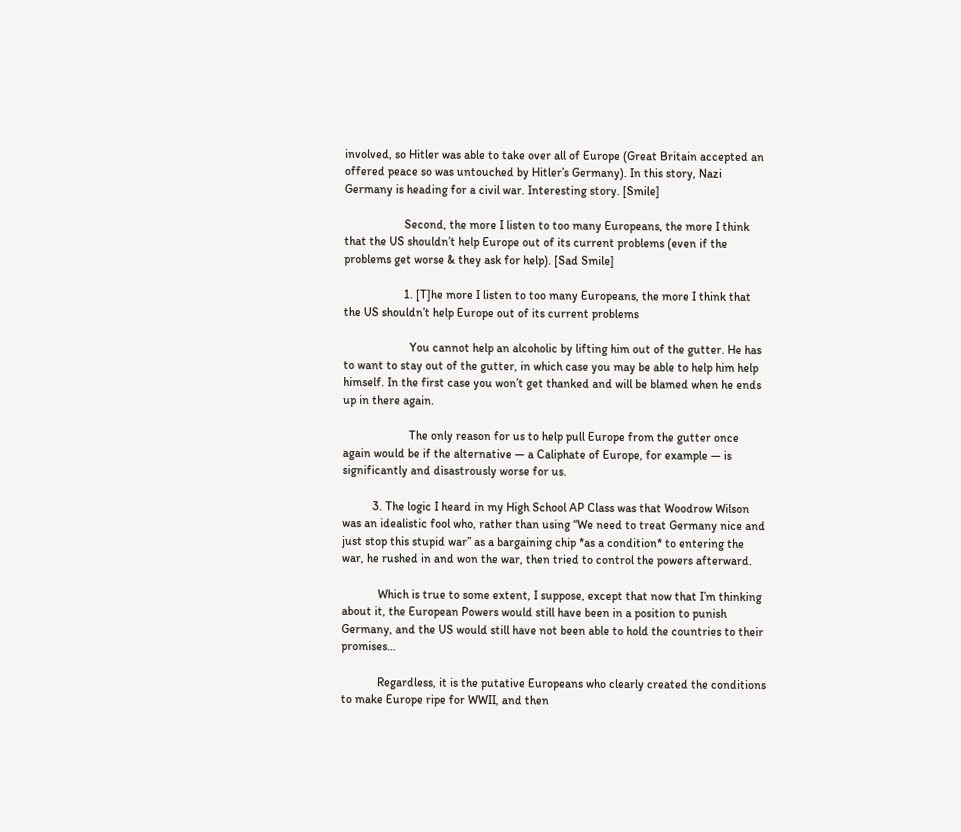involved, so Hitler was able to take over all of Europe (Great Britain accepted an offered peace so was untouched by Hitler’s Germany). In this story, Nazi Germany is heading for a civil war. Interesting story. [Smile]

                    Second, the more I listen to too many Europeans, the more I think that the US shouldn’t help Europe out of its current problems (even if the problems get worse & they ask for help). [Sad Smile]

                    1. [T]he more I listen to too many Europeans, the more I think that the US shouldn’t help Europe out of its current problems

                      You cannot help an alcoholic by lifting him out of the gutter. He has to want to stay out of the gutter, in which case you may be able to help him help himself. In the first case you won’t get thanked and will be blamed when he ends up in there again.

                      The only reason for us to help pull Europe from the gutter once again would be if the alternative — a Caliphate of Europe, for example — is significantly and disastrously worse for us.

          3. The logic I heard in my High School AP Class was that Woodrow Wilson was an idealistic fool who, rather than using “We need to treat Germany nice and just stop this stupid war” as a bargaining chip *as a condition* to entering the war, he rushed in and won the war, then tried to control the powers afterward.

            Which is true to some extent, I suppose, except that now that I’m thinking about it, the European Powers would still have been in a position to punish Germany, and the US would still have not been able to hold the countries to their promises…

            Regardless, it is the putative Europeans who clearly created the conditions to make Europe ripe for WWII, and then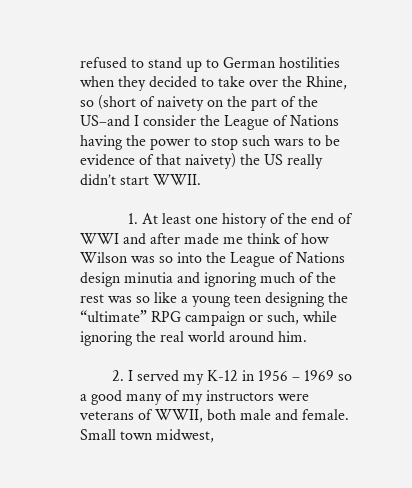refused to stand up to German hostilities when they decided to take over the Rhine, so (short of naivety on the part of the US–and I consider the League of Nations having the power to stop such wars to be evidence of that naivety) the US really didn’t start WWII.

            1. At least one history of the end of WWI and after made me think of how Wilson was so into the League of Nations design minutia and ignoring much of the rest was so like a young teen designing the “ultimate” RPG campaign or such, while ignoring the real world around him.

        2. I served my K-12 in 1956 – 1969 so a good many of my instructors were veterans of WWII, both male and female. Small town midwest,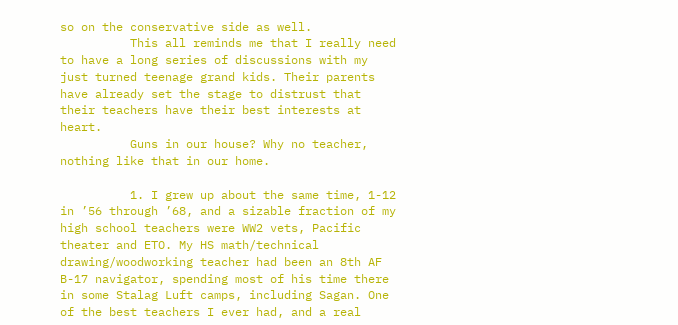so on the conservative side as well.
          This all reminds me that I really need to have a long series of discussions with my just turned teenage grand kids. Their parents have already set the stage to distrust that their teachers have their best interests at heart.
          Guns in our house? Why no teacher, nothing like that in our home.

          1. I grew up about the same time, 1-12 in ’56 through ’68, and a sizable fraction of my high school teachers were WW2 vets, Pacific theater and ETO. My HS math/technical drawing/woodworking teacher had been an 8th AF B-17 navigator, spending most of his time there in some Stalag Luft camps, including Sagan. One of the best teachers I ever had, and a real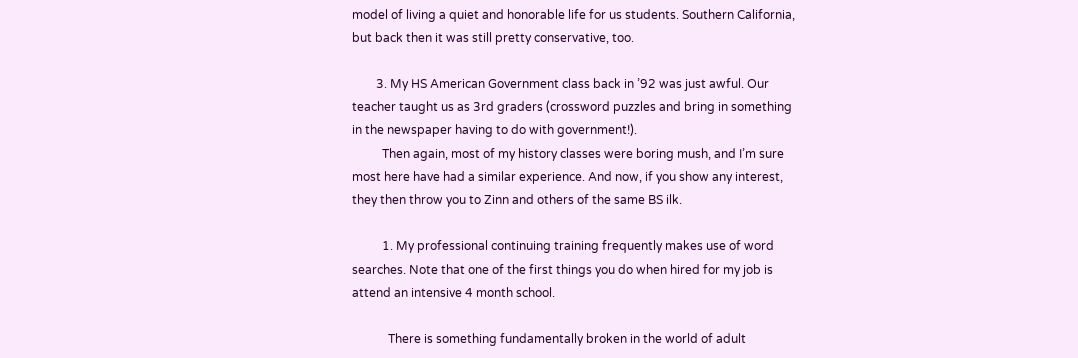model of living a quiet and honorable life for us students. Southern California, but back then it was still pretty conservative, too.

        3. My HS American Government class back in ’92 was just awful. Our teacher taught us as 3rd graders (crossword puzzles and bring in something in the newspaper having to do with government!).
          Then again, most of my history classes were boring mush, and I’m sure most here have had a similar experience. And now, if you show any interest, they then throw you to Zinn and others of the same BS ilk.

          1. My professional continuing training frequently makes use of word searches. Note that one of the first things you do when hired for my job is attend an intensive 4 month school.

            There is something fundamentally broken in the world of adult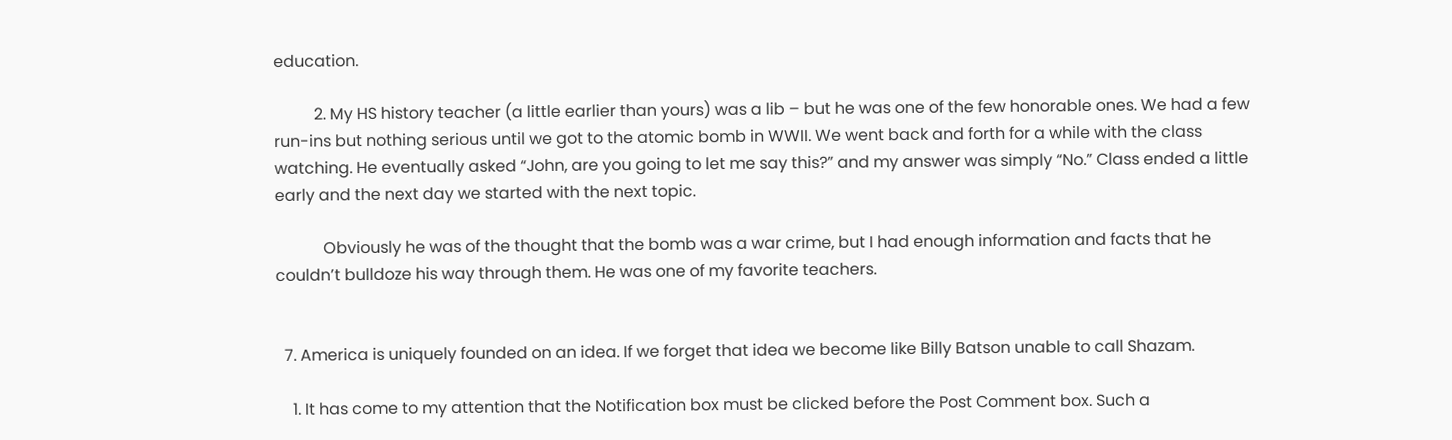education.

          2. My HS history teacher (a little earlier than yours) was a lib – but he was one of the few honorable ones. We had a few run-ins but nothing serious until we got to the atomic bomb in WWII. We went back and forth for a while with the class watching. He eventually asked “John, are you going to let me say this?” and my answer was simply “No.” Class ended a little early and the next day we started with the next topic.

            Obviously he was of the thought that the bomb was a war crime, but I had enough information and facts that he couldn’t bulldoze his way through them. He was one of my favorite teachers.


  7. America is uniquely founded on an idea. If we forget that idea we become like Billy Batson unable to call Shazam.

    1. It has come to my attention that the Notification box must be clicked before the Post Comment box. Such a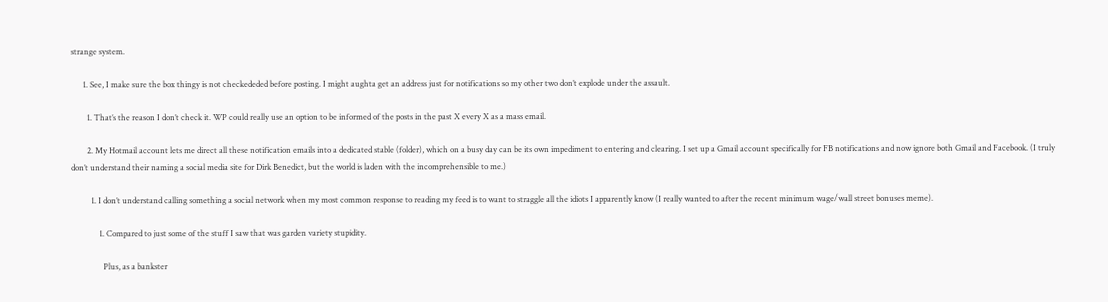strange system.

      1. See, I make sure the box thingy is not checkededed before posting. I might aughta get an address just for notifications so my other two don’t explode under the assault.

        1. That’s the reason I don’t check it. WP could really use an option to be informed of the posts in the past X every X as a mass email.

        2. My Hotmail account lets me direct all these notification emails into a dedicated stable (folder), which on a busy day can be its own impediment to entering and clearing. I set up a Gmail account specifically for FB notifications and now ignore both Gmail and Facebook. (I truly don’t understand their naming a social media site for Dirk Benedict, but the world is laden with the incomprehensible to me.)

          1. I don’t understand calling something a social network when my most common response to reading my feed is to want to straggle all the idiots I apparently know (I really wanted to after the recent minimum wage/wall street bonuses meme).

              1. Compared to just some of the stuff I saw that was garden variety stupidity.

                Plus, as a bankster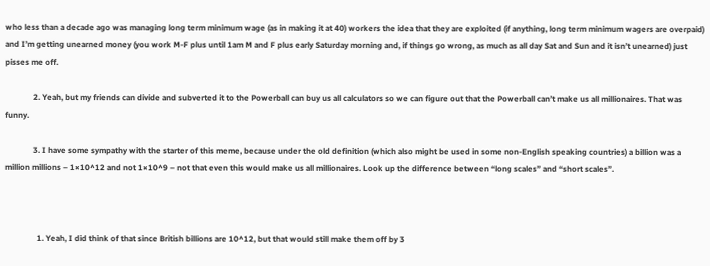who less than a decade ago was managing long term minimum wage (as in making it at 40) workers the idea that they are exploited (if anything, long term minimum wagers are overpaid) and I’m getting unearned money (you work M-F plus until 1am M and F plus early Saturday morning and, if things go wrong, as much as all day Sat and Sun and it isn’t unearned) just pisses me off.

              2. Yeah, but my friends can divide and subverted it to the Powerball can buy us all calculators so we can figure out that the Powerball can’t make us all millionaires. That was funny.

              3. I have some sympathy with the starter of this meme, because under the old definition (which also might be used in some non-English speaking countries) a billion was a million millions – 1×10^12 and not 1×10^9 – not that even this would make us all millionaires. Look up the difference between “long scales” and “short scales”.



                1. Yeah, I did think of that since British billions are 10^12, but that would still make them off by 3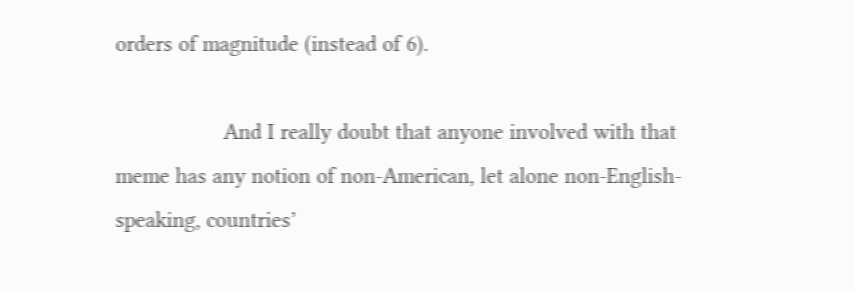orders of magnitude (instead of 6).

                  And I really doubt that anyone involved with that meme has any notion of non-American, let alone non-English-speaking, countries’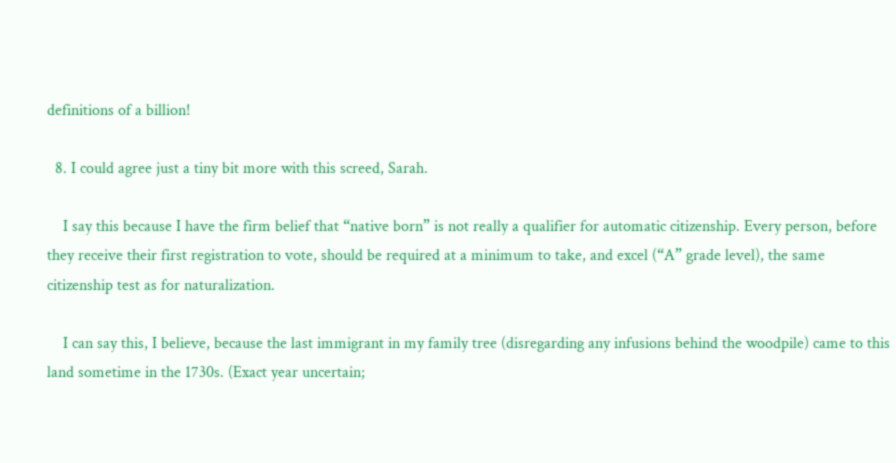definitions of a billion!

  8. I could agree just a tiny bit more with this screed, Sarah.

    I say this because I have the firm belief that “native born” is not really a qualifier for automatic citizenship. Every person, before they receive their first registration to vote, should be required at a minimum to take, and excel (“A” grade level), the same citizenship test as for naturalization.

    I can say this, I believe, because the last immigrant in my family tree (disregarding any infusions behind the woodpile) came to this land sometime in the 1730s. (Exact year uncertain;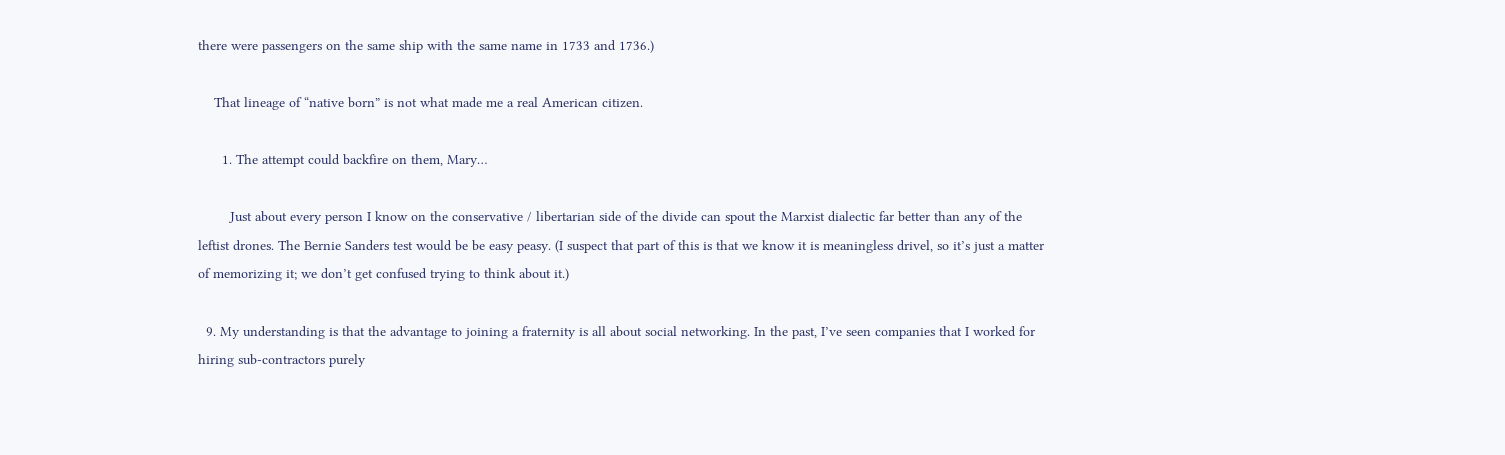there were passengers on the same ship with the same name in 1733 and 1736.)

    That lineage of “native born” is not what made me a real American citizen.

      1. The attempt could backfire on them, Mary…

        Just about every person I know on the conservative / libertarian side of the divide can spout the Marxist dialectic far better than any of the leftist drones. The Bernie Sanders test would be be easy peasy. (I suspect that part of this is that we know it is meaningless drivel, so it’s just a matter of memorizing it; we don’t get confused trying to think about it.)

  9. My understanding is that the advantage to joining a fraternity is all about social networking. In the past, I’ve seen companies that I worked for hiring sub-contractors purely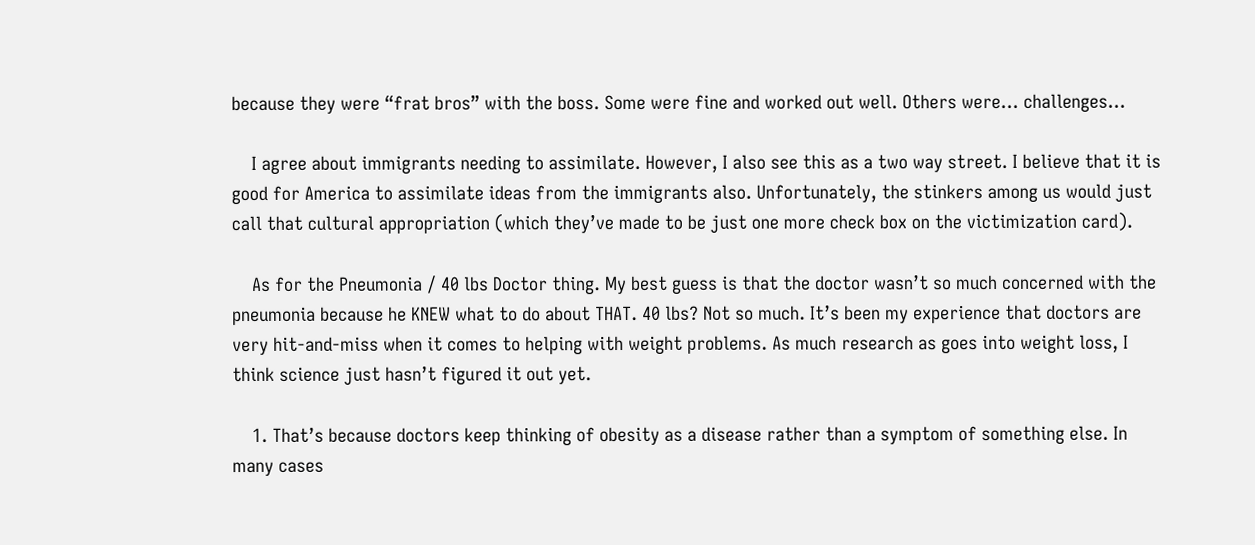because they were “frat bros” with the boss. Some were fine and worked out well. Others were… challenges…

    I agree about immigrants needing to assimilate. However, I also see this as a two way street. I believe that it is good for America to assimilate ideas from the immigrants also. Unfortunately, the stinkers among us would just call that cultural appropriation (which they’ve made to be just one more check box on the victimization card).

    As for the Pneumonia / 40 lbs Doctor thing. My best guess is that the doctor wasn’t so much concerned with the pneumonia because he KNEW what to do about THAT. 40 lbs? Not so much. It’s been my experience that doctors are very hit-and-miss when it comes to helping with weight problems. As much research as goes into weight loss, I think science just hasn’t figured it out yet.

    1. That’s because doctors keep thinking of obesity as a disease rather than a symptom of something else. In many cases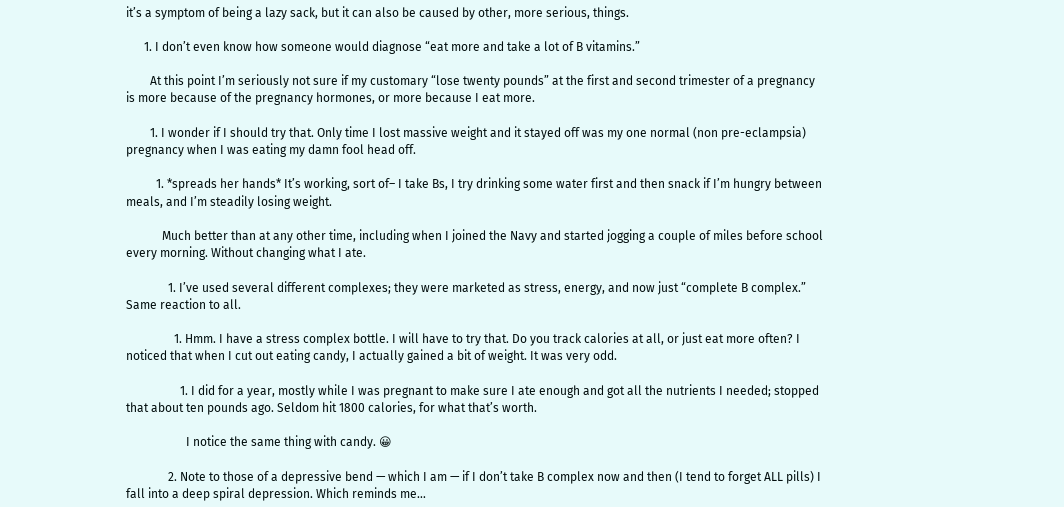it’s a symptom of being a lazy sack, but it can also be caused by other, more serious, things.

      1. I don’t even know how someone would diagnose “eat more and take a lot of B vitamins.”

        At this point I’m seriously not sure if my customary “lose twenty pounds” at the first and second trimester of a pregnancy is more because of the pregnancy hormones, or more because I eat more.

        1. I wonder if I should try that. Only time I lost massive weight and it stayed off was my one normal (non pre-eclampsia) pregnancy when I was eating my damn fool head off.

          1. *spreads her hands* It’s working, sort of– I take Bs, I try drinking some water first and then snack if I’m hungry between meals, and I’m steadily losing weight.

            Much better than at any other time, including when I joined the Navy and started jogging a couple of miles before school every morning. Without changing what I ate.

              1. I’ve used several different complexes; they were marketed as stress, energy, and now just “complete B complex.” Same reaction to all.

                1. Hmm. I have a stress complex bottle. I will have to try that. Do you track calories at all, or just eat more often? I noticed that when I cut out eating candy, I actually gained a bit of weight. It was very odd.

                  1. I did for a year, mostly while I was pregnant to make sure I ate enough and got all the nutrients I needed; stopped that about ten pounds ago. Seldom hit 1800 calories, for what that’s worth.

                    I notice the same thing with candy. 😀

              2. Note to those of a depressive bend — which I am — if I don’t take B complex now and then (I tend to forget ALL pills) I fall into a deep spiral depression. Which reminds me…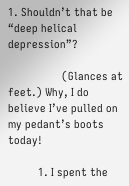1. Shouldn’t that be “deep helical depression”?

                  (Glances at feet.) Why, I do believe I’ve pulled on my pedant’s boots today!

          1. I spent the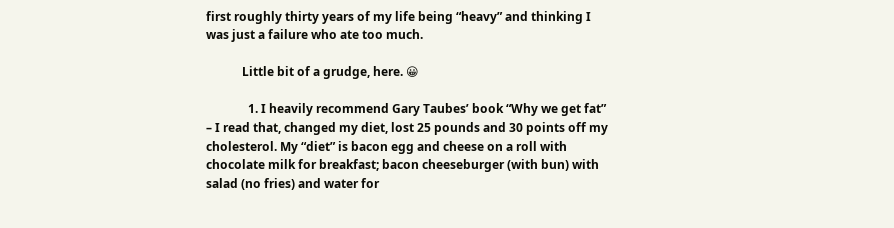first roughly thirty years of my life being “heavy” and thinking I was just a failure who ate too much.

            Little bit of a grudge, here. 😀

              1. I heavily recommend Gary Taubes’ book “Why we get fat” – I read that, changed my diet, lost 25 pounds and 30 points off my cholesterol. My “diet” is bacon egg and cheese on a roll with chocolate milk for breakfast; bacon cheeseburger (with bun) with salad (no fries) and water for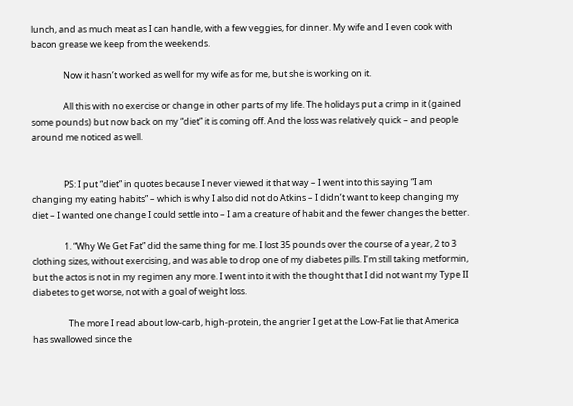lunch, and as much meat as I can handle, with a few veggies, for dinner. My wife and I even cook with bacon grease we keep from the weekends.

                Now it hasn’t worked as well for my wife as for me, but she is working on it.

                All this with no exercise or change in other parts of my life. The holidays put a crimp in it (gained some pounds) but now back on my “diet” it is coming off. And the loss was relatively quick – and people around me noticed as well.


                PS: I put “diet” in quotes because I never viewed it that way – I went into this saying “I am changing my eating habits” – which is why I also did not do Atkins – I didn’t want to keep changing my diet – I wanted one change I could settle into – I am a creature of habit and the fewer changes the better.

                1. “Why We Get Fat” did the same thing for me. I lost 35 pounds over the course of a year, 2 to 3 clothing sizes, without exercising, and was able to drop one of my diabetes pills. I’m still taking metformin, but the actos is not in my regimen any more. I went into it with the thought that I did not want my Type II diabetes to get worse, not with a goal of weight loss.

                  The more I read about low-carb, high-protein, the angrier I get at the Low-Fat lie that America has swallowed since the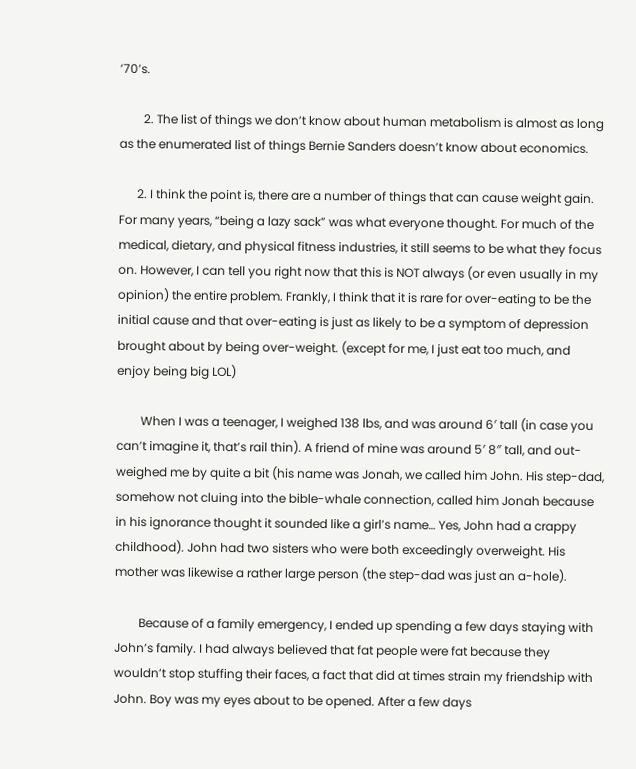’70’s.

        2. The list of things we don’t know about human metabolism is almost as long as the enumerated list of things Bernie Sanders doesn’t know about economics.

      2. I think the point is, there are a number of things that can cause weight gain. For many years, “being a lazy sack” was what everyone thought. For much of the medical, dietary, and physical fitness industries, it still seems to be what they focus on. However, I can tell you right now that this is NOT always (or even usually in my opinion) the entire problem. Frankly, I think that it is rare for over-eating to be the initial cause and that over-eating is just as likely to be a symptom of depression brought about by being over-weight. (except for me, I just eat too much, and enjoy being big LOL)

        When I was a teenager, I weighed 138 lbs, and was around 6′ tall (in case you can’t imagine it, that’s rail thin). A friend of mine was around 5′ 8″ tall, and out-weighed me by quite a bit (his name was Jonah, we called him John. His step-dad, somehow not cluing into the bible-whale connection, called him Jonah because in his ignorance thought it sounded like a girl’s name… Yes, John had a crappy childhood). John had two sisters who were both exceedingly overweight. His mother was likewise a rather large person (the step-dad was just an a-hole).

        Because of a family emergency, I ended up spending a few days staying with John’s family. I had always believed that fat people were fat because they wouldn’t stop stuffing their faces, a fact that did at times strain my friendship with John. Boy was my eyes about to be opened. After a few days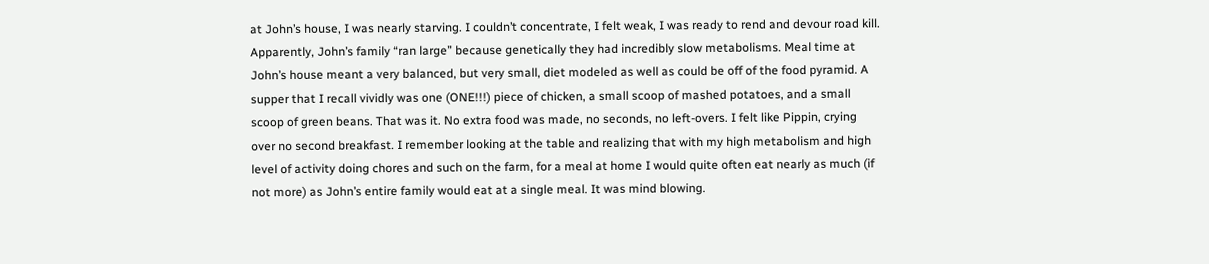at John’s house, I was nearly starving. I couldn’t concentrate, I felt weak, I was ready to rend and devour road kill. Apparently, John’s family “ran large” because genetically they had incredibly slow metabolisms. Meal time at John’s house meant a very balanced, but very small, diet modeled as well as could be off of the food pyramid. A supper that I recall vividly was one (ONE!!!) piece of chicken, a small scoop of mashed potatoes, and a small scoop of green beans. That was it. No extra food was made, no seconds, no left-overs. I felt like Pippin, crying over no second breakfast. I remember looking at the table and realizing that with my high metabolism and high level of activity doing chores and such on the farm, for a meal at home I would quite often eat nearly as much (if not more) as John’s entire family would eat at a single meal. It was mind blowing.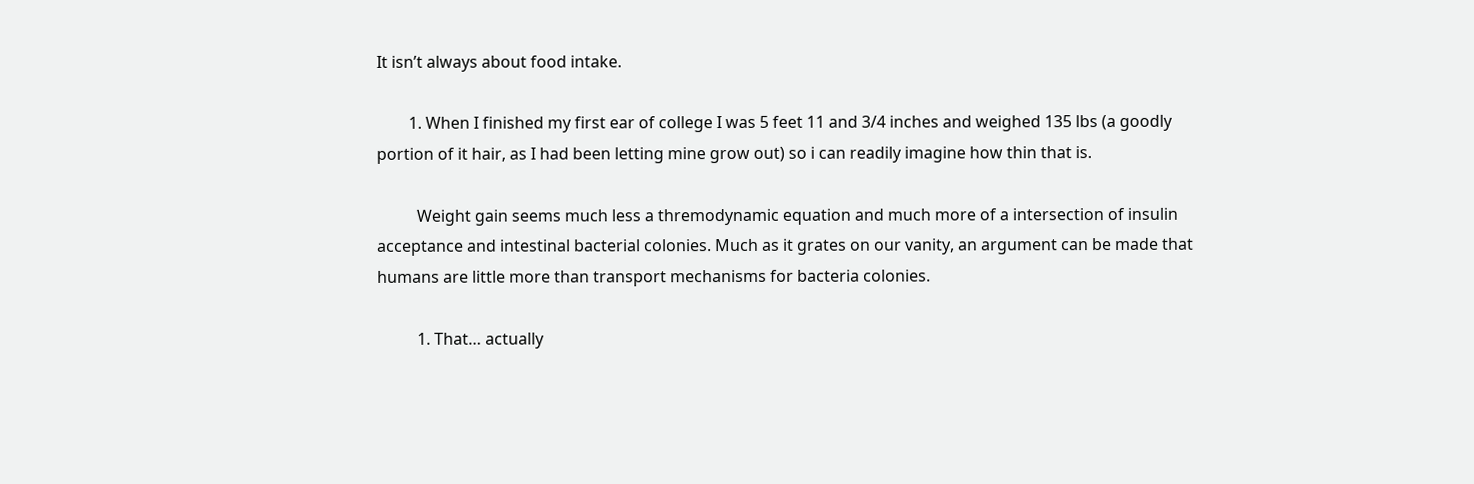It isn’t always about food intake.

        1. When I finished my first ear of college I was 5 feet 11 and 3/4 inches and weighed 135 lbs (a goodly portion of it hair, as I had been letting mine grow out) so i can readily imagine how thin that is.

          Weight gain seems much less a thremodynamic equation and much more of a intersection of insulin acceptance and intestinal bacterial colonies. Much as it grates on our vanity, an argument can be made that humans are little more than transport mechanisms for bacteria colonies.

          1. That… actually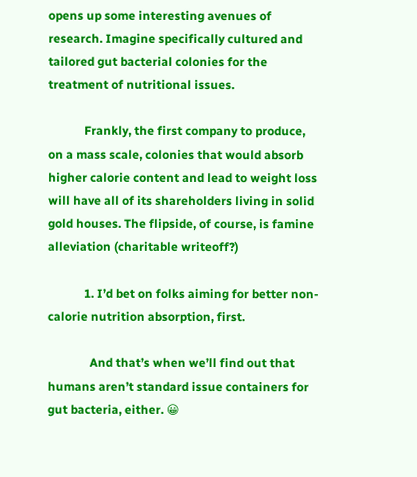opens up some interesting avenues of research. Imagine specifically cultured and tailored gut bacterial colonies for the treatment of nutritional issues.

            Frankly, the first company to produce, on a mass scale, colonies that would absorb higher calorie content and lead to weight loss will have all of its shareholders living in solid gold houses. The flipside, of course, is famine alleviation (charitable writeoff?)

            1. I’d bet on folks aiming for better non-calorie nutrition absorption, first.

              And that’s when we’ll find out that humans aren’t standard issue containers for gut bacteria, either. 😀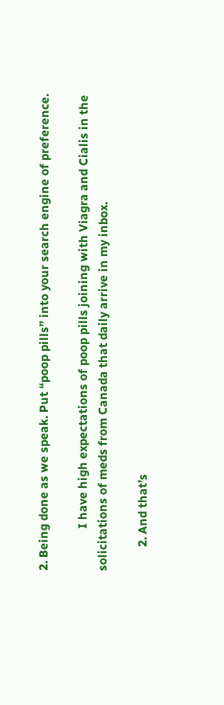2. Being done as we speak. Put “poop pills” into your search engine of preference.

              I have high expectations of poop pills joining with Viagra and Cialis in the solicitations of meds from Canada that daily arrive in my inbox.

        2. And that’s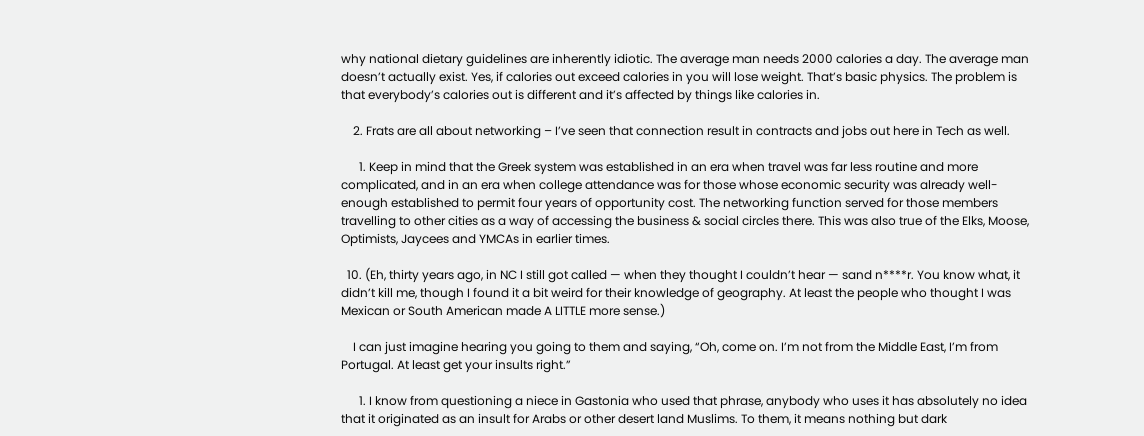why national dietary guidelines are inherently idiotic. The average man needs 2000 calories a day. The average man doesn’t actually exist. Yes, if calories out exceed calories in you will lose weight. That’s basic physics. The problem is that everybody’s calories out is different and it’s affected by things like calories in.

    2. Frats are all about networking – I’ve seen that connection result in contracts and jobs out here in Tech as well.

      1. Keep in mind that the Greek system was established in an era when travel was far less routine and more complicated, and in an era when college attendance was for those whose economic security was already well-enough established to permit four years of opportunity cost. The networking function served for those members travelling to other cities as a way of accessing the business & social circles there. This was also true of the Elks, Moose, Optimists, Jaycees and YMCAs in earlier times.

  10. (Eh, thirty years ago, in NC I still got called — when they thought I couldn’t hear — sand n****r. You know what, it didn’t kill me, though I found it a bit weird for their knowledge of geography. At least the people who thought I was Mexican or South American made A LITTLE more sense.)

    I can just imagine hearing you going to them and saying, “Oh, come on. I’m not from the Middle East, I’m from Portugal. At least get your insults right.”

      1. I know from questioning a niece in Gastonia who used that phrase, anybody who uses it has absolutely no idea that it originated as an insult for Arabs or other desert land Muslims. To them, it means nothing but dark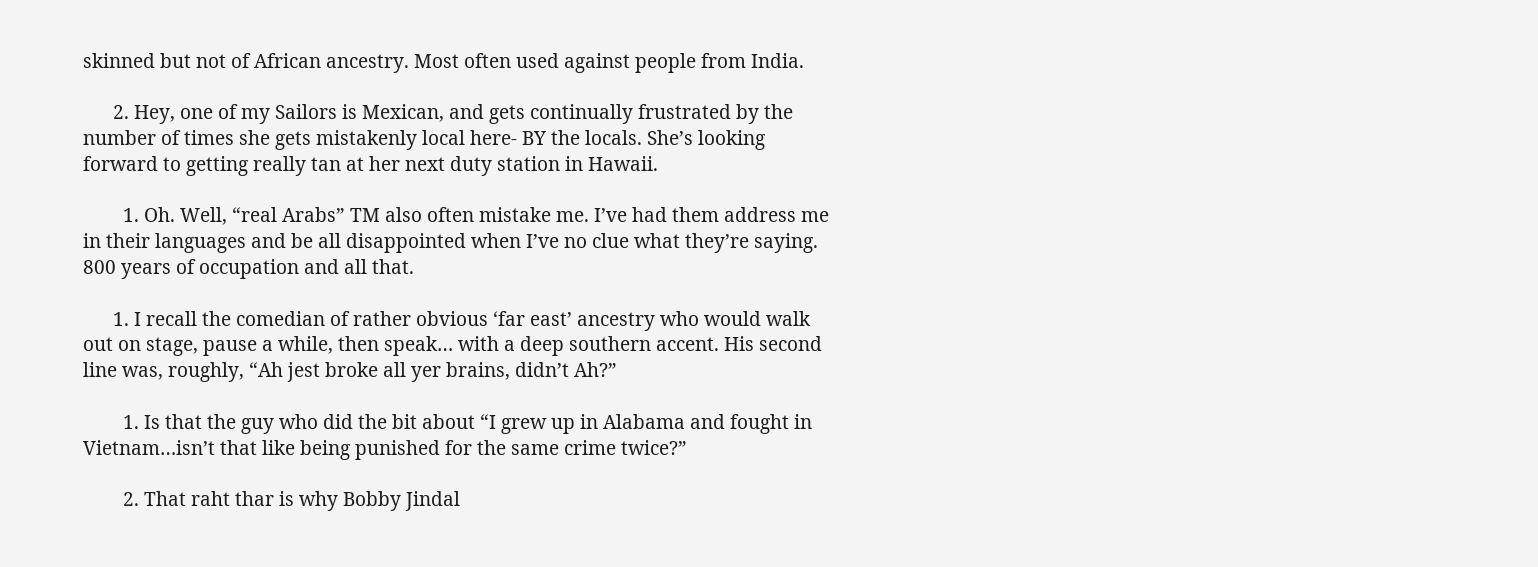skinned but not of African ancestry. Most often used against people from India.

      2. Hey, one of my Sailors is Mexican, and gets continually frustrated by the number of times she gets mistakenly local here- BY the locals. She’s looking forward to getting really tan at her next duty station in Hawaii.

        1. Oh. Well, “real Arabs” TM also often mistake me. I’ve had them address me in their languages and be all disappointed when I’ve no clue what they’re saying. 800 years of occupation and all that.

      1. I recall the comedian of rather obvious ‘far east’ ancestry who would walk out on stage, pause a while, then speak… with a deep southern accent. His second line was, roughly, “Ah jest broke all yer brains, didn’t Ah?”

        1. Is that the guy who did the bit about “I grew up in Alabama and fought in Vietnam…isn’t that like being punished for the same crime twice?”

        2. That raht thar is why Bobby Jindal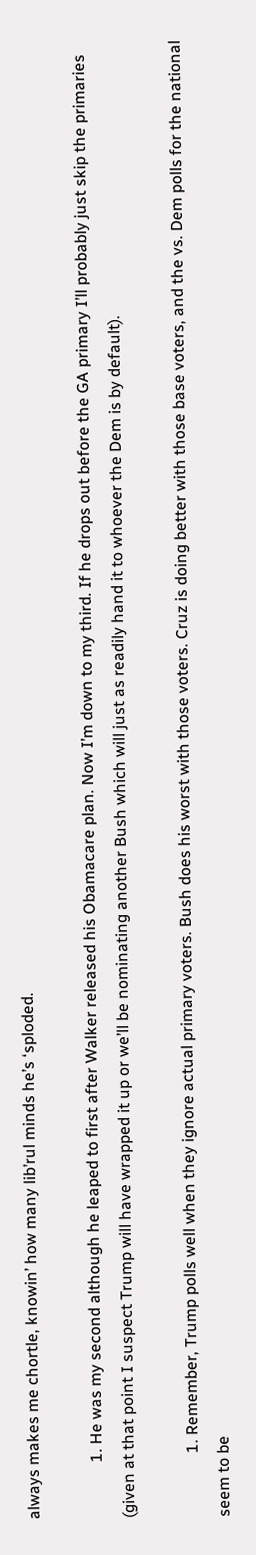always makes me chortle, knowin’ how many lib’rul minds he’s ‘sploded.

              1. He was my second although he leaped to first after Walker released his Obamacare plan. Now I’m down to my third. If he drops out before the GA primary I’ll probably just skip the primaries (given at that point I suspect Trump will have wrapped it up or we’ll be nominating another Bush which will just as readily hand it to whoever the Dem is by default).

                1. Remember, Trump polls well when they ignore actual primary voters. Bush does his worst with those voters. Cruz is doing better with those base voters, and the vs. Dem polls for the national seem to be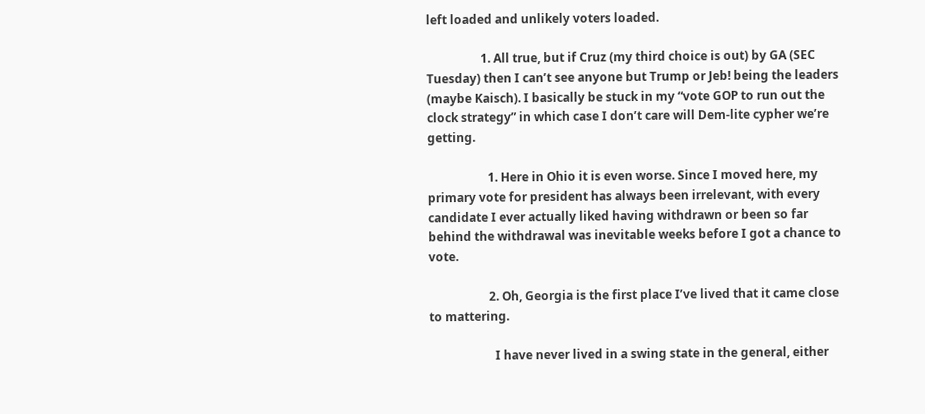left loaded and unlikely voters loaded.

                  1. All true, but if Cruz (my third choice is out) by GA (SEC Tuesday) then I can’t see anyone but Trump or Jeb! being the leaders (maybe Kaisch). I basically be stuck in my “vote GOP to run out the clock strategy” in which case I don’t care will Dem-lite cypher we’re getting.

                    1. Here in Ohio it is even worse. Since I moved here, my primary vote for president has always been irrelevant, with every candidate I ever actually liked having withdrawn or been so far behind the withdrawal was inevitable weeks before I got a chance to vote.

                    2. Oh, Georgia is the first place I’ve lived that it came close to mattering.

                      I have never lived in a swing state in the general, either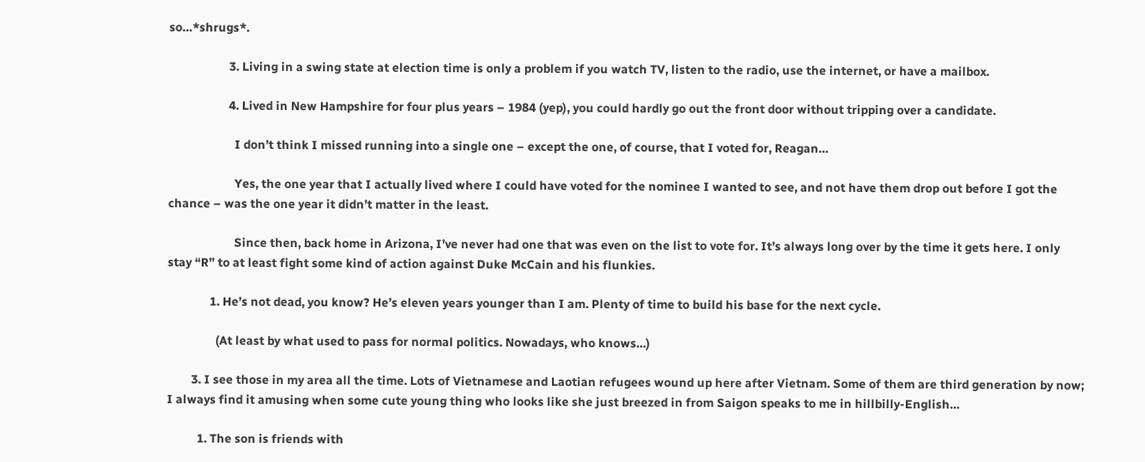so…*shrugs*.

                    3. Living in a swing state at election time is only a problem if you watch TV, listen to the radio, use the internet, or have a mailbox.

                    4. Lived in New Hampshire for four plus years – 1984 (yep), you could hardly go out the front door without tripping over a candidate.

                      I don’t think I missed running into a single one – except the one, of course, that I voted for, Reagan…

                      Yes, the one year that I actually lived where I could have voted for the nominee I wanted to see, and not have them drop out before I got the chance – was the one year it didn’t matter in the least.

                      Since then, back home in Arizona, I’ve never had one that was even on the list to vote for. It’s always long over by the time it gets here. I only stay “R” to at least fight some kind of action against Duke McCain and his flunkies.

              1. He’s not dead, you know? He’s eleven years younger than I am. Plenty of time to build his base for the next cycle.

                (At least by what used to pass for normal politics. Nowadays, who knows…)

        3. I see those in my area all the time. Lots of Vietnamese and Laotian refugees wound up here after Vietnam. Some of them are third generation by now; I always find it amusing when some cute young thing who looks like she just breezed in from Saigon speaks to me in hillbilly-English…

          1. The son is friends with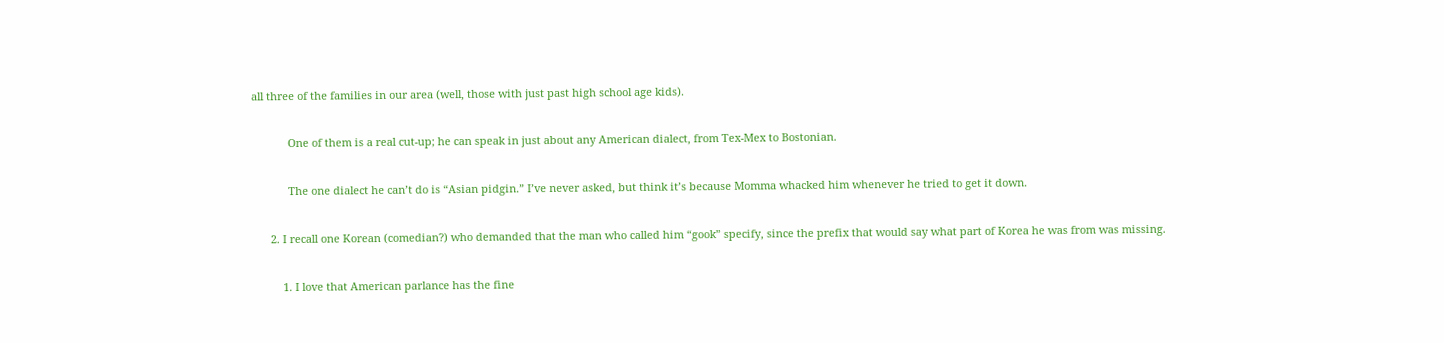all three of the families in our area (well, those with just past high school age kids).

            One of them is a real cut-up; he can speak in just about any American dialect, from Tex-Mex to Bostonian.

            The one dialect he can’t do is “Asian pidgin.” I’ve never asked, but think it’s because Momma whacked him whenever he tried to get it down.

      2. I recall one Korean (comedian?) who demanded that the man who called him “gook” specify, since the prefix that would say what part of Korea he was from was missing.

          1. I love that American parlance has the fine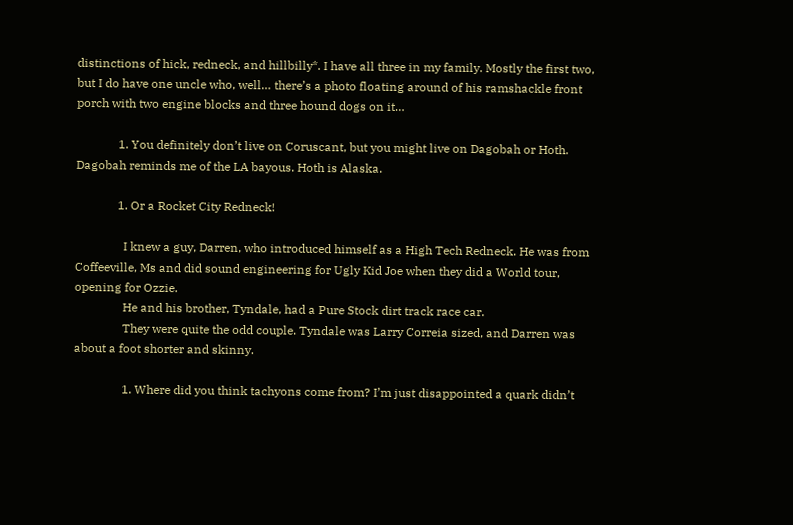distinctions of hick, redneck, and hillbilly*. I have all three in my family. Mostly the first two, but I do have one uncle who, well… there’s a photo floating around of his ramshackle front porch with two engine blocks and three hound dogs on it…

              1. You definitely don’t live on Coruscant, but you might live on Dagobah or Hoth. Dagobah reminds me of the LA bayous. Hoth is Alaska.

              1. Or a Rocket City Redneck!

                I knew a guy, Darren, who introduced himself as a High Tech Redneck. He was from Coffeeville, Ms and did sound engineering for Ugly Kid Joe when they did a World tour, opening for Ozzie.
                He and his brother, Tyndale, had a Pure Stock dirt track race car.
                They were quite the odd couple. Tyndale was Larry Correia sized, and Darren was about a foot shorter and skinny.

                1. Where did you think tachyons come from? I’m just disappointed a quark didn’t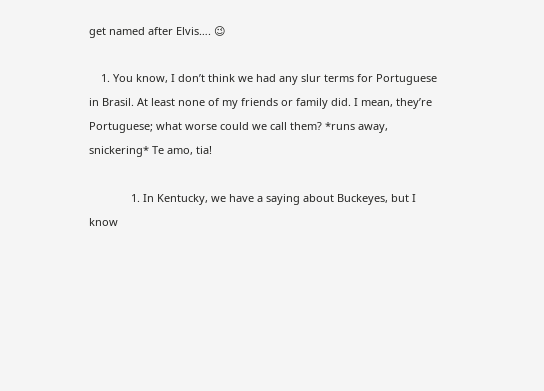get named after Elvis…. 😉

    1. You know, I don’t think we had any slur terms for Portuguese in Brasil. At least none of my friends or family did. I mean, they’re Portuguese; what worse could we call them? *runs away, snickering* Te amo, tia!

              1. In Kentucky, we have a saying about Buckeyes, but I know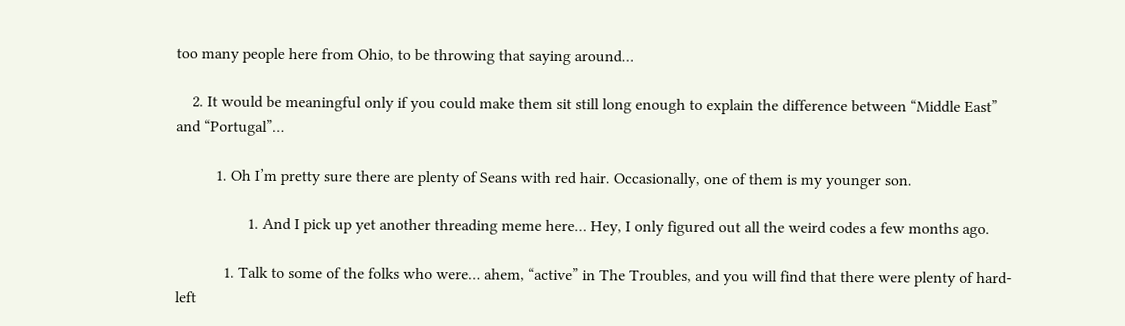too many people here from Ohio, to be throwing that saying around…

    2. It would be meaningful only if you could make them sit still long enough to explain the difference between “Middle East” and “Portugal”…

          1. Oh I’m pretty sure there are plenty of Seans with red hair. Occasionally, one of them is my younger son.

                  1. And I pick up yet another threading meme here… Hey, I only figured out all the weird codes a few months ago.

            1. Talk to some of the folks who were… ahem, “active” in The Troubles, and you will find that there were plenty of hard-left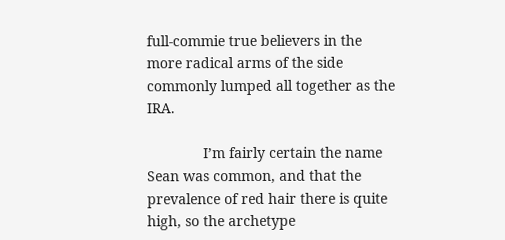full-commie true believers in the more radical arms of the side commonly lumped all together as the IRA.

              I’m fairly certain the name Sean was common, and that the prevalence of red hair there is quite high, so the archetype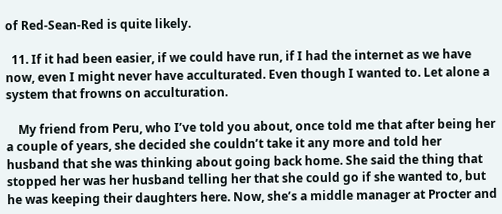of Red-Sean-Red is quite likely.

  11. If it had been easier, if we could have run, if I had the internet as we have now, even I might never have acculturated. Even though I wanted to. Let alone a system that frowns on acculturation.

    My friend from Peru, who I’ve told you about, once told me that after being her a couple of years, she decided she couldn’t take it any more and told her husband that she was thinking about going back home. She said the thing that stopped her was her husband telling her that she could go if she wanted to, but he was keeping their daughters here. Now, she’s a middle manager at Procter and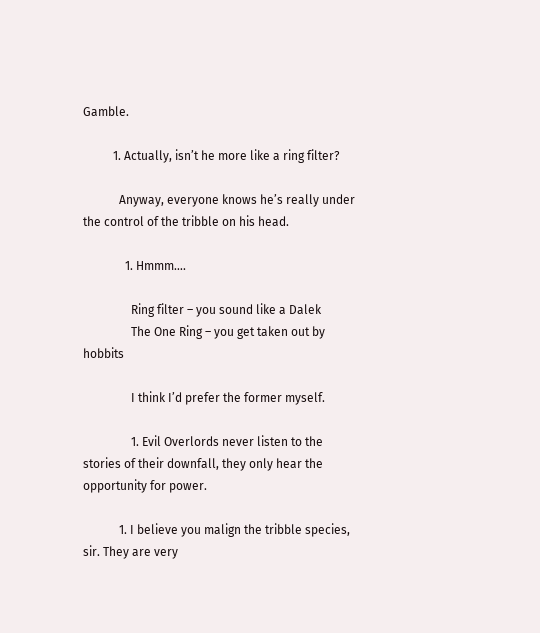Gamble.

          1. Actually, isn’t he more like a ring filter?

            Anyway, everyone knows he’s really under the control of the tribble on his head.

              1. Hmmm….

                Ring filter – you sound like a Dalek
                The One Ring – you get taken out by hobbits

                I think I’d prefer the former myself.

                1. Evil Overlords never listen to the stories of their downfall, they only hear the opportunity for power.

            1. I believe you malign the tribble species, sir. They are very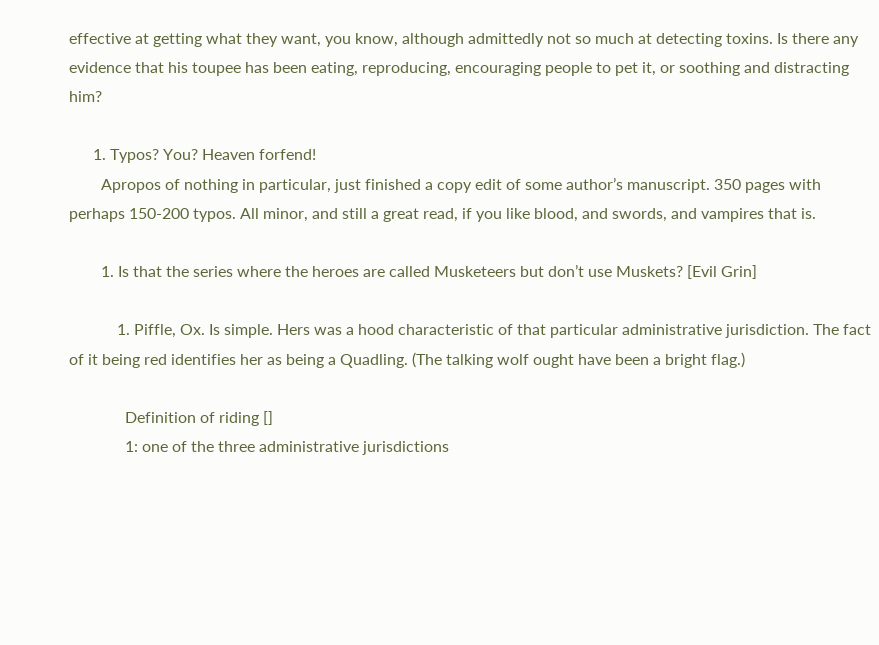effective at getting what they want, you know, although admittedly not so much at detecting toxins. Is there any evidence that his toupee has been eating, reproducing, encouraging people to pet it, or soothing and distracting him?

      1. Typos? You? Heaven forfend!
        Apropos of nothing in particular, just finished a copy edit of some author’s manuscript. 350 pages with perhaps 150-200 typos. All minor, and still a great read, if you like blood, and swords, and vampires that is.

        1. Is that the series where the heroes are called Musketeers but don’t use Muskets? [Evil Grin]

            1. Piffle, Ox. Is simple. Hers was a hood characteristic of that particular administrative jurisdiction. The fact of it being red identifies her as being a Quadling. (The talking wolf ought have been a bright flag.)

              Definition of riding []
              1: one of the three administrative jurisdictions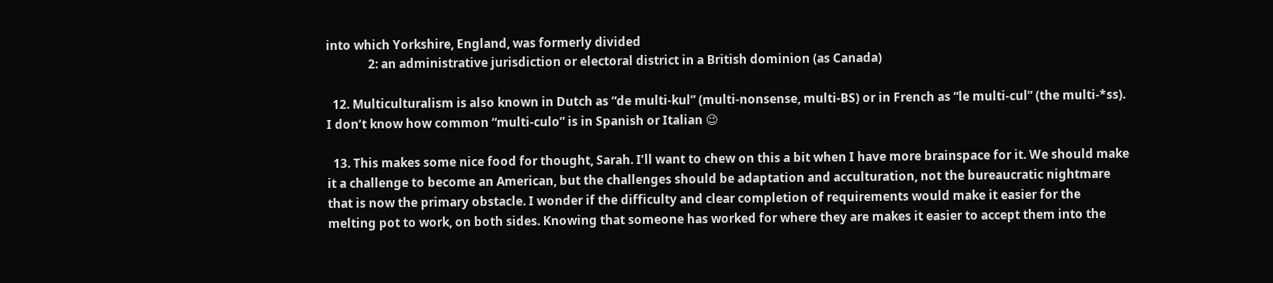into which Yorkshire, England, was formerly divided
              2: an administrative jurisdiction or electoral district in a British dominion (as Canada)

  12. Multiculturalism is also known in Dutch as “de multi-kul” (multi-nonsense, multi-BS) or in French as “le multi-cul” (the multi-*ss). I don’t know how common “multi-culo” is in Spanish or Italian 😉

  13. This makes some nice food for thought, Sarah. I’ll want to chew on this a bit when I have more brainspace for it. We should make it a challenge to become an American, but the challenges should be adaptation and acculturation, not the bureaucratic nightmare that is now the primary obstacle. I wonder if the difficulty and clear completion of requirements would make it easier for the melting pot to work, on both sides. Knowing that someone has worked for where they are makes it easier to accept them into the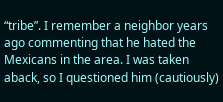“tribe”. I remember a neighbor years ago commenting that he hated the Mexicans in the area. I was taken aback, so I questioned him (cautiously)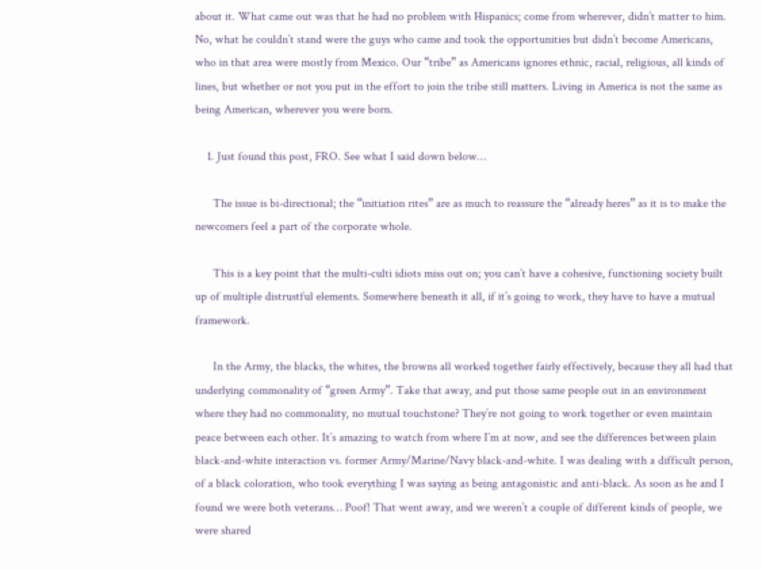about it. What came out was that he had no problem with Hispanics; come from wherever, didn’t matter to him. No, what he couldn’t stand were the guys who came and took the opportunities but didn’t become Americans, who in that area were mostly from Mexico. Our “tribe” as Americans ignores ethnic, racial, religious, all kinds of lines, but whether or not you put in the effort to join the tribe still matters. Living in America is not the same as being American, wherever you were born.

    1. Just found this post, FRO. See what I said down below…

      The issue is bi-directional; the “initiation rites” are as much to reassure the “already heres” as it is to make the newcomers feel a part of the corporate whole.

      This is a key point that the multi-culti idiots miss out on; you can’t have a cohesive, functioning society built up of multiple distrustful elements. Somewhere beneath it all, if it’s going to work, they have to have a mutual framework.

      In the Army, the blacks, the whites, the browns all worked together fairly effectively, because they all had that underlying commonality of “green Army”. Take that away, and put those same people out in an environment where they had no commonality, no mutual touchstone? They’re not going to work together or even maintain peace between each other. It’s amazing to watch from where I’m at now, and see the differences between plain black-and-white interaction vs. former Army/Marine/Navy black-and-white. I was dealing with a difficult person, of a black coloration, who took everything I was saying as being antagonistic and anti-black. As soon as he and I found we were both veterans… Poof! That went away, and we weren’t a couple of different kinds of people, we were shared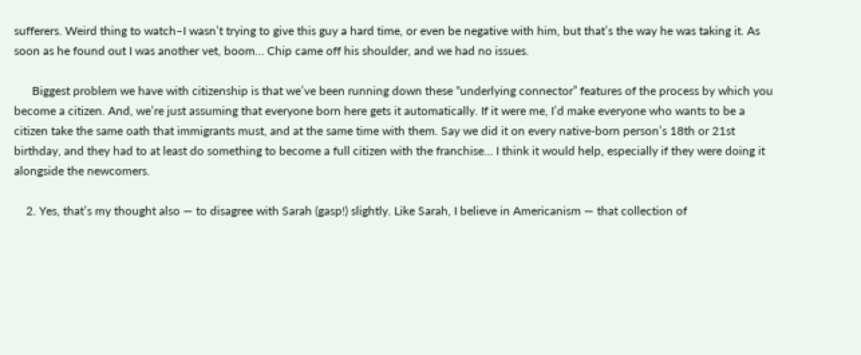sufferers. Weird thing to watch–I wasn’t trying to give this guy a hard time, or even be negative with him, but that’s the way he was taking it. As soon as he found out I was another vet, boom… Chip came off his shoulder, and we had no issues.

      Biggest problem we have with citizenship is that we’ve been running down these “underlying connector” features of the process by which you become a citizen. And, we’re just assuming that everyone born here gets it automatically. If it were me, I’d make everyone who wants to be a citizen take the same oath that immigrants must, and at the same time with them. Say we did it on every native-born person’s 18th or 21st birthday, and they had to at least do something to become a full citizen with the franchise… I think it would help, especially if they were doing it alongside the newcomers.

    2. Yes, that’s my thought also — to disagree with Sarah (gasp!) slightly. Like Sarah, I believe in Americanism — that collection of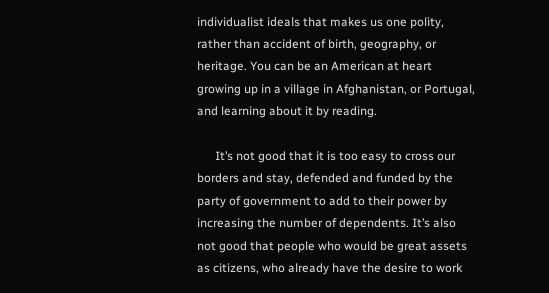individualist ideals that makes us one polity, rather than accident of birth, geography, or heritage. You can be an American at heart growing up in a village in Afghanistan, or Portugal, and learning about it by reading.

      It’s not good that it is too easy to cross our borders and stay, defended and funded by the party of government to add to their power by increasing the number of dependents. It’s also not good that people who would be great assets as citizens, who already have the desire to work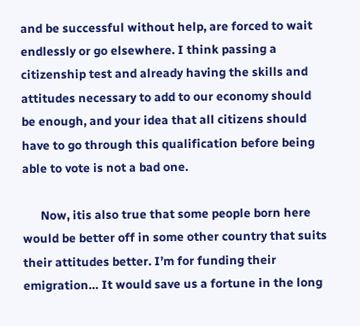and be successful without help, are forced to wait endlessly or go elsewhere. I think passing a citizenship test and already having the skills and attitudes necessary to add to our economy should be enough, and your idea that all citizens should have to go through this qualification before being able to vote is not a bad one.

      Now, itis also true that some people born here would be better off in some other country that suits their attitudes better. I’m for funding their emigration… It would save us a fortune in the long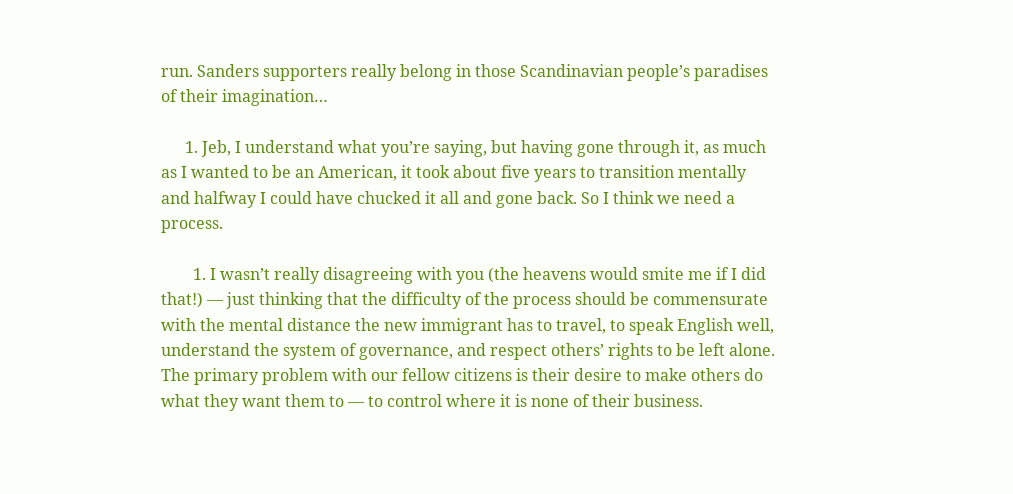run. Sanders supporters really belong in those Scandinavian people’s paradises of their imagination…

      1. Jeb, I understand what you’re saying, but having gone through it, as much as I wanted to be an American, it took about five years to transition mentally and halfway I could have chucked it all and gone back. So I think we need a process.

        1. I wasn’t really disagreeing with you (the heavens would smite me if I did that!) — just thinking that the difficulty of the process should be commensurate with the mental distance the new immigrant has to travel, to speak English well, understand the system of governance, and respect others’ rights to be left alone. The primary problem with our fellow citizens is their desire to make others do what they want them to — to control where it is none of their business.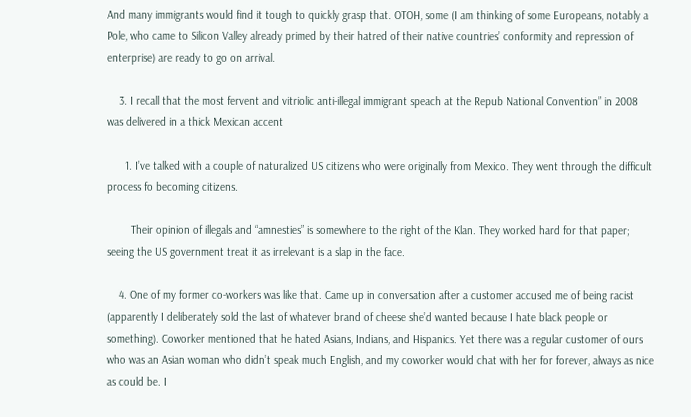And many immigrants would find it tough to quickly grasp that. OTOH, some (I am thinking of some Europeans, notably a Pole, who came to Silicon Valley already primed by their hatred of their native countries’ conformity and repression of enterprise) are ready to go on arrival.

    3. I recall that the most fervent and vitriolic anti-illegal immigrant speach at the Repub National Convention” in 2008 was delivered in a thick Mexican accent

      1. I’ve talked with a couple of naturalized US citizens who were originally from Mexico. They went through the difficult process fo becoming citizens.

        Their opinion of illegals and “amnesties” is somewhere to the right of the Klan. They worked hard for that paper; seeing the US government treat it as irrelevant is a slap in the face.

    4. One of my former co-workers was like that. Came up in conversation after a customer accused me of being racist (apparently I deliberately sold the last of whatever brand of cheese she’d wanted because I hate black people or something). Coworker mentioned that he hated Asians, Indians, and Hispanics. Yet there was a regular customer of ours who was an Asian woman who didn’t speak much English, and my coworker would chat with her for forever, always as nice as could be. I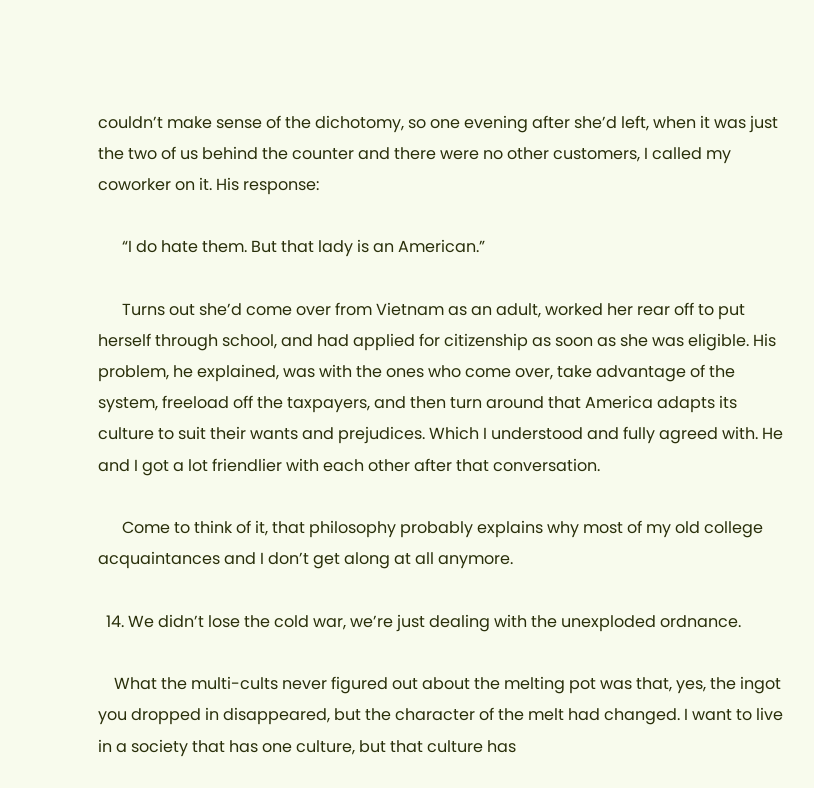couldn’t make sense of the dichotomy, so one evening after she’d left, when it was just the two of us behind the counter and there were no other customers, I called my coworker on it. His response:

      “I do hate them. But that lady is an American.”

      Turns out she’d come over from Vietnam as an adult, worked her rear off to put herself through school, and had applied for citizenship as soon as she was eligible. His problem, he explained, was with the ones who come over, take advantage of the system, freeload off the taxpayers, and then turn around that America adapts its culture to suit their wants and prejudices. Which I understood and fully agreed with. He and I got a lot friendlier with each other after that conversation.

      Come to think of it, that philosophy probably explains why most of my old college acquaintances and I don’t get along at all anymore.

  14. We didn’t lose the cold war, we’re just dealing with the unexploded ordnance.

    What the multi-cults never figured out about the melting pot was that, yes, the ingot you dropped in disappeared, but the character of the melt had changed. I want to live in a society that has one culture, but that culture has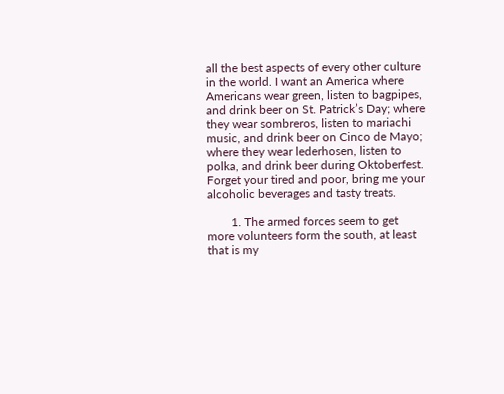all the best aspects of every other culture in the world. I want an America where Americans wear green, listen to bagpipes, and drink beer on St. Patrick’s Day; where they wear sombreros, listen to mariachi music, and drink beer on Cinco de Mayo; where they wear lederhosen, listen to polka, and drink beer during Oktoberfest. Forget your tired and poor, bring me your alcoholic beverages and tasty treats.

        1. The armed forces seem to get more volunteers form the south, at least that is my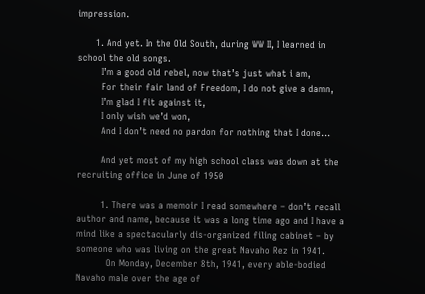impression.

      1. And yet. In the Old South, during WW II, I learned in school the old songs.
        I’m a good old rebel, now that’s just what i am,
        For their fair land of Freedom, I do not give a damn,
        I’m glad I fit against it,
        I only wish we’d won,
        And I don’t need no pardon for nothing that I done…

        And yet most of my high school class was down at the recruiting office in June of 1950

        1. There was a memoir I read somewhere – don’t recall author and name, because it was a long time ago and I have a mind like a spectacularly dis-organized filing cabinet – by someone who was living on the great Navaho Rez in 1941.
          On Monday, December 8th, 1941, every able-bodied Navaho male over the age of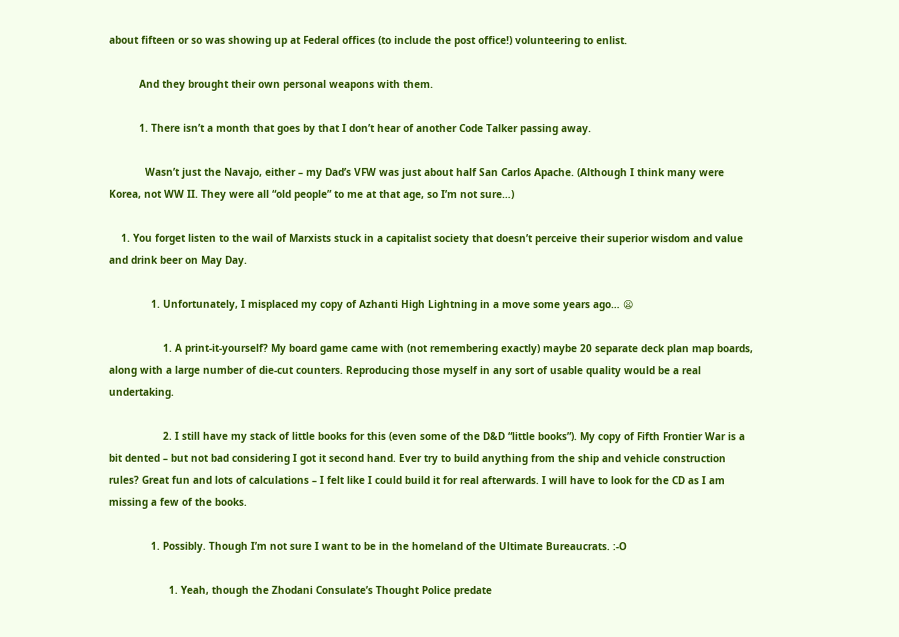about fifteen or so was showing up at Federal offices (to include the post office!) volunteering to enlist.

          And they brought their own personal weapons with them.

          1. There isn’t a month that goes by that I don’t hear of another Code Talker passing away.

            Wasn’t just the Navajo, either – my Dad’s VFW was just about half San Carlos Apache. (Although I think many were Korea, not WW II. They were all “old people” to me at that age, so I’m not sure…)

    1. You forget listen to the wail of Marxists stuck in a capitalist society that doesn’t perceive their superior wisdom and value and drink beer on May Day.

              1. Unfortunately, I misplaced my copy of Azhanti High Lightning in a move some years ago… 😦

                  1. A print-it-yourself? My board game came with (not remembering exactly) maybe 20 separate deck plan map boards, along with a large number of die-cut counters. Reproducing those myself in any sort of usable quality would be a real undertaking.

                  2. I still have my stack of little books for this (even some of the D&D “little books”). My copy of Fifth Frontier War is a bit dented – but not bad considering I got it second hand. Ever try to build anything from the ship and vehicle construction rules? Great fun and lots of calculations – I felt like I could build it for real afterwards. I will have to look for the CD as I am missing a few of the books.

              1. Possibly. Though I’m not sure I want to be in the homeland of the Ultimate Bureaucrats. :-O

                    1. Yeah, though the Zhodani Consulate’s Thought Police predate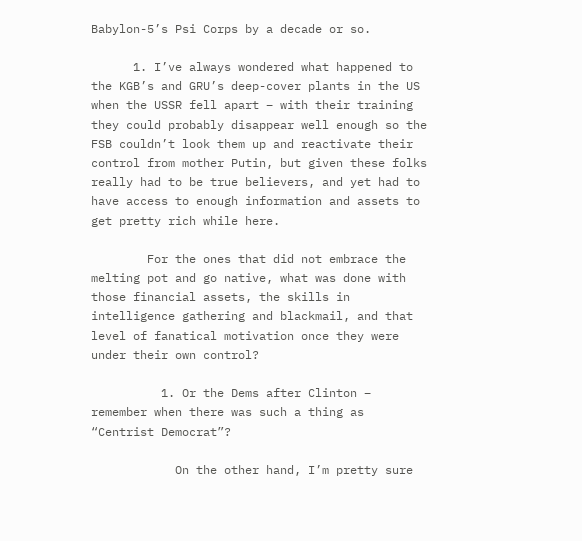Babylon-5’s Psi Corps by a decade or so.

      1. I’ve always wondered what happened to the KGB’s and GRU’s deep-cover plants in the US when the USSR fell apart – with their training they could probably disappear well enough so the FSB couldn’t look them up and reactivate their control from mother Putin, but given these folks really had to be true believers, and yet had to have access to enough information and assets to get pretty rich while here.

        For the ones that did not embrace the melting pot and go native, what was done with those financial assets, the skills in intelligence gathering and blackmail, and that level of fanatical motivation once they were under their own control?

          1. Or the Dems after Clinton – remember when there was such a thing as “Centrist Democrat”?

            On the other hand, I’m pretty sure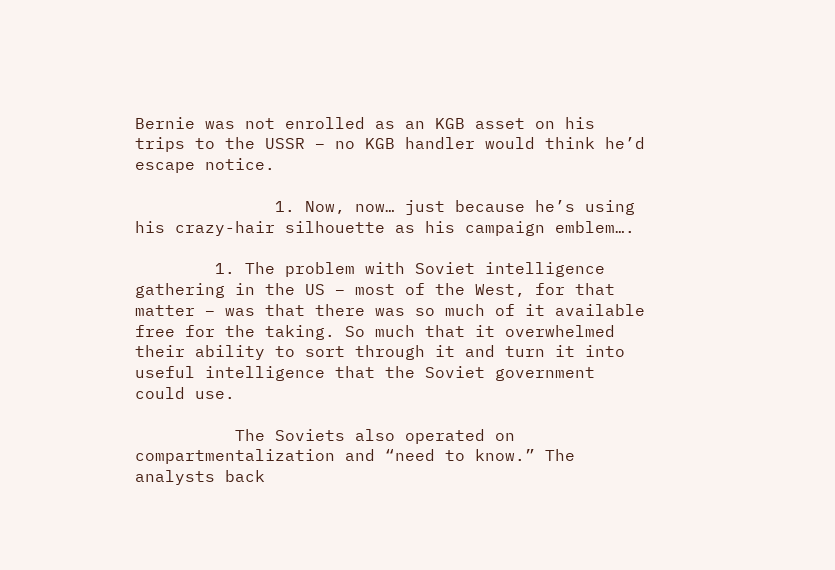Bernie was not enrolled as an KGB asset on his trips to the USSR – no KGB handler would think he’d escape notice.

              1. Now, now… just because he’s using his crazy-hair silhouette as his campaign emblem….

        1. The problem with Soviet intelligence gathering in the US – most of the West, for that matter – was that there was so much of it available free for the taking. So much that it overwhelmed their ability to sort through it and turn it into useful intelligence that the Soviet government could use.

          The Soviets also operated on compartmentalization and “need to know.” The analysts back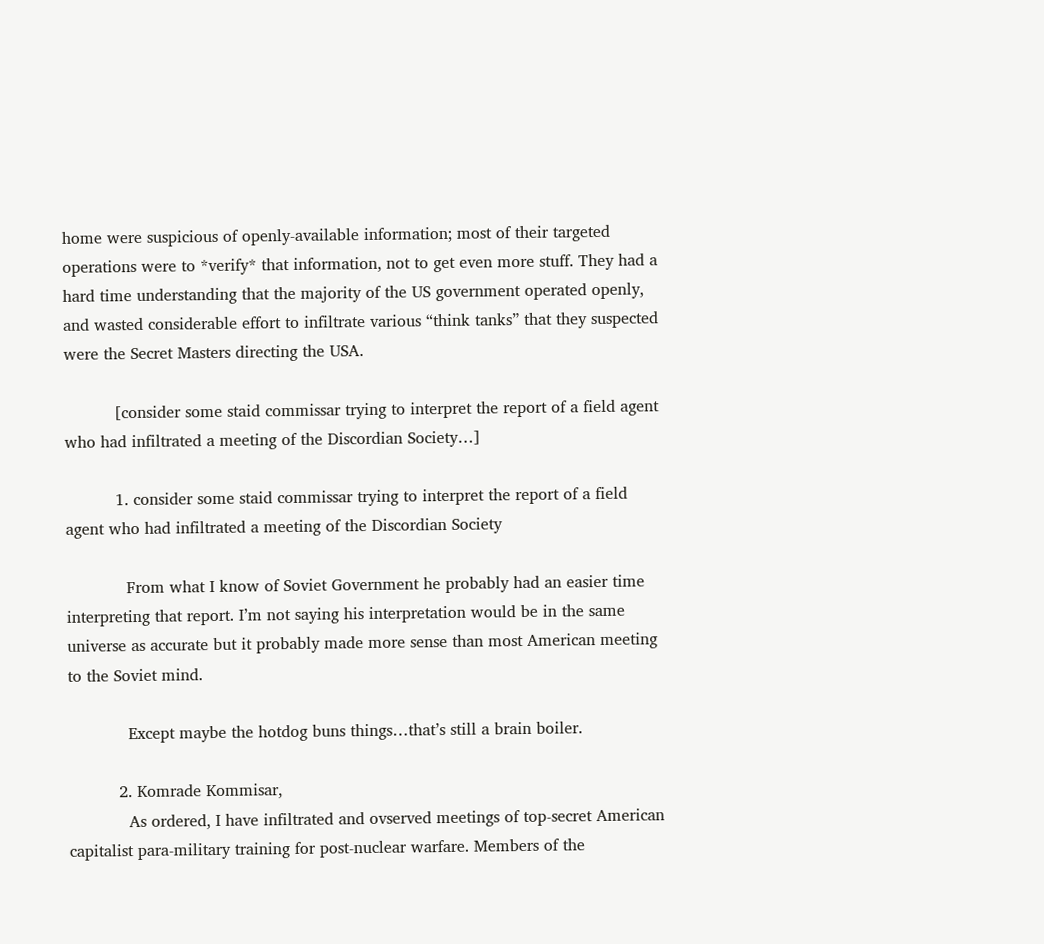home were suspicious of openly-available information; most of their targeted operations were to *verify* that information, not to get even more stuff. They had a hard time understanding that the majority of the US government operated openly, and wasted considerable effort to infiltrate various “think tanks” that they suspected were the Secret Masters directing the USA.

          [consider some staid commissar trying to interpret the report of a field agent who had infiltrated a meeting of the Discordian Society…]

          1. consider some staid commissar trying to interpret the report of a field agent who had infiltrated a meeting of the Discordian Society

            From what I know of Soviet Government he probably had an easier time interpreting that report. I’m not saying his interpretation would be in the same universe as accurate but it probably made more sense than most American meeting to the Soviet mind.

            Except maybe the hotdog buns things…that’s still a brain boiler.

          2. Komrade Kommisar,
            As ordered, I have infiltrated and ovserved meetings of top-secret American capitalist para-military training for post-nuclear warfare. Members of the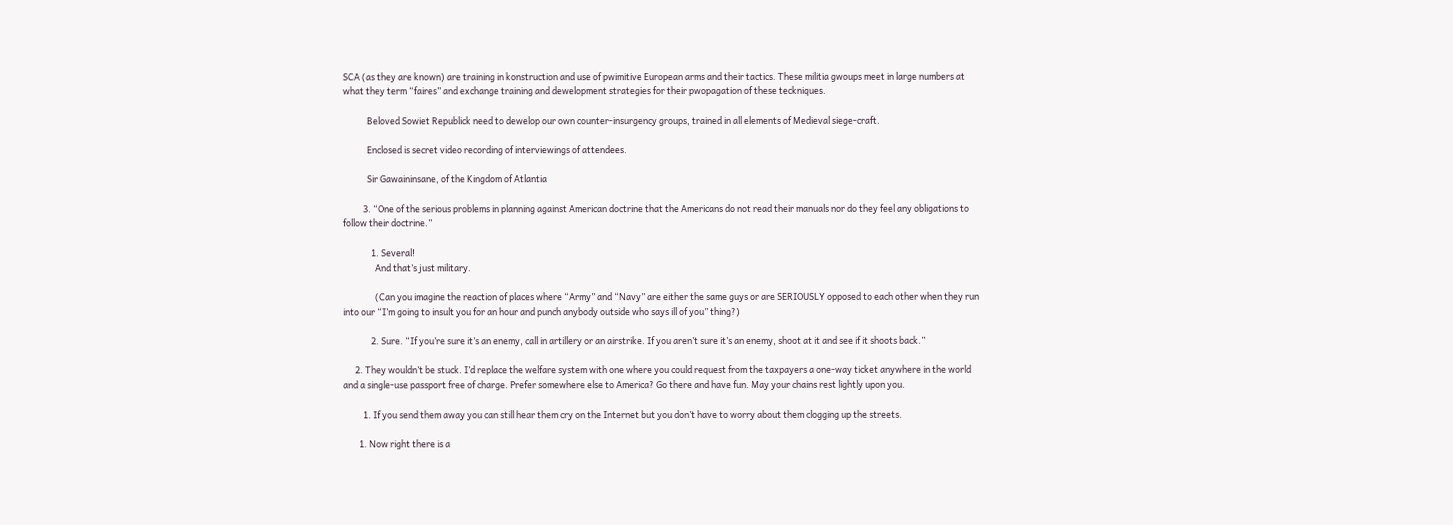SCA (as they are known) are training in konstruction and use of pwimitive European arms and their tactics. These militia gwoups meet in large numbers at what they term “faires” and exchange training and dewelopment strategies for their pwopagation of these teckniques.

            Beloved Sowiet Republick need to dewelop our own counter-insurgency groups, trained in all elements of Medieval siege-craft.

            Enclosed is secret video recording of interviewings of attendees.

            Sir Gawaininsane, of the Kingdom of Atlantia

          3. “One of the serious problems in planning against American doctrine that the Americans do not read their manuals nor do they feel any obligations to follow their doctrine.”

              1. Several!
                And that’s just military.

                (Can you imagine the reaction of places where “Army” and “Navy” are either the same guys or are SERIOUSLY opposed to each other when they run into our “I’m going to insult you for an hour and punch anybody outside who says ill of you” thing?)

              2. Sure. “If you’re sure it’s an enemy, call in artillery or an airstrike. If you aren’t sure it’s an enemy, shoot at it and see if it shoots back.”

      2. They wouldn’t be stuck. I’d replace the welfare system with one where you could request from the taxpayers a one-way ticket anywhere in the world and a single-use passport free of charge. Prefer somewhere else to America? Go there and have fun. May your chains rest lightly upon you.

          1. If you send them away you can still hear them cry on the Internet but you don’t have to worry about them clogging up the streets.

        1. Now right there is a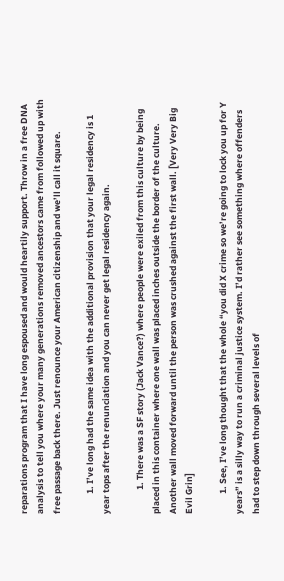reparations program that I have long espoused and would heartily support. Throw in a free DNA analysis to tell you where your many generations removed ancestors came from followed up with free passage back there. Just renounce your American citizenship and we’ll call it square.

          1. I’ve long had the same idea with the additional provision that your legal residency is 1 year tops after the renunciation and you can never get legal residency again.

            1. There was a SF story (Jack Vance?) where people were exiled from this culture by being placed in this container where one wall was placed inches outside the border of the culture. Another wall moved forward until the person was crushed against the first wall. [Very Very Big Evil Grin]

          1. See, I’ve long thought that the whole “you did X crime so we’re going to lock you up for Y years” is a silly way to run a criminal justice system. I’d rather see something where offenders had to step down through several levels of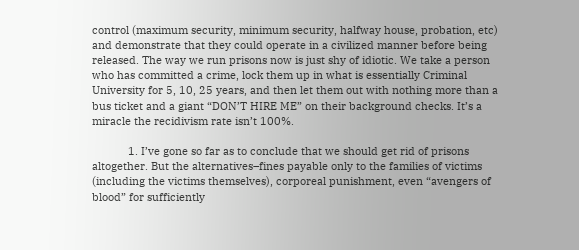control (maximum security, minimum security, halfway house, probation, etc) and demonstrate that they could operate in a civilized manner before being released. The way we run prisons now is just shy of idiotic. We take a person who has committed a crime, lock them up in what is essentially Criminal University for 5, 10, 25 years, and then let them out with nothing more than a bus ticket and a giant “DON’T HIRE ME” on their background checks. It’s a miracle the recidivism rate isn’t 100%.

            1. I’ve gone so far as to conclude that we should get rid of prisons altogether. But the alternatives–fines payable only to the families of victims (including the victims themselves), corporeal punishment, even “avengers of blood” for sufficiently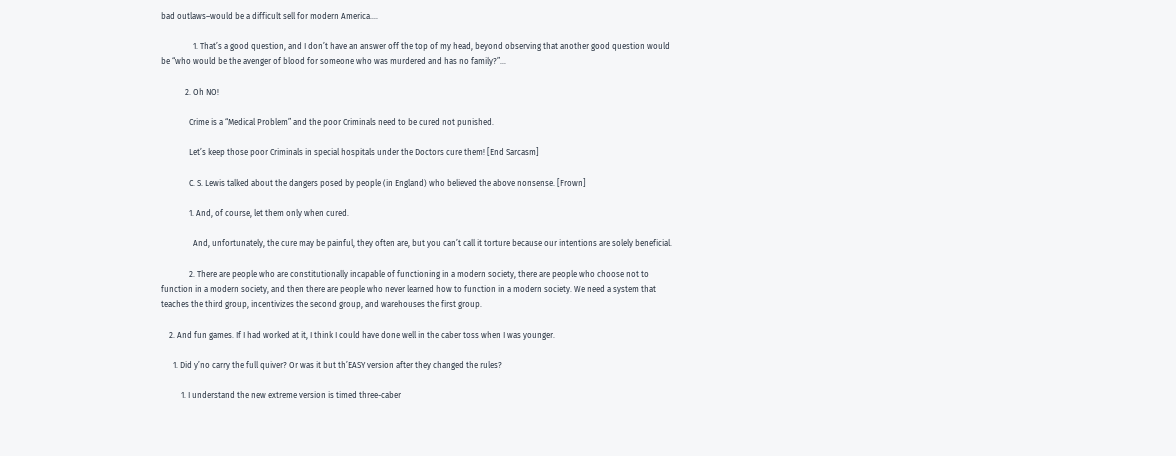bad outlaws–would be a difficult sell for modern America….

                1. That’s a good question, and I don’t have an answer off the top of my head, beyond observing that another good question would be “who would be the avenger of blood for someone who was murdered and has no family?”…

            2. Oh NO!

              Crime is a “Medical Problem” and the poor Criminals need to be cured not punished.

              Let’s keep those poor Criminals in special hospitals under the Doctors cure them! [End Sarcasm]

              C. S. Lewis talked about the dangers posed by people (in England) who believed the above nonsense. [Frown]

              1. And, of course, let them only when cured.

                And, unfortunately, the cure may be painful, they often are, but you can’t call it torture because our intentions are solely beneficial.

              2. There are people who are constitutionally incapable of functioning in a modern society, there are people who choose not to function in a modern society, and then there are people who never learned how to function in a modern society. We need a system that teaches the third group, incentivizes the second group, and warehouses the first group.

    2. And fun games. If I had worked at it, I think I could have done well in the caber toss when I was younger.

      1. Did y’no carry the full quiver? Or was it but th’EASY version after they changed the rules?

          1. I understand the new extreme version is timed three-caber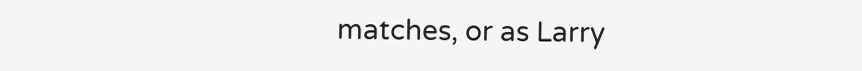matches, or as Larry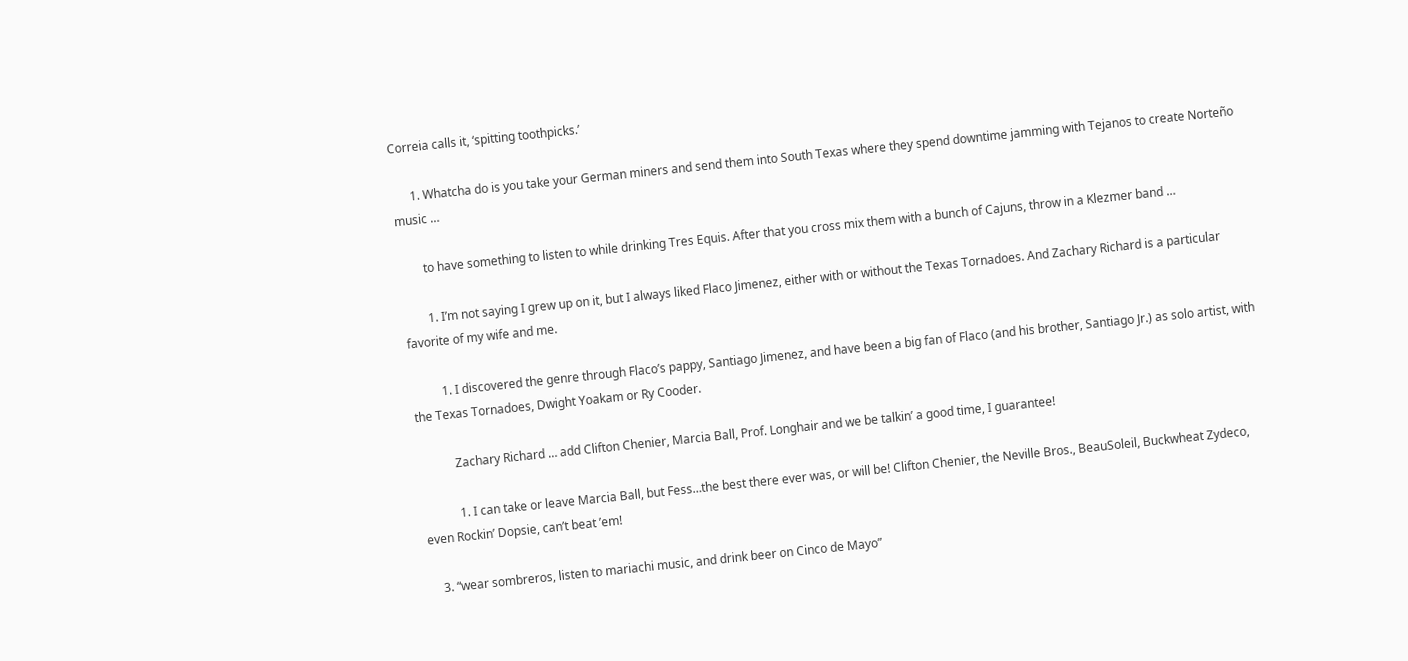Correia calls it, ‘spitting toothpicks.’

      1. Whatcha do is you take your German miners and send them into South Texas where they spend downtime jamming with Tejanos to create Norteño music …

        to have something to listen to while drinking Tres Equis. After that you cross mix them with a bunch of Cajuns, throw in a Klezmer band …

        1. I’m not saying I grew up on it, but I always liked Flaco Jimenez, either with or without the Texas Tornadoes. And Zachary Richard is a particular favorite of my wife and me.

          1. I discovered the genre through Flaco’s pappy, Santiago Jimenez, and have been a big fan of Flaco (and his brother, Santiago Jr.) as solo artist, with the Texas Tornadoes, Dwight Yoakam or Ry Cooder.

            Zachary Richard … add Clifton Chenier, Marcia Ball, Prof. Longhair and we be talkin’ a good time, I guarantee!

            1. I can take or leave Marcia Ball, but Fess…the best there ever was, or will be! Clifton Chenier, the Neville Bros., BeauSoleil, Buckwheat Zydeco, even Rockin’ Dopsie, can’t beat ’em!

    3. “wear sombreros, listen to mariachi music, and drink beer on Cinco de Mayo”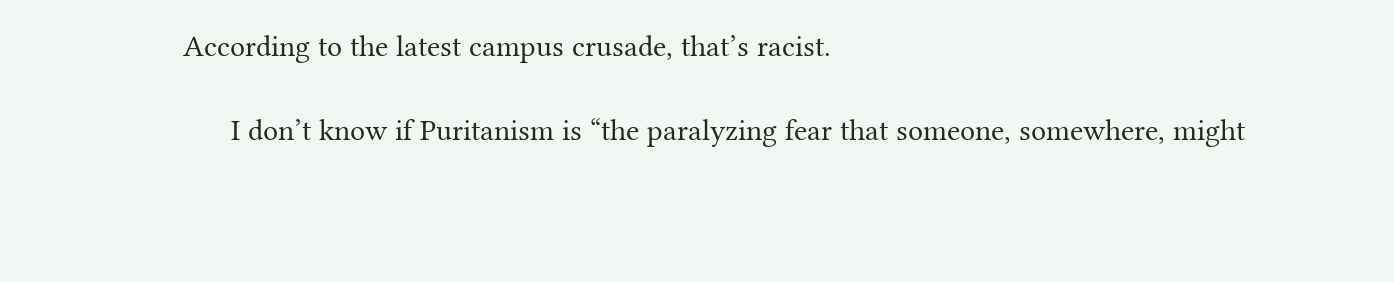According to the latest campus crusade, that’s racist.

      I don’t know if Puritanism is “the paralyzing fear that someone, somewhere, might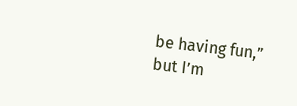be having fun,” but I’m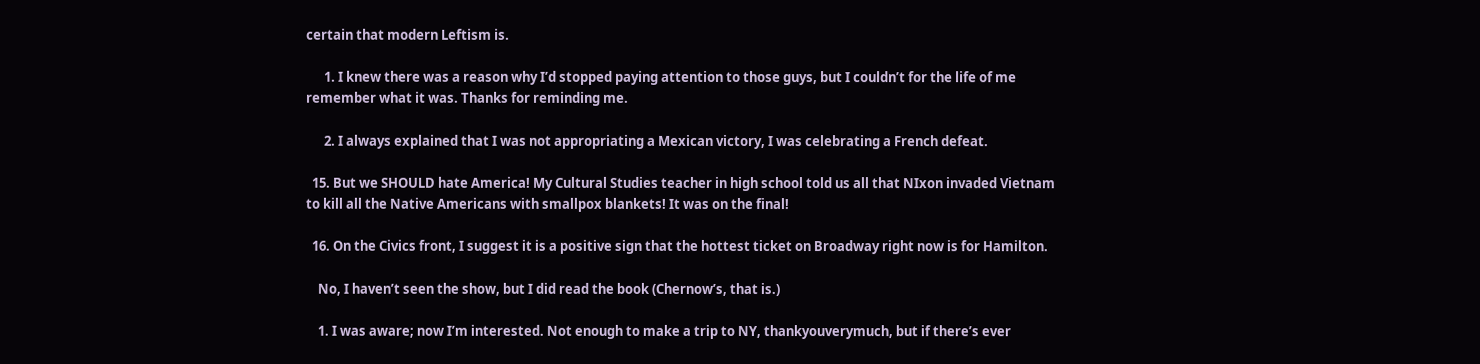certain that modern Leftism is.

      1. I knew there was a reason why I’d stopped paying attention to those guys, but I couldn’t for the life of me remember what it was. Thanks for reminding me.

      2. I always explained that I was not appropriating a Mexican victory, I was celebrating a French defeat.

  15. But we SHOULD hate America! My Cultural Studies teacher in high school told us all that NIxon invaded Vietnam to kill all the Native Americans with smallpox blankets! It was on the final!

  16. On the Civics front, I suggest it is a positive sign that the hottest ticket on Broadway right now is for Hamilton.

    No, I haven’t seen the show, but I did read the book (Chernow’s, that is.)

    1. I was aware; now I’m interested. Not enough to make a trip to NY, thankyouverymuch, but if there’s ever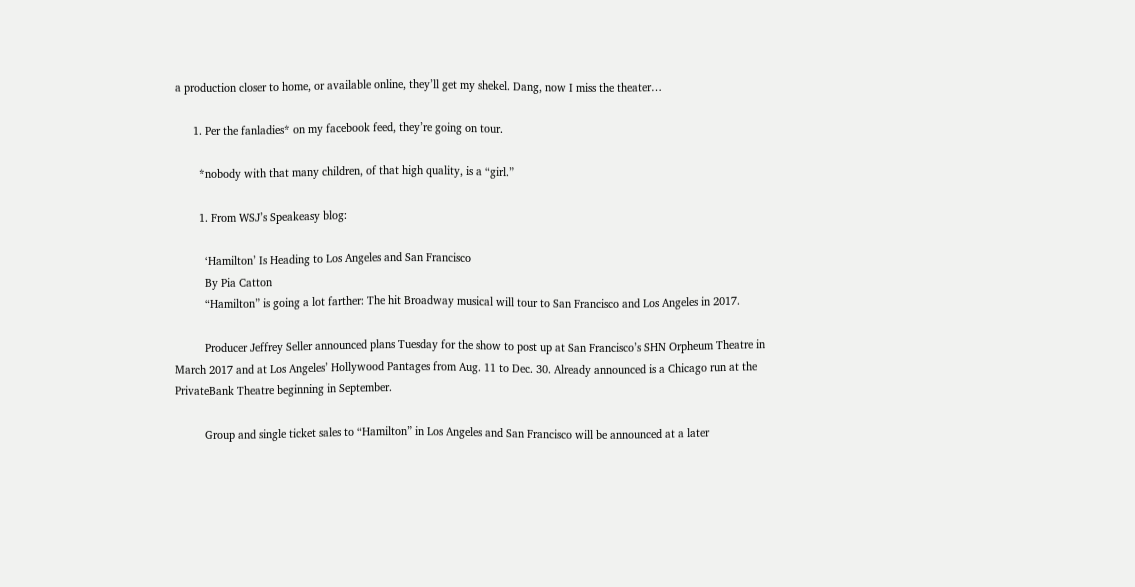a production closer to home, or available online, they’ll get my shekel. Dang, now I miss the theater…

      1. Per the fanladies* on my facebook feed, they’re going on tour.

        *nobody with that many children, of that high quality, is a “girl.”

        1. From WSJ’s Speakeasy blog:

          ‘Hamilton’ Is Heading to Los Angeles and San Francisco
          By Pia Catton
          “Hamilton” is going a lot farther: The hit Broadway musical will tour to San Francisco and Los Angeles in 2017.

          Producer Jeffrey Seller announced plans Tuesday for the show to post up at San Francisco’s SHN Orpheum Theatre in March 2017 and at Los Angeles’ Hollywood Pantages from Aug. 11 to Dec. 30. Already announced is a Chicago run at the PrivateBank Theatre beginning in September.

          Group and single ticket sales to “Hamilton” in Los Angeles and San Francisco will be announced at a later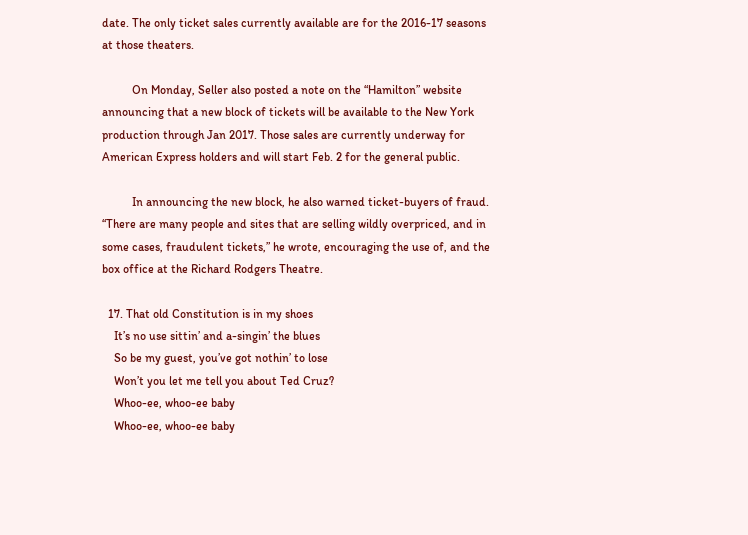date. The only ticket sales currently available are for the 2016-17 seasons at those theaters.

          On Monday, Seller also posted a note on the “Hamilton” website announcing that a new block of tickets will be available to the New York production through Jan 2017. Those sales are currently underway for American Express holders and will start Feb. 2 for the general public.

          In announcing the new block, he also warned ticket-buyers of fraud. “There are many people and sites that are selling wildly overpriced, and in some cases, fraudulent tickets,” he wrote, encouraging the use of, and the box office at the Richard Rodgers Theatre.

  17. That old Constitution is in my shoes
    It’s no use sittin’ and a-singin’ the blues
    So be my guest, you’ve got nothin’ to lose
    Won’t you let me tell you about Ted Cruz?
    Whoo-ee, whoo-ee baby
    Whoo-ee, whoo-ee baby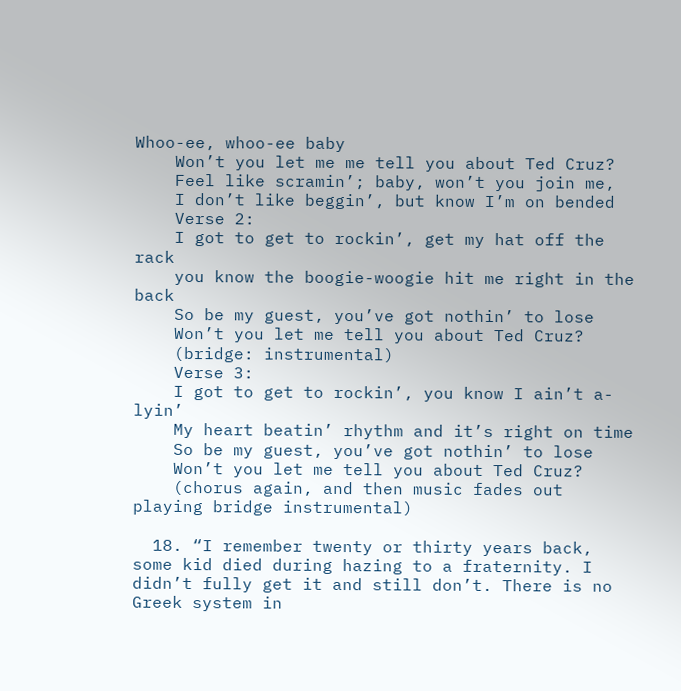Whoo-ee, whoo-ee baby
    Won’t you let me me tell you about Ted Cruz?
    Feel like scramin’; baby, won’t you join me,
    I don’t like beggin’, but know I’m on bended
    Verse 2:
    I got to get to rockin’, get my hat off the rack
    you know the boogie-woogie hit me right in the back
    So be my guest, you’ve got nothin’ to lose
    Won’t you let me tell you about Ted Cruz?
    (bridge: instrumental)
    Verse 3:
    I got to get to rockin’, you know I ain’t a-lyin’
    My heart beatin’ rhythm and it’s right on time
    So be my guest, you’ve got nothin’ to lose
    Won’t you let me tell you about Ted Cruz?
    (chorus again, and then music fades out playing bridge instrumental)

  18. “I remember twenty or thirty years back, some kid died during hazing to a fraternity. I didn’t fully get it and still don’t. There is no Greek system in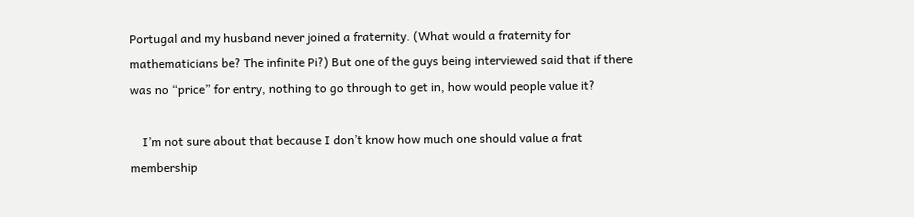Portugal and my husband never joined a fraternity. (What would a fraternity for mathematicians be? The infinite Pi?) But one of the guys being interviewed said that if there was no “price” for entry, nothing to go through to get in, how would people value it?

    I’m not sure about that because I don’t know how much one should value a frat membership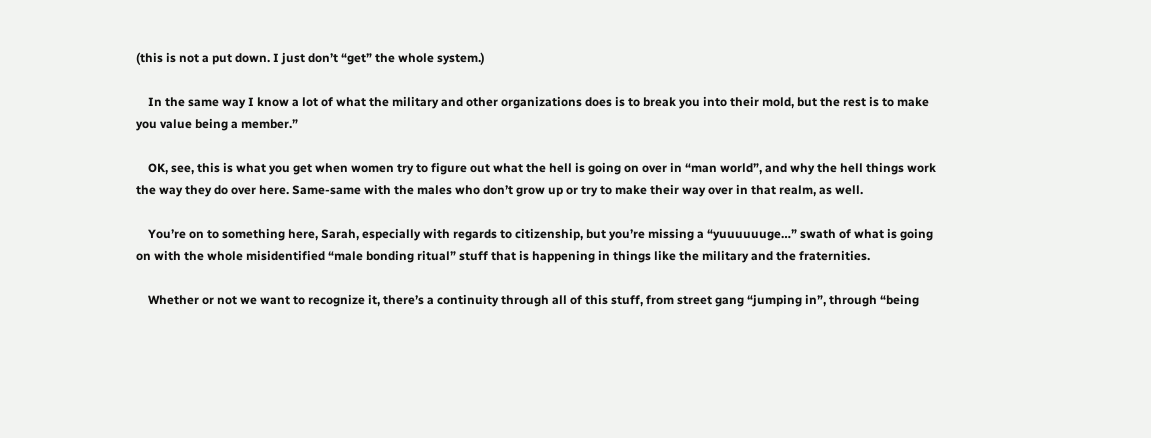(this is not a put down. I just don’t “get” the whole system.)

    In the same way I know a lot of what the military and other organizations does is to break you into their mold, but the rest is to make you value being a member.”

    OK, see, this is what you get when women try to figure out what the hell is going on over in “man world”, and why the hell things work the way they do over here. Same-same with the males who don’t grow up or try to make their way over in that realm, as well.

    You’re on to something here, Sarah, especially with regards to citizenship, but you’re missing a “yuuuuuuge…” swath of what is going on with the whole misidentified “male bonding ritual” stuff that is happening in things like the military and the fraternities.

    Whether or not we want to recognize it, there’s a continuity through all of this stuff, from street gang “jumping in”, through “being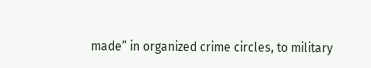made” in organized crime circles, to military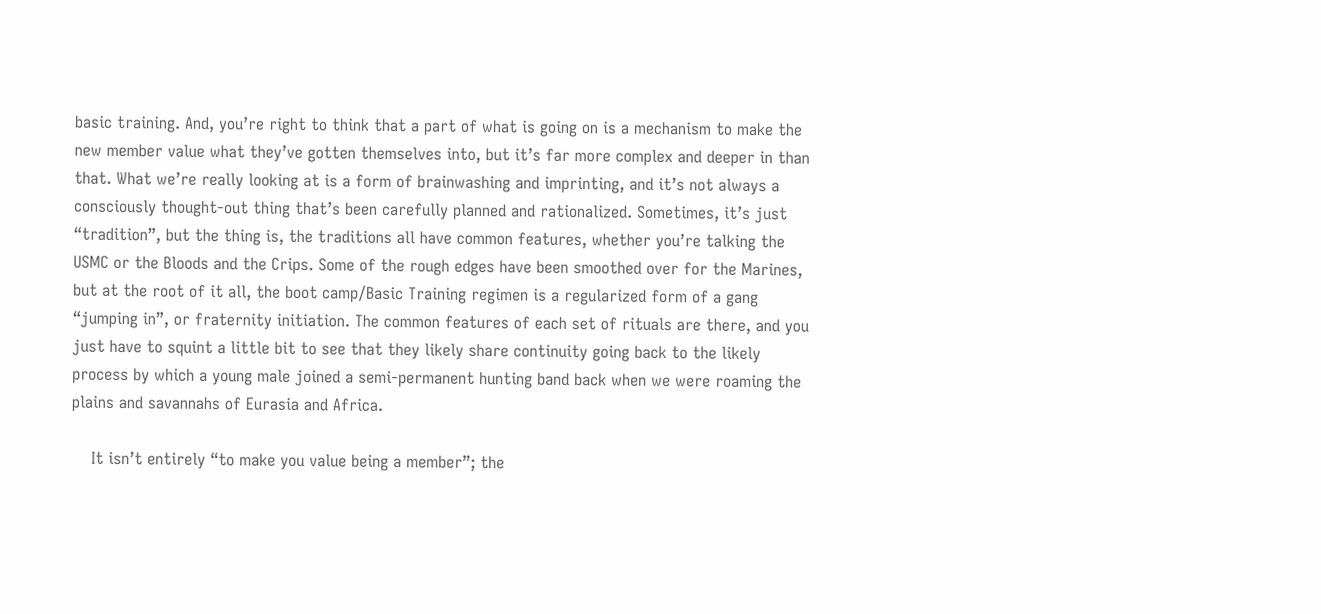basic training. And, you’re right to think that a part of what is going on is a mechanism to make the new member value what they’ve gotten themselves into, but it’s far more complex and deeper in than that. What we’re really looking at is a form of brainwashing and imprinting, and it’s not always a consciously thought-out thing that’s been carefully planned and rationalized. Sometimes, it’s just “tradition”, but the thing is, the traditions all have common features, whether you’re talking the USMC or the Bloods and the Crips. Some of the rough edges have been smoothed over for the Marines, but at the root of it all, the boot camp/Basic Training regimen is a regularized form of a gang “jumping in”, or fraternity initiation. The common features of each set of rituals are there, and you just have to squint a little bit to see that they likely share continuity going back to the likely process by which a young male joined a semi-permanent hunting band back when we were roaming the plains and savannahs of Eurasia and Africa.

    It isn’t entirely “to make you value being a member”; the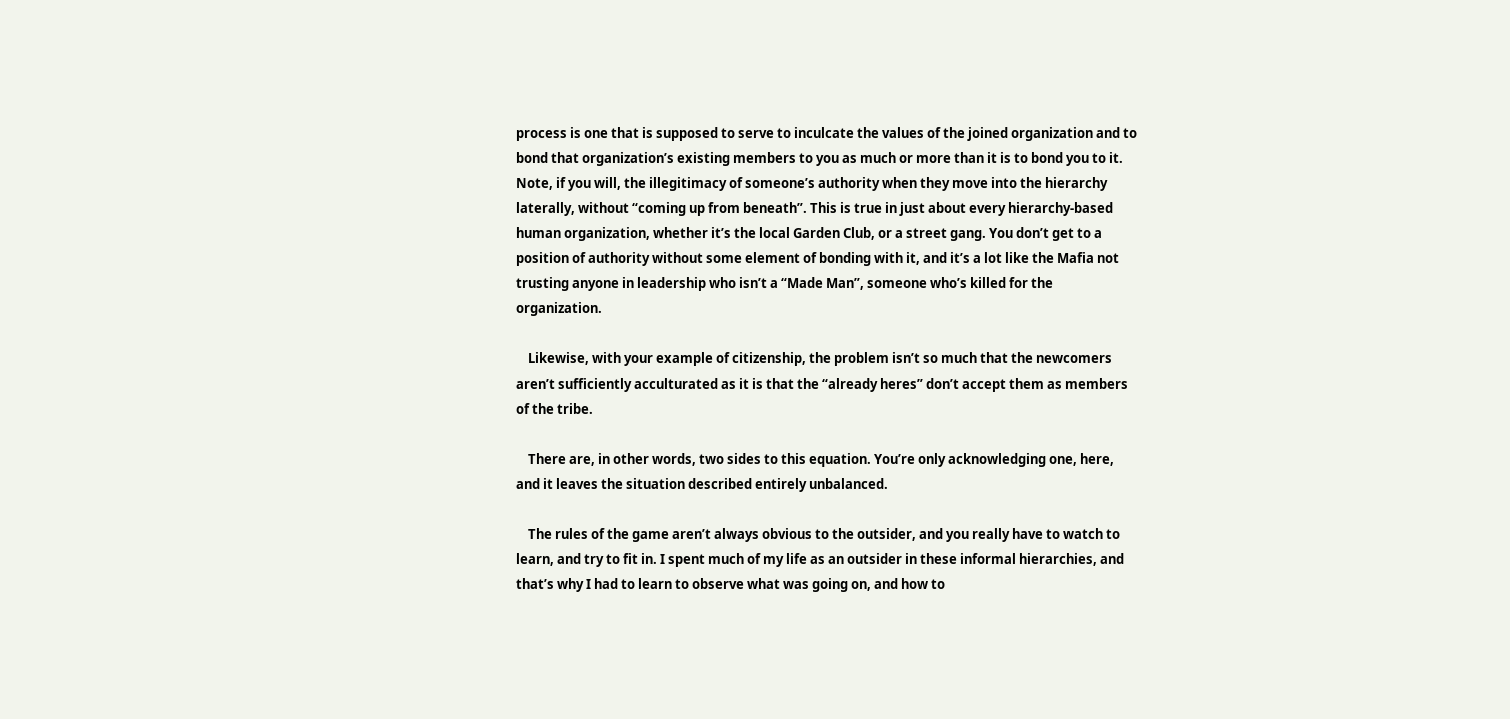process is one that is supposed to serve to inculcate the values of the joined organization and to bond that organization’s existing members to you as much or more than it is to bond you to it. Note, if you will, the illegitimacy of someone’s authority when they move into the hierarchy laterally, without “coming up from beneath”. This is true in just about every hierarchy-based human organization, whether it’s the local Garden Club, or a street gang. You don’t get to a position of authority without some element of bonding with it, and it’s a lot like the Mafia not trusting anyone in leadership who isn’t a “Made Man”, someone who’s killed for the organization.

    Likewise, with your example of citizenship, the problem isn’t so much that the newcomers aren’t sufficiently acculturated as it is that the “already heres” don’t accept them as members of the tribe.

    There are, in other words, two sides to this equation. You’re only acknowledging one, here, and it leaves the situation described entirely unbalanced.

    The rules of the game aren’t always obvious to the outsider, and you really have to watch to learn, and try to fit in. I spent much of my life as an outsider in these informal hierarchies, and that’s why I had to learn to observe what was going on, and how to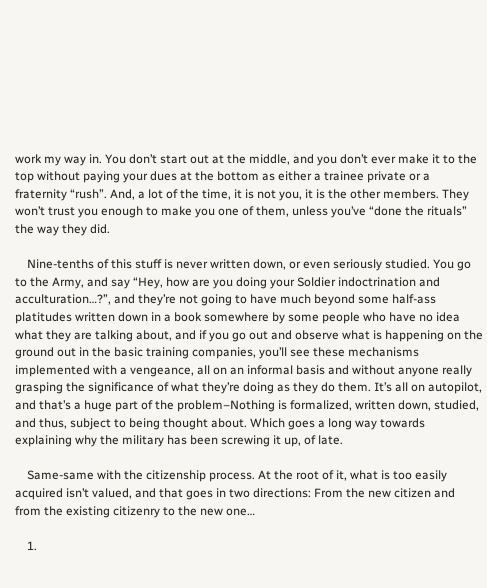work my way in. You don’t start out at the middle, and you don’t ever make it to the top without paying your dues at the bottom as either a trainee private or a fraternity “rush”. And, a lot of the time, it is not you, it is the other members. They won’t trust you enough to make you one of them, unless you’ve “done the rituals” the way they did.

    Nine-tenths of this stuff is never written down, or even seriously studied. You go to the Army, and say “Hey, how are you doing your Soldier indoctrination and acculturation…?”, and they’re not going to have much beyond some half-ass platitudes written down in a book somewhere by some people who have no idea what they are talking about, and if you go out and observe what is happening on the ground out in the basic training companies, you’ll see these mechanisms implemented with a vengeance, all on an informal basis and without anyone really grasping the significance of what they’re doing as they do them. It’s all on autopilot, and that’s a huge part of the problem–Nothing is formalized, written down, studied, and thus, subject to being thought about. Which goes a long way towards explaining why the military has been screwing it up, of late.

    Same-same with the citizenship process. At the root of it, what is too easily acquired isn’t valued, and that goes in two directions: From the new citizen and from the existing citizenry to the new one…

    1.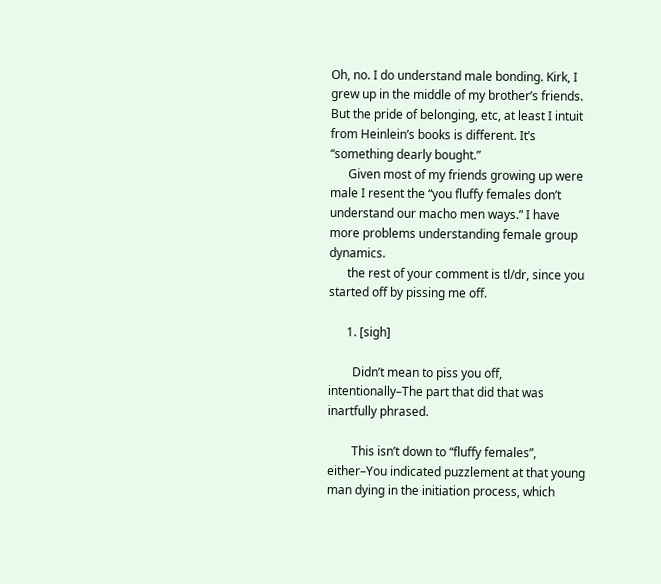Oh, no. I do understand male bonding. Kirk, I grew up in the middle of my brother’s friends. But the pride of belonging, etc, at least I intuit from Heinlein’s books is different. It’s “something dearly bought.”
      Given most of my friends growing up were male I resent the “you fluffy females don’t understand our macho men ways.” I have more problems understanding female group dynamics.
      the rest of your comment is tl/dr, since you started off by pissing me off.

      1. [sigh]

        Didn’t mean to piss you off, intentionally–The part that did that was inartfully phrased.

        This isn’t down to “fluffy females”, either–You indicated puzzlement at that young man dying in the initiation process, which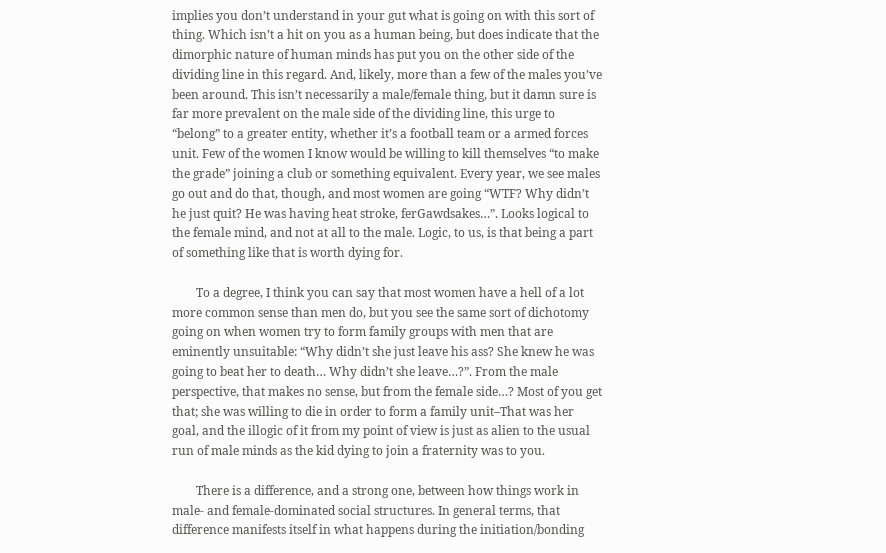implies you don’t understand in your gut what is going on with this sort of thing. Which isn’t a hit on you as a human being, but does indicate that the dimorphic nature of human minds has put you on the other side of the dividing line in this regard. And, likely, more than a few of the males you’ve been around. This isn’t necessarily a male/female thing, but it damn sure is far more prevalent on the male side of the dividing line, this urge to “belong” to a greater entity, whether it’s a football team or a armed forces unit. Few of the women I know would be willing to kill themselves “to make the grade” joining a club or something equivalent. Every year, we see males go out and do that, though, and most women are going “WTF? Why didn’t he just quit? He was having heat stroke, ferGawdsakes…”. Looks logical to the female mind, and not at all to the male. Logic, to us, is that being a part of something like that is worth dying for.

        To a degree, I think you can say that most women have a hell of a lot more common sense than men do, but you see the same sort of dichotomy going on when women try to form family groups with men that are eminently unsuitable: “Why didn’t she just leave his ass? She knew he was going to beat her to death… Why didn’t she leave…?”. From the male perspective, that makes no sense, but from the female side…? Most of you get that; she was willing to die in order to form a family unit–That was her goal, and the illogic of it from my point of view is just as alien to the usual run of male minds as the kid dying to join a fraternity was to you.

        There is a difference, and a strong one, between how things work in male- and female-dominated social structures. In general terms, that difference manifests itself in what happens during the initiation/bonding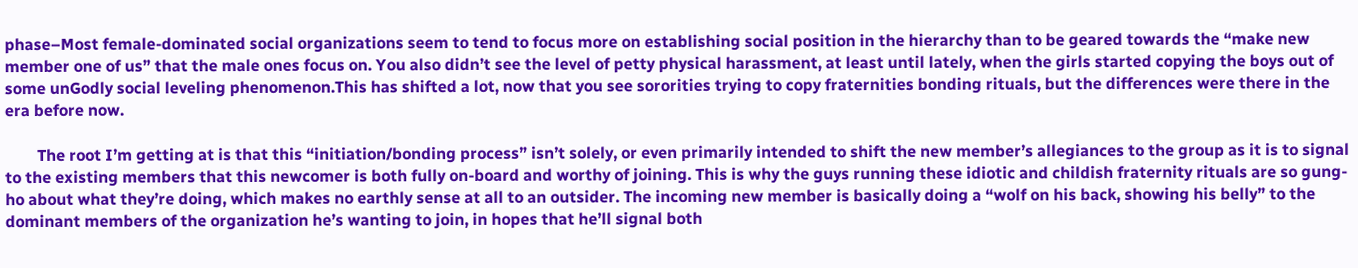phase–Most female-dominated social organizations seem to tend to focus more on establishing social position in the hierarchy than to be geared towards the “make new member one of us” that the male ones focus on. You also didn’t see the level of petty physical harassment, at least until lately, when the girls started copying the boys out of some unGodly social leveling phenomenon.This has shifted a lot, now that you see sororities trying to copy fraternities bonding rituals, but the differences were there in the era before now.

        The root I’m getting at is that this “initiation/bonding process” isn’t solely, or even primarily intended to shift the new member’s allegiances to the group as it is to signal to the existing members that this newcomer is both fully on-board and worthy of joining. This is why the guys running these idiotic and childish fraternity rituals are so gung-ho about what they’re doing, which makes no earthly sense at all to an outsider. The incoming new member is basically doing a “wolf on his back, showing his belly” to the dominant members of the organization he’s wanting to join, in hopes that he’ll signal both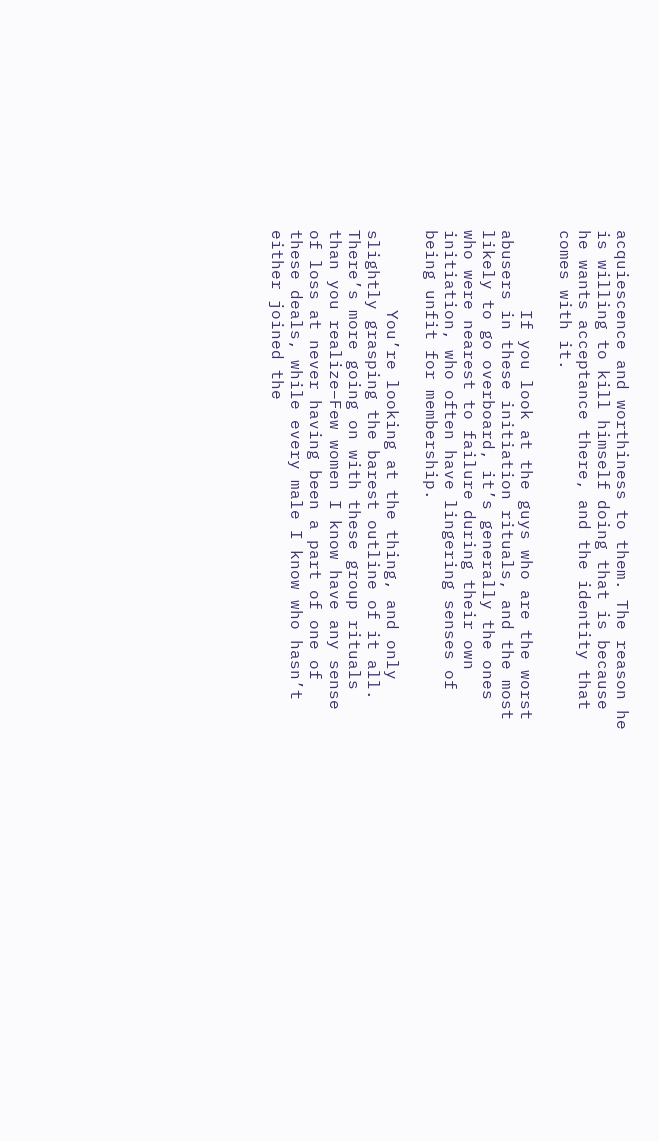acquiescence and worthiness to them. The reason he is willing to kill himself doing that is because he wants acceptance there, and the identity that comes with it.

        If you look at the guys who are the worst abusers in these initiation rituals, and the most likely to go overboard, it’s generally the ones who were nearest to failure during their own initiation, who often have lingering senses of being unfit for membership.

        You’re looking at the thing, and only slightly grasping the barest outline of it all. There’s more going on with these group rituals than you realize–Few women I know have any sense of loss at never having been a part of one of these deals, while every male I know who hasn’t either joined the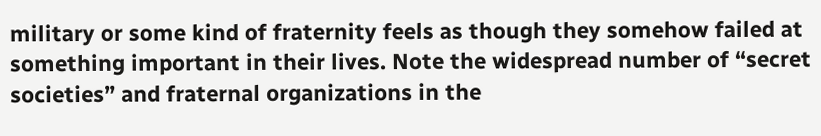military or some kind of fraternity feels as though they somehow failed at something important in their lives. Note the widespread number of “secret societies” and fraternal organizations in the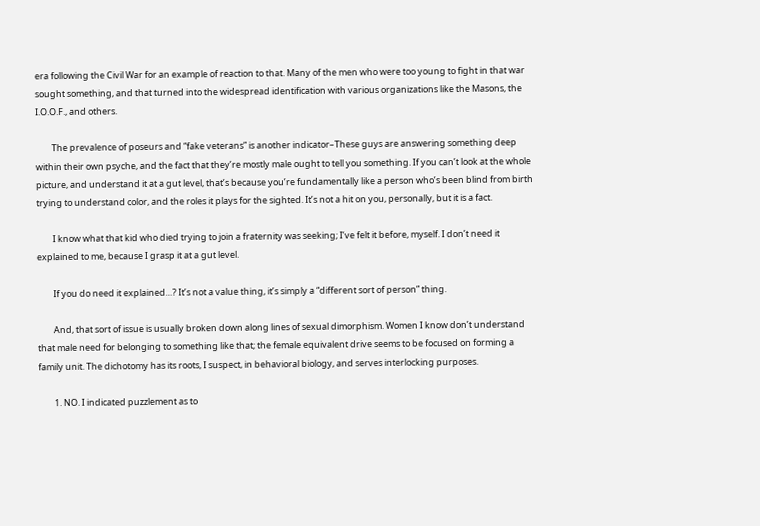era following the Civil War for an example of reaction to that. Many of the men who were too young to fight in that war sought something, and that turned into the widespread identification with various organizations like the Masons, the I.O.O.F., and others.

        The prevalence of poseurs and “fake veterans” is another indicator–These guys are answering something deep within their own psyche, and the fact that they’re mostly male ought to tell you something. If you can’t look at the whole picture, and understand it at a gut level, that’s because you’re fundamentally like a person who’s been blind from birth trying to understand color, and the roles it plays for the sighted. It’s not a hit on you, personally, but it is a fact.

        I know what that kid who died trying to join a fraternity was seeking; I’ve felt it before, myself. I don’t need it explained to me, because I grasp it at a gut level.

        If you do need it explained…? It’s not a value thing, it’s simply a “different sort of person” thing.

        And, that sort of issue is usually broken down along lines of sexual dimorphism. Women I know don’t understand that male need for belonging to something like that; the female equivalent drive seems to be focused on forming a family unit. The dichotomy has its roots, I suspect, in behavioral biology, and serves interlocking purposes.

        1. NO. I indicated puzzlement as to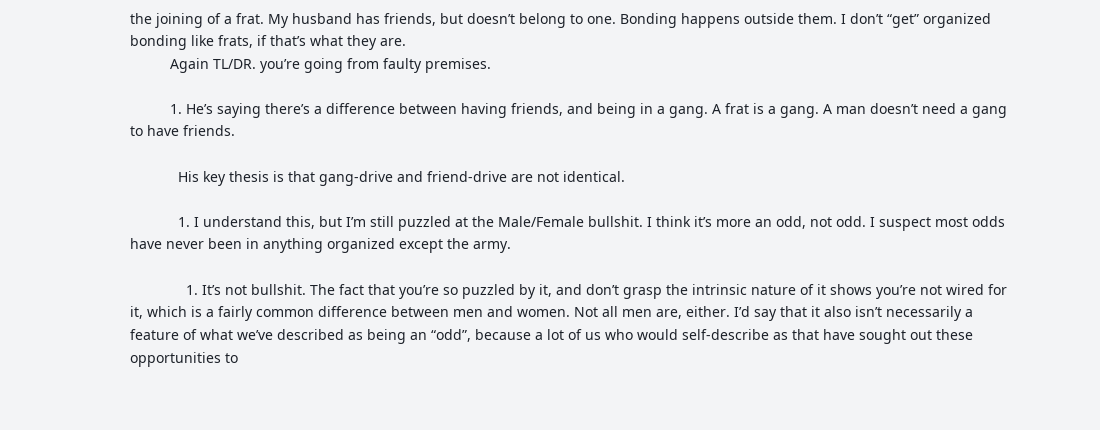the joining of a frat. My husband has friends, but doesn’t belong to one. Bonding happens outside them. I don’t “get” organized bonding like frats, if that’s what they are.
          Again TL/DR. you’re going from faulty premises.

          1. He’s saying there’s a difference between having friends, and being in a gang. A frat is a gang. A man doesn’t need a gang to have friends.

            His key thesis is that gang-drive and friend-drive are not identical.

            1. I understand this, but I’m still puzzled at the Male/Female bullshit. I think it’s more an odd, not odd. I suspect most odds have never been in anything organized except the army.

              1. It’s not bullshit. The fact that you’re so puzzled by it, and don’t grasp the intrinsic nature of it shows you’re not wired for it, which is a fairly common difference between men and women. Not all men are, either. I’d say that it also isn’t necessarily a feature of what we’ve described as being an “odd”, because a lot of us who would self-describe as that have sought out these opportunities to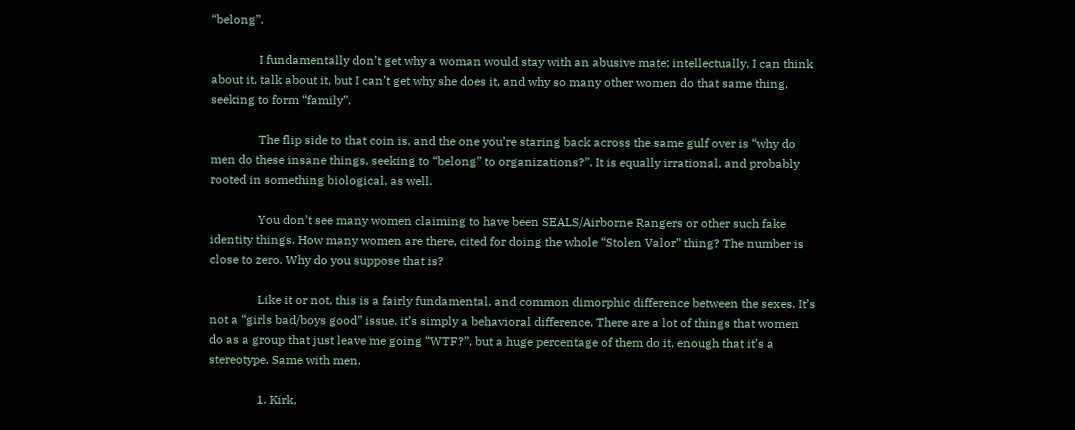“belong”.

                I fundamentally don’t get why a woman would stay with an abusive mate; intellectually, I can think about it, talk about it, but I can’t get why she does it, and why so many other women do that same thing, seeking to form “family”.

                The flip side to that coin is, and the one you’re staring back across the same gulf over is “why do men do these insane things, seeking to “belong” to organizations?”. It is equally irrational, and probably rooted in something biological, as well.

                You don’t see many women claiming to have been SEALS/Airborne Rangers or other such fake identity things. How many women are there, cited for doing the whole “Stolen Valor” thing? The number is close to zero. Why do you suppose that is?

                Like it or not, this is a fairly fundamental, and common dimorphic difference between the sexes. It’s not a “girls bad/boys good” issue, it’s simply a behavioral difference. There are a lot of things that women do as a group that just leave me going “WTF?”, but a huge percentage of them do it, enough that it’s a stereotype. Same with men.

                1. Kirk,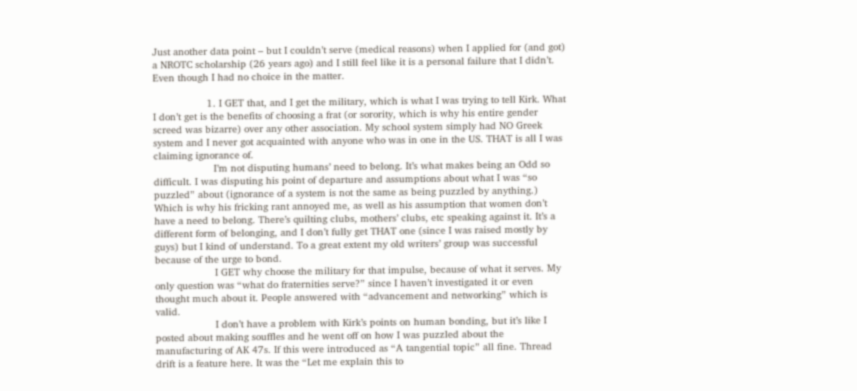Just another data point – but I couldn’t serve (medical reasons) when I applied for (and got) a NROTC scholarship (26 years ago) and I still feel like it is a personal failure that I didn’t. Even though I had no choice in the matter.

                  1. I GET that, and I get the military, which is what I was trying to tell Kirk. What I don’t get is the benefits of choosing a frat (or sorority, which is why his entire gender screed was bizarre) over any other association. My school system simply had NO Greek system and I never got acquainted with anyone who was in one in the US. THAT is all I was claiming ignorance of.
                    I’m not disputing humans’ need to belong. It’s what makes being an Odd so difficult. I was disputing his point of departure and assumptions about what I was “so puzzled” about (ignorance of a system is not the same as being puzzled by anything.) Which is why his fricking rant annoyed me, as well as his assumption that women don’t have a need to belong. There’s quilting clubs, mothers’ clubs, etc speaking against it. It’s a different form of belonging, and I don’t fully get THAT one (since I was raised mostly by guys) but I kind of understand. To a great extent my old writers’ group was successful because of the urge to bond.
                    I GET why choose the military for that impulse, because of what it serves. My only question was “what do fraternities serve?” since I haven’t investigated it or even thought much about it. People answered with “advancement and networking” which is valid.
                    I don’t have a problem with Kirk’s points on human bonding, but it’s like I posted about making souffles and he went off on how I was puzzled about the manufacturing of AK 47s. If this were introduced as “A tangential topic” all fine. Thread drift is a feature here. It was the “Let me explain this to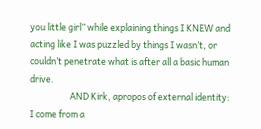you little girl” while explaining things I KNEW and acting like I was puzzled by things I wasn’t, or couldn’t penetrate what is after all a basic human drive.
                    AND Kirk, apropos of external identity: I come from a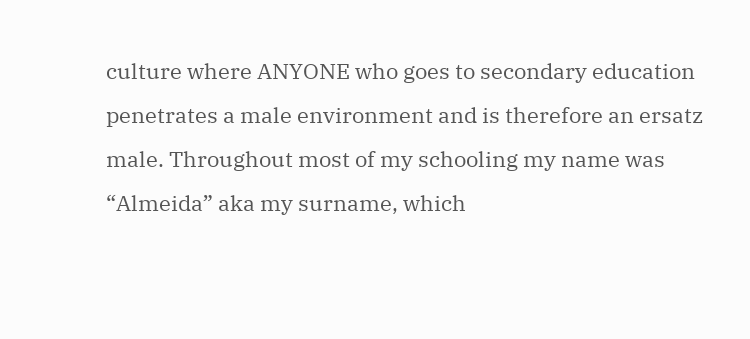culture where ANYONE who goes to secondary education penetrates a male environment and is therefore an ersatz male. Throughout most of my schooling my name was “Almeida” aka my surname, which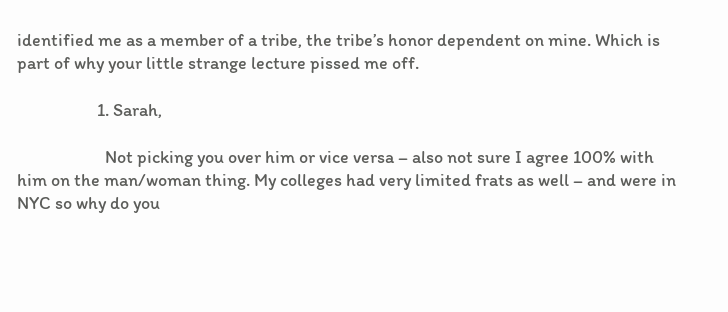identified me as a member of a tribe, the tribe’s honor dependent on mine. Which is part of why your little strange lecture pissed me off.

                    1. Sarah,

                      Not picking you over him or vice versa – also not sure I agree 100% with him on the man/woman thing. My colleges had very limited frats as well – and were in NYC so why do you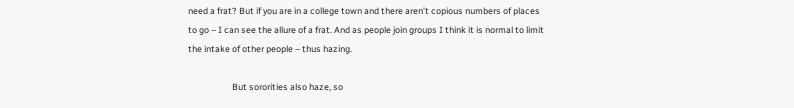need a frat? But if you are in a college town and there aren’t copious numbers of places to go – I can see the allure of a frat. And as people join groups I think it is normal to limit the intake of other people – thus hazing.

                      But sororities also haze, so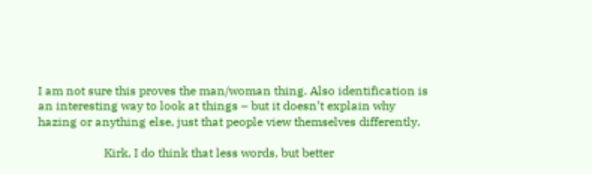I am not sure this proves the man/woman thing. Also identification is an interesting way to look at things – but it doesn’t explain why hazing or anything else, just that people view themselves differently.

                      Kirk, I do think that less words, but better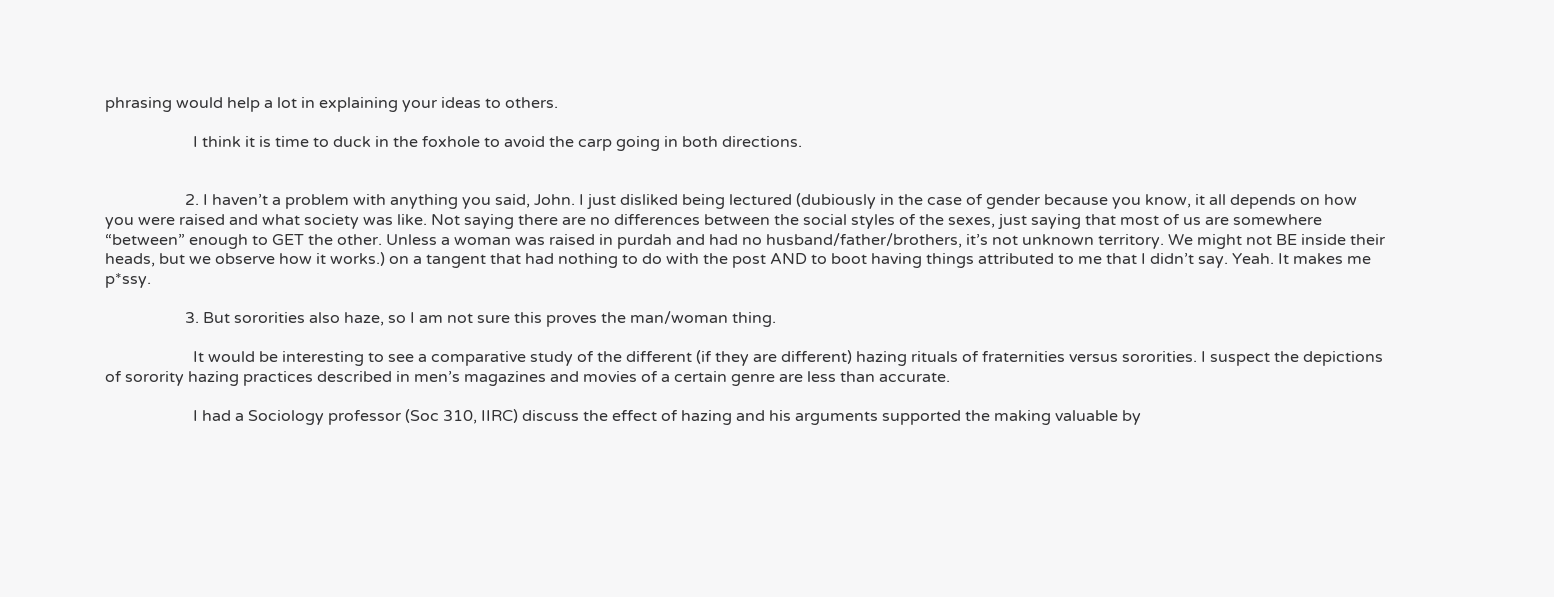phrasing would help a lot in explaining your ideas to others.

                      I think it is time to duck in the foxhole to avoid the carp going in both directions.


                    2. I haven’t a problem with anything you said, John. I just disliked being lectured (dubiously in the case of gender because you know, it all depends on how you were raised and what society was like. Not saying there are no differences between the social styles of the sexes, just saying that most of us are somewhere “between” enough to GET the other. Unless a woman was raised in purdah and had no husband/father/brothers, it’s not unknown territory. We might not BE inside their heads, but we observe how it works.) on a tangent that had nothing to do with the post AND to boot having things attributed to me that I didn’t say. Yeah. It makes me p*ssy.

                    3. But sororities also haze, so I am not sure this proves the man/woman thing.

                      It would be interesting to see a comparative study of the different (if they are different) hazing rituals of fraternities versus sororities. I suspect the depictions of sorority hazing practices described in men’s magazines and movies of a certain genre are less than accurate.

                      I had a Sociology professor (Soc 310, IIRC) discuss the effect of hazing and his arguments supported the making valuable by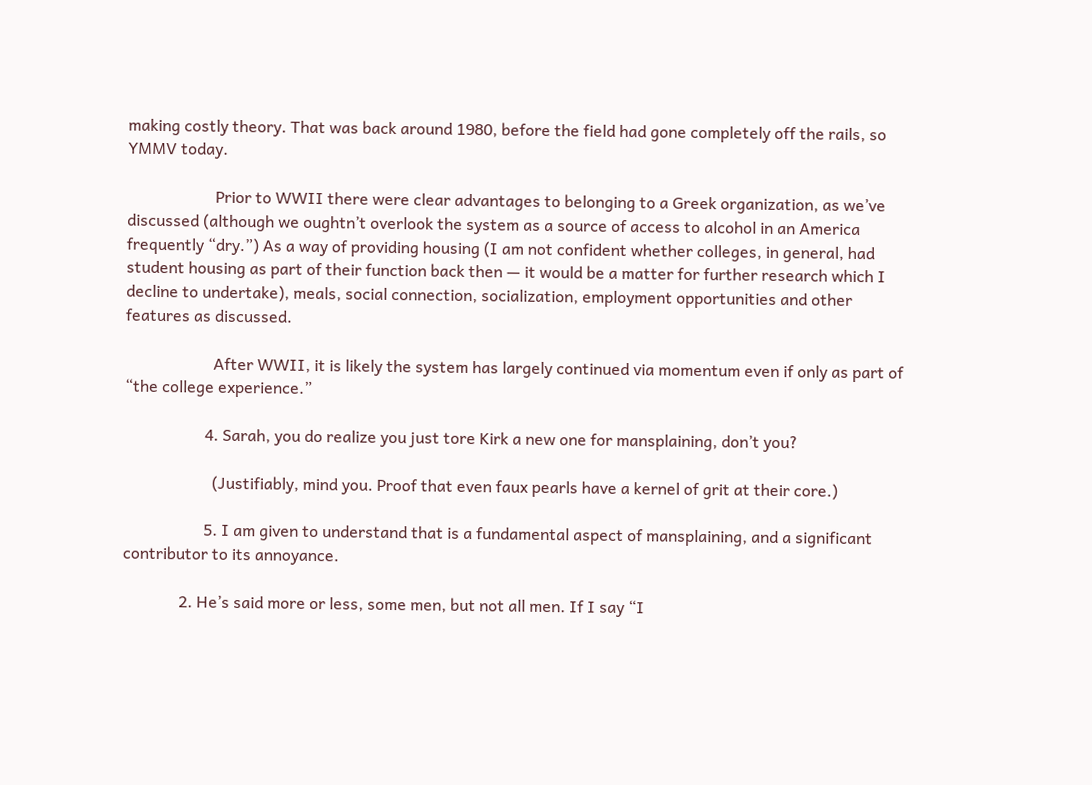making costly theory. That was back around 1980, before the field had gone completely off the rails, so YMMV today.

                      Prior to WWII there were clear advantages to belonging to a Greek organization, as we’ve discussed (although we oughtn’t overlook the system as a source of access to alcohol in an America frequently “dry.”) As a way of providing housing (I am not confident whether colleges, in general, had student housing as part of their function back then — it would be a matter for further research which I decline to undertake), meals, social connection, socialization, employment opportunities and other features as discussed.

                      After WWII, it is likely the system has largely continued via momentum even if only as part of “the college experience.”

                    4. Sarah, you do realize you just tore Kirk a new one for mansplaining, don’t you?

                      (Justifiably, mind you. Proof that even faux pearls have a kernel of grit at their core.)

                    5. I am given to understand that is a fundamental aspect of mansplaining, and a significant contributor to its annoyance.

              2. He’s said more or less, some men, but not all men. If I say “I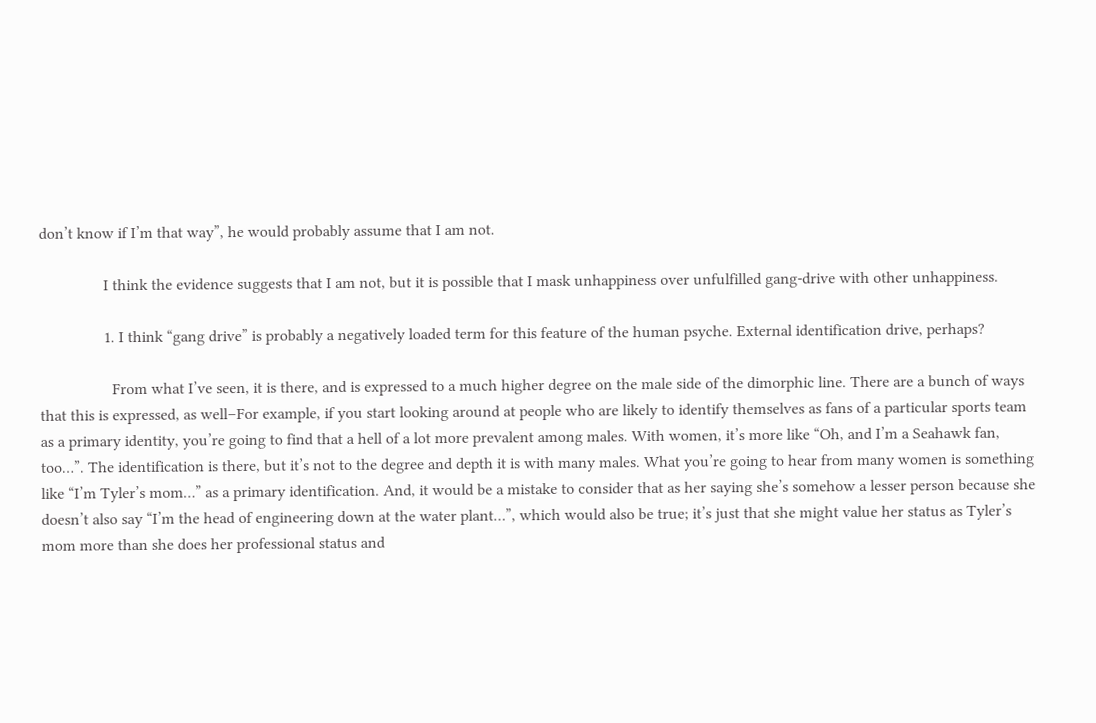don’t know if I’m that way”, he would probably assume that I am not.

                I think the evidence suggests that I am not, but it is possible that I mask unhappiness over unfulfilled gang-drive with other unhappiness.

                1. I think “gang drive” is probably a negatively loaded term for this feature of the human psyche. External identification drive, perhaps?

                  From what I’ve seen, it is there, and is expressed to a much higher degree on the male side of the dimorphic line. There are a bunch of ways that this is expressed, as well–For example, if you start looking around at people who are likely to identify themselves as fans of a particular sports team as a primary identity, you’re going to find that a hell of a lot more prevalent among males. With women, it’s more like “Oh, and I’m a Seahawk fan, too…”. The identification is there, but it’s not to the degree and depth it is with many males. What you’re going to hear from many women is something like “I’m Tyler’s mom…” as a primary identification. And, it would be a mistake to consider that as her saying she’s somehow a lesser person because she doesn’t also say “I’m the head of engineering down at the water plant…”, which would also be true; it’s just that she might value her status as Tyler’s mom more than she does her professional status and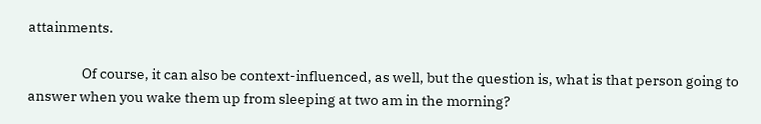attainments.

                  Of course, it can also be context-influenced, as well, but the question is, what is that person going to answer when you wake them up from sleeping at two am in the morning?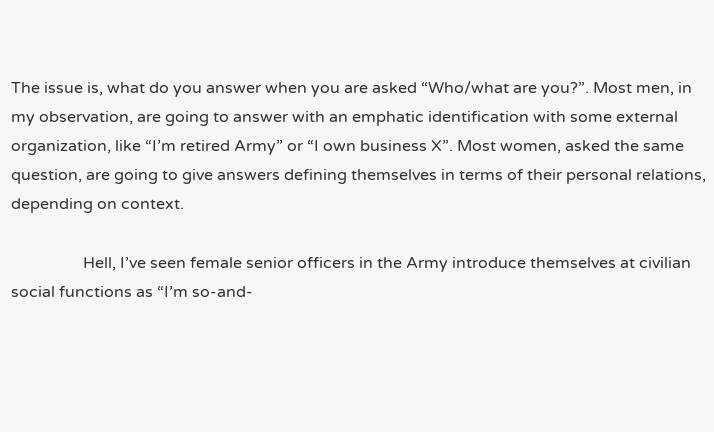The issue is, what do you answer when you are asked “Who/what are you?”. Most men, in my observation, are going to answer with an emphatic identification with some external organization, like “I’m retired Army” or “I own business X”. Most women, asked the same question, are going to give answers defining themselves in terms of their personal relations, depending on context.

                  Hell, I’ve seen female senior officers in the Army introduce themselves at civilian social functions as “I’m so-and-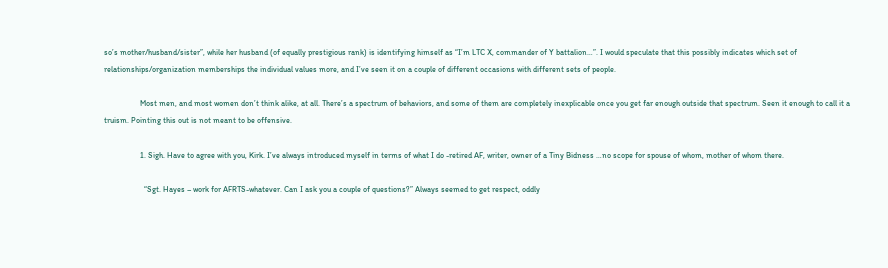so’s mother/husband/sister”, while her husband (of equally prestigious rank) is identifying himself as “I’m LTC X, commander of Y battalion…”. I would speculate that this possibly indicates which set of relationships/organization memberships the individual values more, and I’ve seen it on a couple of different occasions with different sets of people.

                  Most men, and most women don’t think alike, at all. There’s a spectrum of behaviors, and some of them are completely inexplicable once you get far enough outside that spectrum. Seen it enough to call it a truism. Pointing this out is not meant to be offensive.

                  1. Sigh. Have to agree with you, Kirk. I’ve always introduced myself in terms of what I do -retired AF, writer, owner of a Tiny Bidness …no scope for spouse of whom, mother of whom there.

                    “Sgt. Hayes – work for AFRTS-whatever. Can I ask you a couple of questions?” Always seemed to get respect, oddly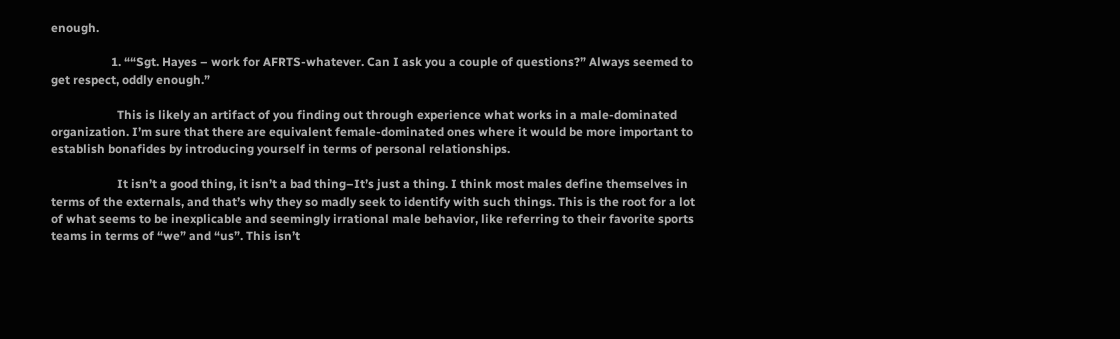enough.

                    1. ““Sgt. Hayes – work for AFRTS-whatever. Can I ask you a couple of questions?” Always seemed to get respect, oddly enough.”

                      This is likely an artifact of you finding out through experience what works in a male-dominated organization. I’m sure that there are equivalent female-dominated ones where it would be more important to establish bonafides by introducing yourself in terms of personal relationships.

                      It isn’t a good thing, it isn’t a bad thing–It’s just a thing. I think most males define themselves in terms of the externals, and that’s why they so madly seek to identify with such things. This is the root for a lot of what seems to be inexplicable and seemingly irrational male behavior, like referring to their favorite sports teams in terms of “we” and “us”. This isn’t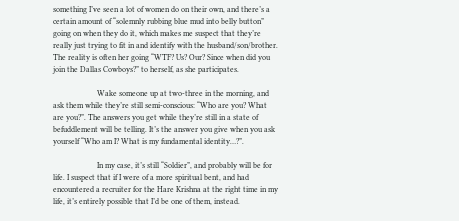something I’ve seen a lot of women do on their own, and there’s a certain amount of “solemnly rubbing blue mud into belly button” going on when they do it, which makes me suspect that they’re really just trying to fit in and identify with the husband/son/brother. The reality is often her going “WTF? Us? Our? Since when did you join the Dallas Cowboys?” to herself, as she participates.

                      Wake someone up at two-three in the morning, and ask them while they’re still semi-conscious: “Who are you? What are you?”. The answers you get while they’re still in a state of befuddlement will be telling. It’s the answer you give when you ask yourself “Who am I? What is my fundamental identity…?”.

                      In my case, it’s still “Soldier”, and probably will be for life. I suspect that if I were of a more spiritual bent, and had encountered a recruiter for the Hare Krishna at the right time in my life, it’s entirely possible that I’d be one of them, instead.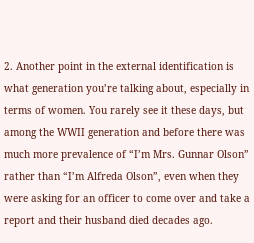2. Another point in the external identification is what generation you’re talking about, especially in terms of women. You rarely see it these days, but among the WWII generation and before there was much more prevalence of “I’m Mrs. Gunnar Olson” rather than “I’m Alfreda Olson”, even when they were asking for an officer to come over and take a report and their husband died decades ago.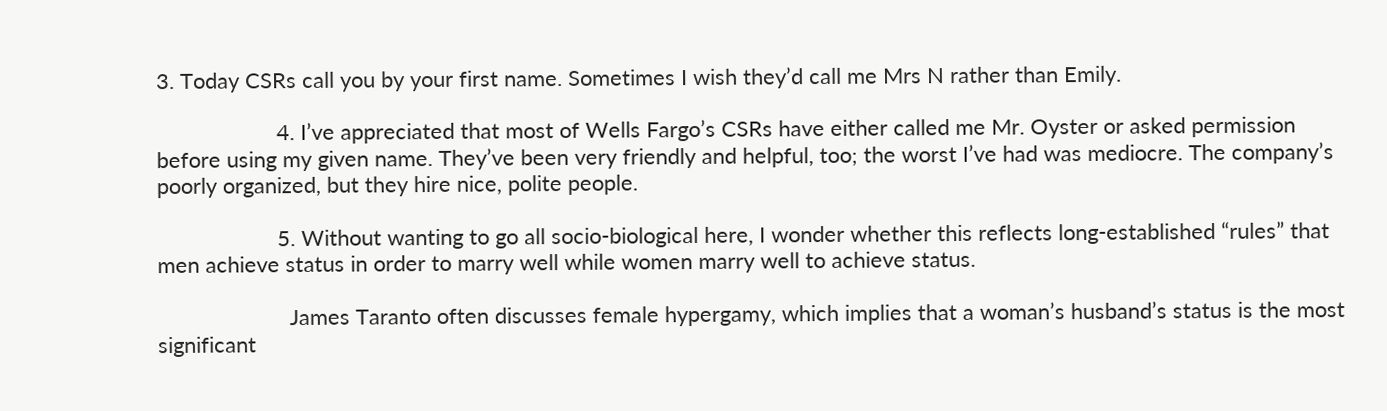3. Today CSRs call you by your first name. Sometimes I wish they’d call me Mrs N rather than Emily.

                    4. I’ve appreciated that most of Wells Fargo’s CSRs have either called me Mr. Oyster or asked permission before using my given name. They’ve been very friendly and helpful, too; the worst I’ve had was mediocre. The company’s poorly organized, but they hire nice, polite people.

                    5. Without wanting to go all socio-biological here, I wonder whether this reflects long-established “rules” that men achieve status in order to marry well while women marry well to achieve status.

                      James Taranto often discusses female hypergamy, which implies that a woman’s husband’s status is the most significant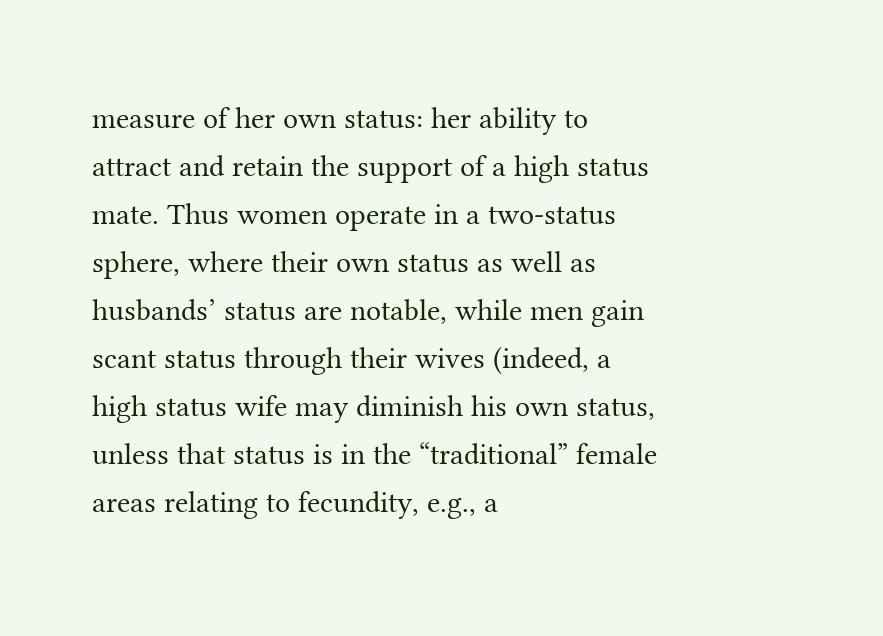measure of her own status: her ability to attract and retain the support of a high status mate. Thus women operate in a two-status sphere, where their own status as well as husbands’ status are notable, while men gain scant status through their wives (indeed, a high status wife may diminish his own status, unless that status is in the “traditional” female areas relating to fecundity, e.g., a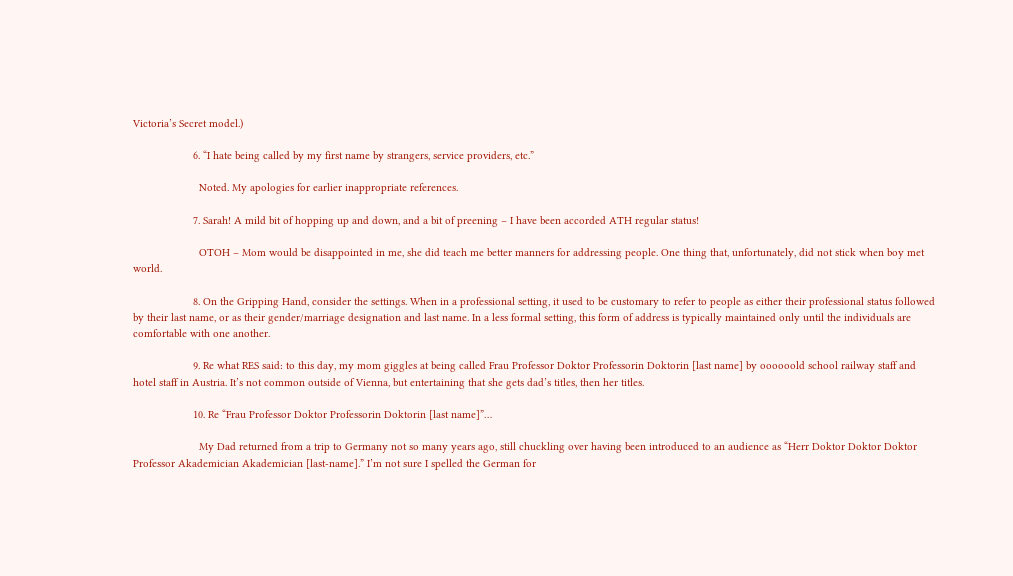Victoria’s Secret model.)

                    6. “I hate being called by my first name by strangers, service providers, etc.”

                      Noted. My apologies for earlier inappropriate references.

                    7. Sarah! A mild bit of hopping up and down, and a bit of preening – I have been accorded ATH regular status!

                      OTOH – Mom would be disappointed in me, she did teach me better manners for addressing people. One thing that, unfortunately, did not stick when boy met world.

                    8. On the Gripping Hand, consider the settings. When in a professional setting, it used to be customary to refer to people as either their professional status followed by their last name, or as their gender/marriage designation and last name. In a less formal setting, this form of address is typically maintained only until the individuals are comfortable with one another.

                    9. Re what RES said: to this day, my mom giggles at being called Frau Professor Doktor Professorin Doktorin [last name] by oooooold school railway staff and hotel staff in Austria. It’s not common outside of Vienna, but entertaining that she gets dad’s titles, then her titles.

                    10. Re “Frau Professor Doktor Professorin Doktorin [last name]”…

                      My Dad returned from a trip to Germany not so many years ago, still chuckling over having been introduced to an audience as “Herr Doktor Doktor Doktor Professor Akademician Akademician [last-name].” I’m not sure I spelled the German for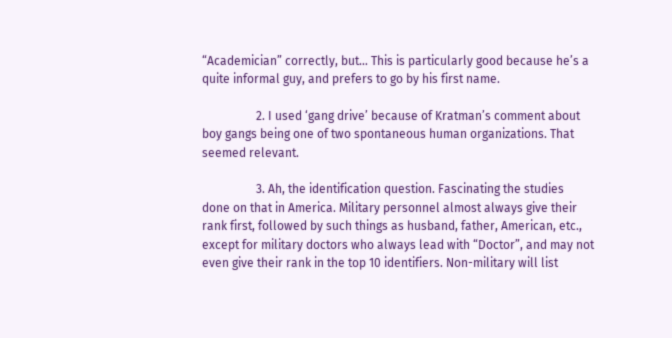“Academician” correctly, but… This is particularly good because he’s a quite informal guy, and prefers to go by his first name.

                  2. I used ‘gang drive’ because of Kratman’s comment about boy gangs being one of two spontaneous human organizations. That seemed relevant.

                  3. Ah, the identification question. Fascinating the studies done on that in America. Military personnel almost always give their rank first, followed by such things as husband, father, American, etc., except for military doctors who always lead with “Doctor”, and may not even give their rank in the top 10 identifiers. Non-military will list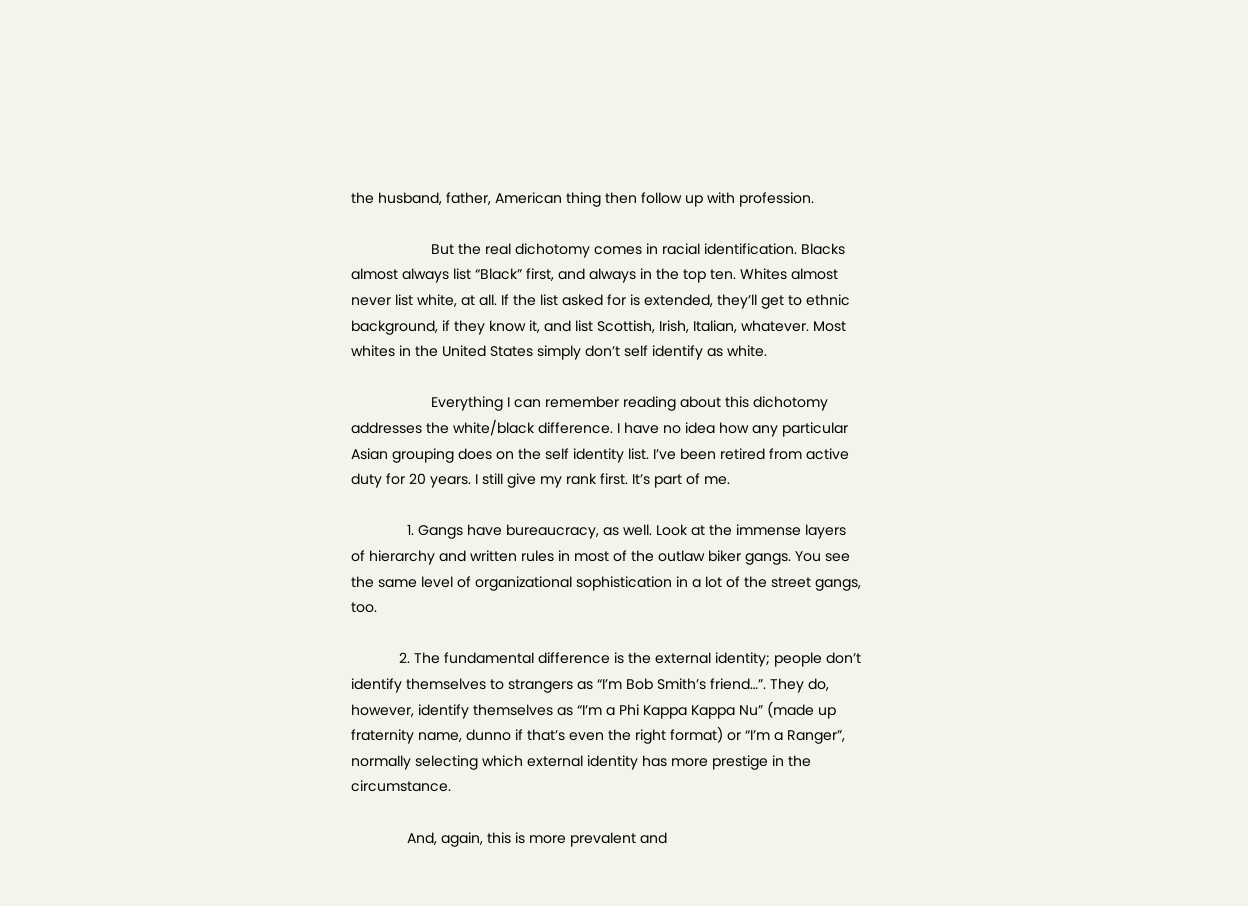the husband, father, American thing then follow up with profession.

                    But the real dichotomy comes in racial identification. Blacks almost always list “Black” first, and always in the top ten. Whites almost never list white, at all. If the list asked for is extended, they’ll get to ethnic background, if they know it, and list Scottish, Irish, Italian, whatever. Most whites in the United States simply don’t self identify as white.

                    Everything I can remember reading about this dichotomy addresses the white/black difference. I have no idea how any particular Asian grouping does on the self identity list. I’ve been retired from active duty for 20 years. I still give my rank first. It’s part of me.

              1. Gangs have bureaucracy, as well. Look at the immense layers of hierarchy and written rules in most of the outlaw biker gangs. You see the same level of organizational sophistication in a lot of the street gangs, too.

            2. The fundamental difference is the external identity; people don’t identify themselves to strangers as “I’m Bob Smith’s friend…”. They do, however, identify themselves as “I’m a Phi Kappa Kappa Nu” (made up fraternity name, dunno if that’s even the right format) or “I’m a Ranger”, normally selecting which external identity has more prestige in the circumstance.

              And, again, this is more prevalent and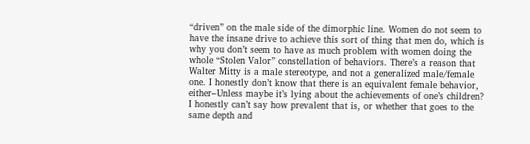“driven” on the male side of the dimorphic line. Women do not seem to have the insane drive to achieve this sort of thing that men do, which is why you don’t seem to have as much problem with women doing the whole “Stolen Valor” constellation of behaviors. There’s a reason that Walter Mitty is a male stereotype, and not a generalized male/female one. I honestly don’t know that there is an equivalent female behavior, either–Unless maybe it’s lying about the achievements of one’s children? I honestly can’t say how prevalent that is, or whether that goes to the same depth and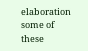elaboration some of these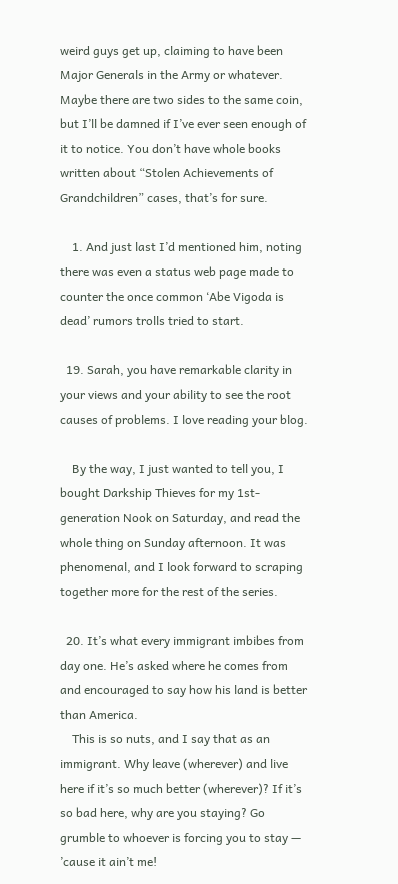weird guys get up, claiming to have been Major Generals in the Army or whatever. Maybe there are two sides to the same coin, but I’ll be damned if I’ve ever seen enough of it to notice. You don’t have whole books written about “Stolen Achievements of Grandchildren” cases, that’s for sure.

    1. And just last I’d mentioned him, noting there was even a status web page made to counter the once common ‘Abe Vigoda is dead’ rumors trolls tried to start.

  19. Sarah, you have remarkable clarity in your views and your ability to see the root causes of problems. I love reading your blog.

    By the way, I just wanted to tell you, I bought Darkship Thieves for my 1st-generation Nook on Saturday, and read the whole thing on Sunday afternoon. It was phenomenal, and I look forward to scraping together more for the rest of the series.

  20. It’s what every immigrant imbibes from day one. He’s asked where he comes from and encouraged to say how his land is better than America.
    This is so nuts, and I say that as an immigrant. Why leave (wherever) and live here if it’s so much better (wherever)? If it’s so bad here, why are you staying? Go grumble to whoever is forcing you to stay — ’cause it ain’t me!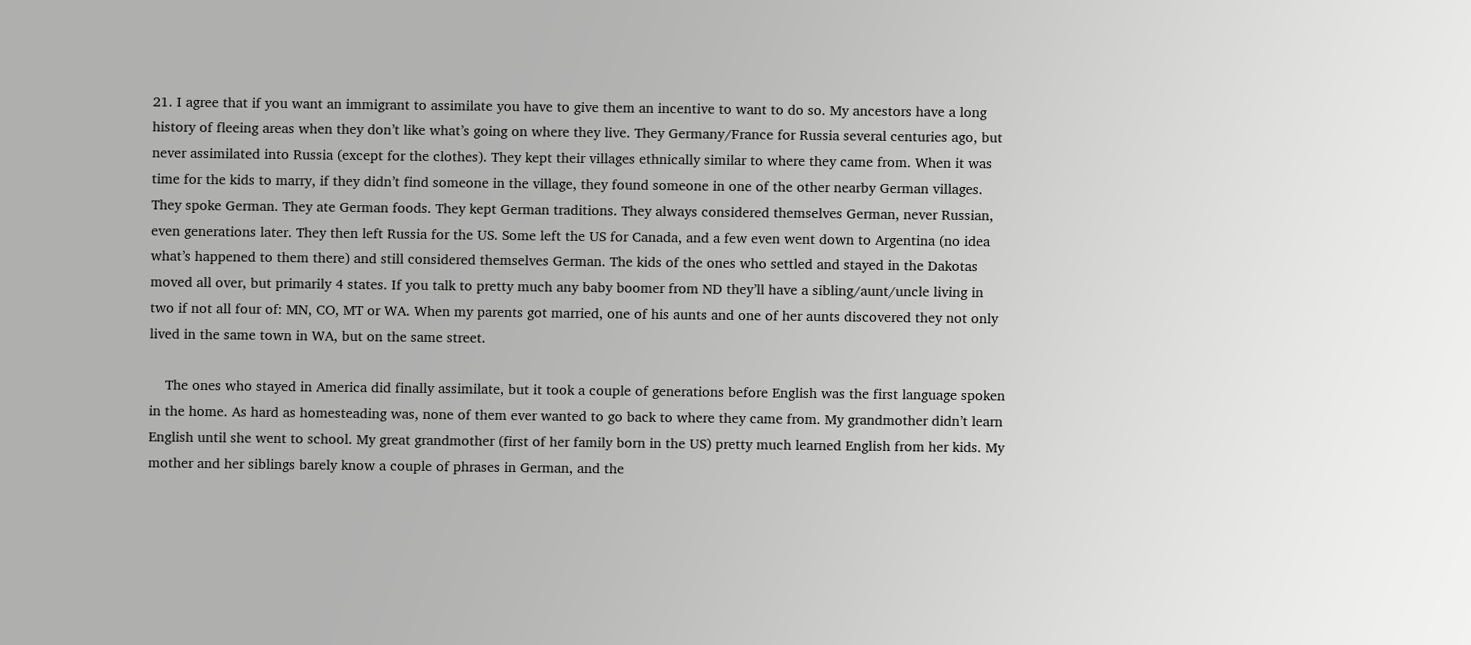21. I agree that if you want an immigrant to assimilate you have to give them an incentive to want to do so. My ancestors have a long history of fleeing areas when they don’t like what’s going on where they live. They Germany/France for Russia several centuries ago, but never assimilated into Russia (except for the clothes). They kept their villages ethnically similar to where they came from. When it was time for the kids to marry, if they didn’t find someone in the village, they found someone in one of the other nearby German villages. They spoke German. They ate German foods. They kept German traditions. They always considered themselves German, never Russian, even generations later. They then left Russia for the US. Some left the US for Canada, and a few even went down to Argentina (no idea what’s happened to them there) and still considered themselves German. The kids of the ones who settled and stayed in the Dakotas moved all over, but primarily 4 states. If you talk to pretty much any baby boomer from ND they’ll have a sibling/aunt/uncle living in two if not all four of: MN, CO, MT or WA. When my parents got married, one of his aunts and one of her aunts discovered they not only lived in the same town in WA, but on the same street.

    The ones who stayed in America did finally assimilate, but it took a couple of generations before English was the first language spoken in the home. As hard as homesteading was, none of them ever wanted to go back to where they came from. My grandmother didn’t learn English until she went to school. My great grandmother (first of her family born in the US) pretty much learned English from her kids. My mother and her siblings barely know a couple of phrases in German, and the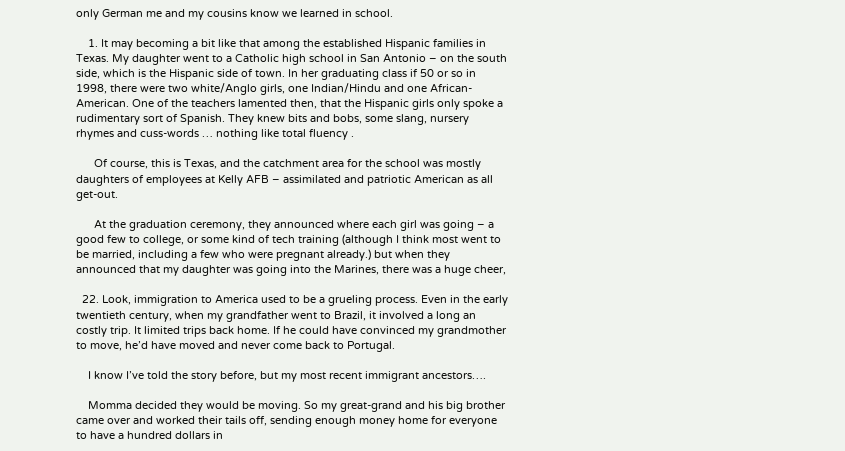only German me and my cousins know we learned in school.

    1. It may becoming a bit like that among the established Hispanic families in Texas. My daughter went to a Catholic high school in San Antonio – on the south side, which is the Hispanic side of town. In her graduating class if 50 or so in 1998, there were two white/Anglo girls, one Indian/Hindu and one African-American. One of the teachers lamented then, that the Hispanic girls only spoke a rudimentary sort of Spanish. They knew bits and bobs, some slang, nursery rhymes and cuss-words … nothing like total fluency .

      Of course, this is Texas, and the catchment area for the school was mostly daughters of employees at Kelly AFB – assimilated and patriotic American as all get-out.

      At the graduation ceremony, they announced where each girl was going – a good few to college, or some kind of tech training (although I think most went to be married, including a few who were pregnant already.) but when they announced that my daughter was going into the Marines, there was a huge cheer,

  22. Look, immigration to America used to be a grueling process. Even in the early twentieth century, when my grandfather went to Brazil, it involved a long an costly trip. It limited trips back home. If he could have convinced my grandmother to move, he’d have moved and never come back to Portugal.

    I know I’ve told the story before, but my most recent immigrant ancestors….

    Momma decided they would be moving. So my great-grand and his big brother came over and worked their tails off, sending enough money home for everyone to have a hundred dollars in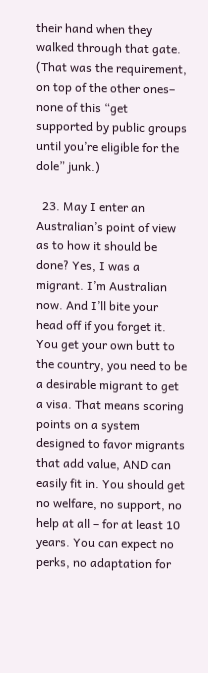their hand when they walked through that gate. (That was the requirement, on top of the other ones– none of this “get supported by public groups until you’re eligible for the dole” junk.)

  23. May I enter an Australian’s point of view as to how it should be done? Yes, I was a migrant. I’m Australian now. And I’ll bite your head off if you forget it. You get your own butt to the country, you need to be a desirable migrant to get a visa. That means scoring points on a system designed to favor migrants that add value, AND can easily fit in. You should get no welfare, no support, no help at all – for at least 10 years. You can expect no perks, no adaptation for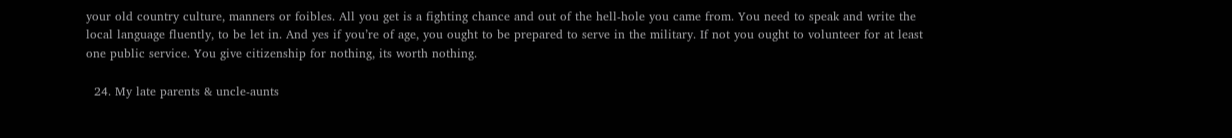your old country culture, manners or foibles. All you get is a fighting chance and out of the hell-hole you came from. You need to speak and write the local language fluently, to be let in. And yes if you’re of age, you ought to be prepared to serve in the military. If not you ought to volunteer for at least one public service. You give citizenship for nothing, its worth nothing.

  24. My late parents & uncle-aunts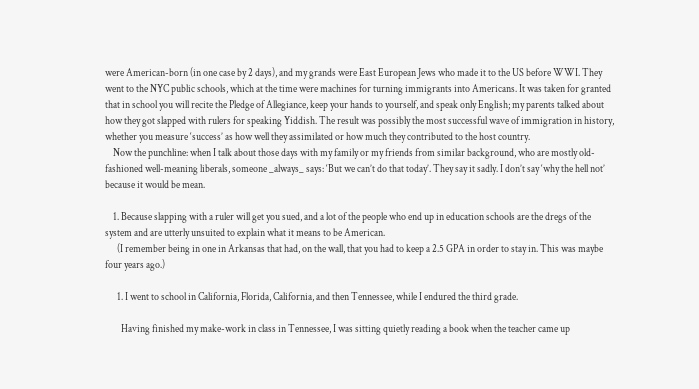were American-born (in one case by 2 days), and my grands were East European Jews who made it to the US before WWI. They went to the NYC public schools, which at the time were machines for turning immigrants into Americans. It was taken for granted that in school you will recite the Pledge of Allegiance, keep your hands to yourself, and speak only English; my parents talked about how they got slapped with rulers for speaking Yiddish. The result was possibly the most successful wave of immigration in history, whether you measure ‘success’ as how well they assimilated or how much they contributed to the host country.
    Now the punchline: when I talk about those days with my family or my friends from similar background, who are mostly old-fashioned well-meaning liberals, someone _always_ says: ‘But we can’t do that today’. They say it sadly. I don’t say ‘why the hell not’ because it would be mean.

    1. Because slapping with a ruler will get you sued, and a lot of the people who end up in education schools are the dregs of the system and are utterly unsuited to explain what it means to be American.
      (I remember being in one in Arkansas that had, on the wall, that you had to keep a 2.5 GPA in order to stay in. This was maybe four years ago.)

      1. I went to school in California, Florida, California, and then Tennessee, while I endured the third grade.

        Having finished my make-work in class in Tennessee, I was sitting quietly reading a book when the teacher came up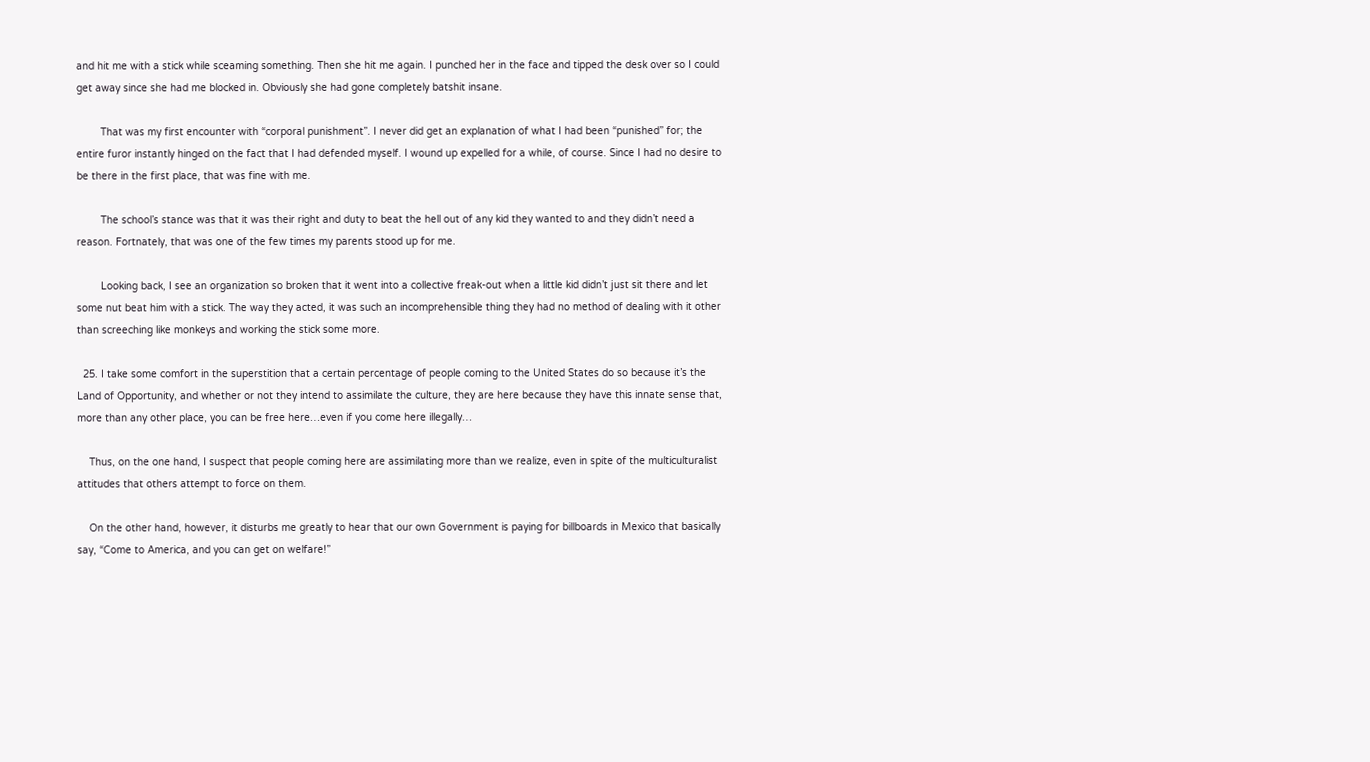and hit me with a stick while sceaming something. Then she hit me again. I punched her in the face and tipped the desk over so I could get away since she had me blocked in. Obviously she had gone completely batshit insane.

        That was my first encounter with “corporal punishment”. I never did get an explanation of what I had been “punished” for; the entire furor instantly hinged on the fact that I had defended myself. I wound up expelled for a while, of course. Since I had no desire to be there in the first place, that was fine with me.

        The school’s stance was that it was their right and duty to beat the hell out of any kid they wanted to and they didn’t need a reason. Fortnately, that was one of the few times my parents stood up for me.

        Looking back, I see an organization so broken that it went into a collective freak-out when a little kid didn’t just sit there and let some nut beat him with a stick. The way they acted, it was such an incomprehensible thing they had no method of dealing with it other than screeching like monkeys and working the stick some more.

  25. I take some comfort in the superstition that a certain percentage of people coming to the United States do so because it’s the Land of Opportunity, and whether or not they intend to assimilate the culture, they are here because they have this innate sense that, more than any other place, you can be free here…even if you come here illegally…

    Thus, on the one hand, I suspect that people coming here are assimilating more than we realize, even in spite of the multiculturalist attitudes that others attempt to force on them.

    On the other hand, however, it disturbs me greatly to hear that our own Government is paying for billboards in Mexico that basically say, “Come to America, and you can get on welfare!”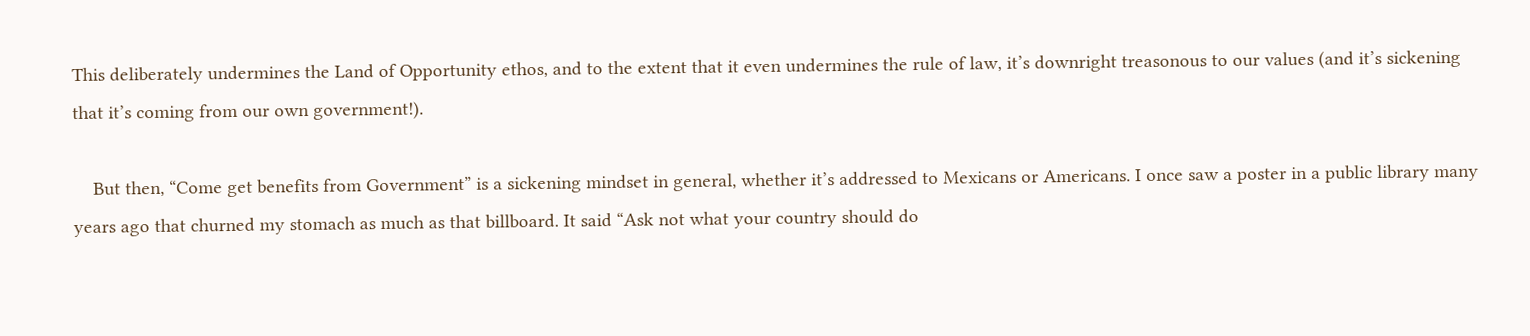This deliberately undermines the Land of Opportunity ethos, and to the extent that it even undermines the rule of law, it’s downright treasonous to our values (and it’s sickening that it’s coming from our own government!).

    But then, “Come get benefits from Government” is a sickening mindset in general, whether it’s addressed to Mexicans or Americans. I once saw a poster in a public library many years ago that churned my stomach as much as that billboard. It said “Ask not what your country should do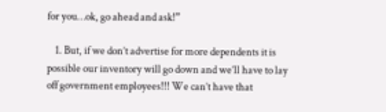for you…ok, go ahead and ask!”

    1. But, if we don’t advertise for more dependents it is possible our inventory will go down and we’ll have to lay off government employees!!! We can’t have that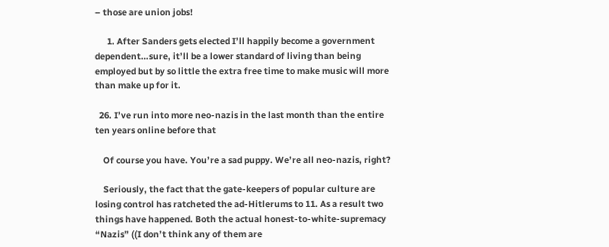– those are union jobs!

      1. After Sanders gets elected I’ll happily become a government dependent…sure, it’ll be a lower standard of living than being employed but by so little the extra free time to make music will more than make up for it.

  26. I’ve run into more neo-nazis in the last month than the entire ten years online before that

    Of course you have. You’re a sad puppy. We’re all neo-nazis, right?

    Seriously, the fact that the gate-keepers of popular culture are losing control has ratcheted the ad-Hitlerums to 11. As a result two things have happened. Both the actual honest-to-white-supremacy “Nazis” ((I don’t think any of them are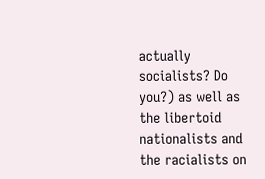actually socialists? Do you?) as well as the libertoid nationalists and the racialists on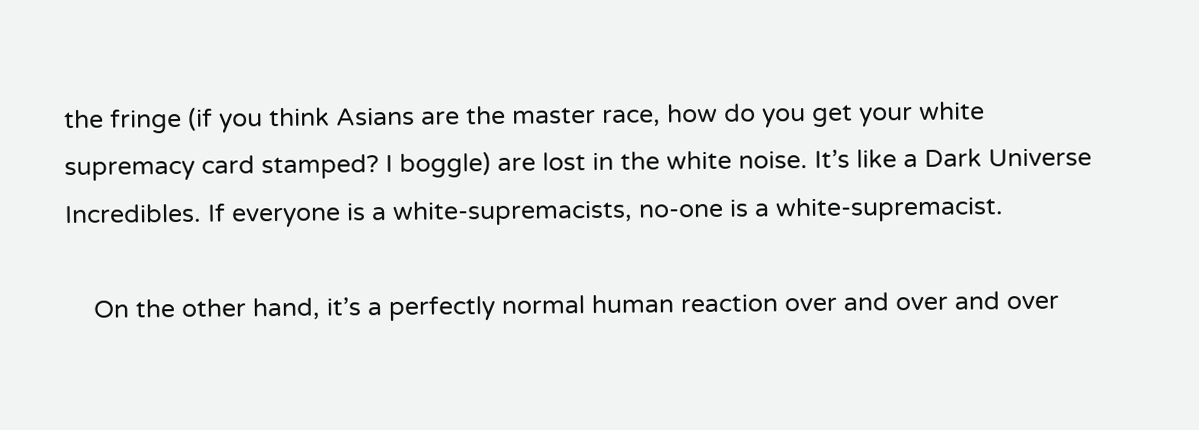the fringe (if you think Asians are the master race, how do you get your white supremacy card stamped? I boggle) are lost in the white noise. It’s like a Dark Universe Incredibles. If everyone is a white-supremacists, no-one is a white-supremacist.

    On the other hand, it’s a perfectly normal human reaction over and over and over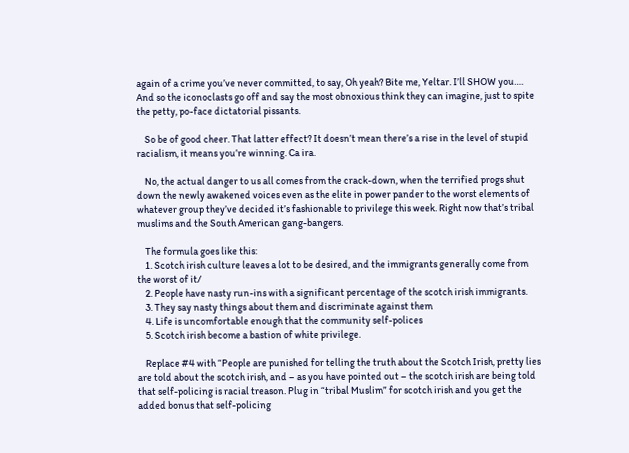again of a crime you’ve never committed, to say, Oh yeah? Bite me, Yeltar. I’ll SHOW you…. And so the iconoclasts go off and say the most obnoxious think they can imagine, just to spite the petty, po-face dictatorial pissants.

    So be of good cheer. That latter effect? It doesn’t mean there’s a rise in the level of stupid racialism, it means you’re winning. Ca ira.

    No, the actual danger to us all comes from the crack-down, when the terrified progs shut down the newly awakened voices even as the elite in power pander to the worst elements of whatever group they’ve decided it’s fashionable to privilege this week. Right now that’s tribal muslims and the South American gang-bangers.

    The formula goes like this:
    1. Scotch irish culture leaves a lot to be desired, and the immigrants generally come from the worst of it/
    2. People have nasty run-ins with a significant percentage of the scotch irish immigrants.
    3. They say nasty things about them and discriminate against them
    4. Life is uncomfortable enough that the community self-polices
    5. Scotch irish become a bastion of white privilege.

    Replace #4 with “People are punished for telling the truth about the Scotch Irish, pretty lies are told about the scotch irish, and – as you have pointed out – the scotch irish are being told that self-policing is racial treason. Plug in “tribal Muslim” for scotch irish and you get the added bonus that self-policing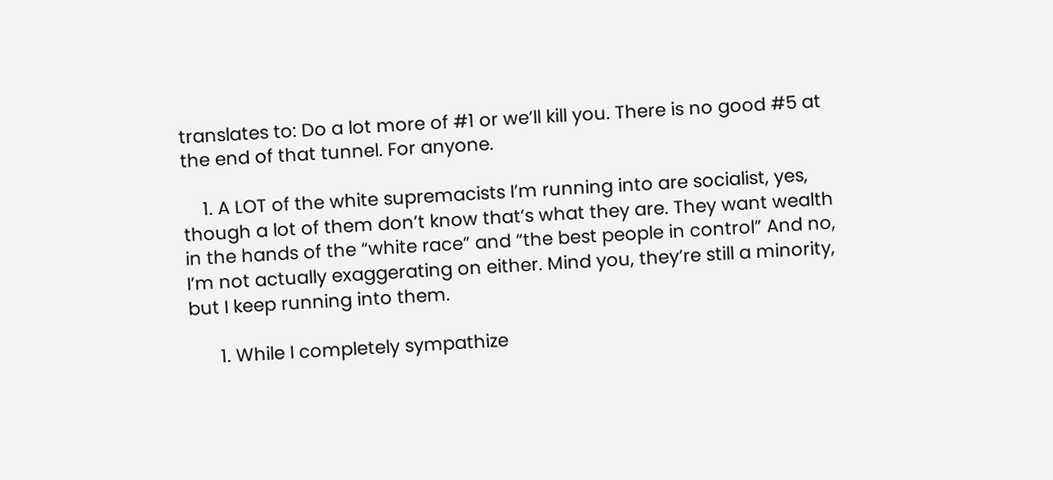translates to: Do a lot more of #1 or we’ll kill you. There is no good #5 at the end of that tunnel. For anyone.

    1. A LOT of the white supremacists I’m running into are socialist, yes, though a lot of them don’t know that’s what they are. They want wealth in the hands of the “white race” and “the best people in control” And no, I’m not actually exaggerating on either. Mind you, they’re still a minority, but I keep running into them.

      1. While I completely sympathize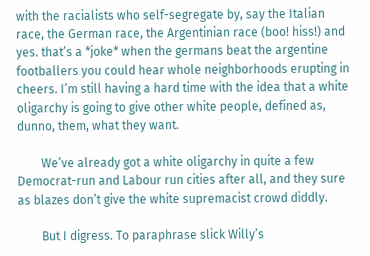with the racialists who self-segregate by, say the Italian race, the German race, the Argentinian race (boo! hiss!) and yes. that’s a *joke* when the germans beat the argentine footballers you could hear whole neighborhoods erupting in cheers. I’m still having a hard time with the idea that a white oligarchy is going to give other white people, defined as, dunno, them, what they want.

        We’ve already got a white oligarchy in quite a few Democrat-run and Labour run cities after all, and they sure as blazes don’t give the white supremacist crowd diddly.

        But I digress. To paraphrase slick Willy’s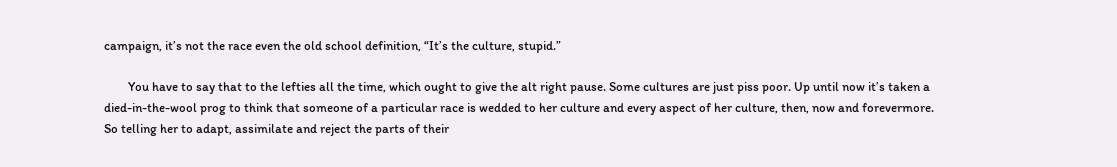campaign, it’s not the race even the old school definition, “It’s the culture, stupid.”

        You have to say that to the lefties all the time, which ought to give the alt right pause. Some cultures are just piss poor. Up until now it’s taken a died-in-the-wool prog to think that someone of a particular race is wedded to her culture and every aspect of her culture, then, now and forevermore. So telling her to adapt, assimilate and reject the parts of their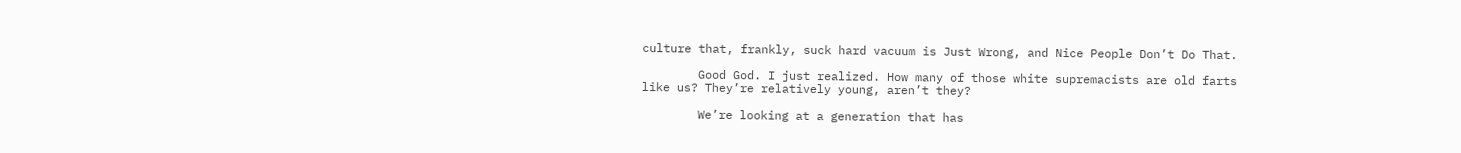culture that, frankly, suck hard vacuum is Just Wrong, and Nice People Don’t Do That.

        Good God. I just realized. How many of those white supremacists are old farts like us? They’re relatively young, aren’t they?

        We’re looking at a generation that has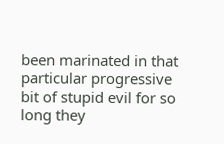been marinated in that particular progressive bit of stupid evil for so long they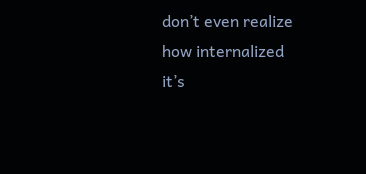don’t even realize how internalized it’s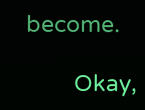become.

        Okay,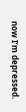now I’m depressed.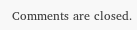Comments are closed.